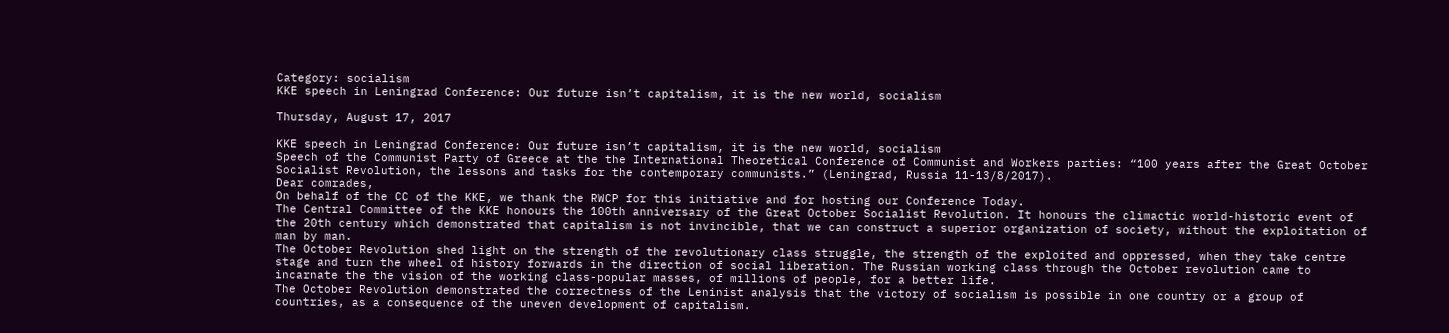Category: socialism
KKE speech in Leningrad Conference: Our future isn’t capitalism, it is the new world, socialism

Thursday, August 17, 2017

KKE speech in Leningrad Conference: Our future isn’t capitalism, it is the new world, socialism
Speech of the Communist Party of Greece at the the International Theoretical Conference of Communist and Workers parties: “100 years after the Great October Socialist Revolution, the lessons and tasks for the contemporary communists.” (Leningrad, Russia 11-13/8/2017).
Dear comrades,
On behalf of the CC of the KKE, we thank the RWCP for this initiative and for hosting our Conference Today.
The Central Committee of the KKE honours the 100th anniversary of the Great October Socialist Revolution. It honours the climactic world-historic event of the 20th century which demonstrated that capitalism is not invincible, that we can construct a superior organization of society, without the exploitation of man by man.
The October Revolution shed light on the strength of the revolutionary class struggle, the strength of the exploited and oppressed, when they take centre stage and turn the wheel of history forwards in the direction of social liberation. The Russian working class through the October revolution came to incarnate the the vision of the working class-popular masses, of millions of people, for a better life.
The October Revolution demonstrated the correctness of the Leninist analysis that the victory of socialism is possible in one country or a group of countries, as a consequence of the uneven development of capitalism.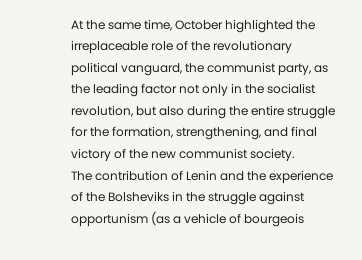At the same time, October highlighted the irreplaceable role of the revolutionary political vanguard, the communist party, as the leading factor not only in the socialist revolution, but also during the entire struggle for the formation, strengthening, and final victory of the new communist society.
The contribution of Lenin and the experience of the Bolsheviks in the struggle against opportunism (as a vehicle of bourgeois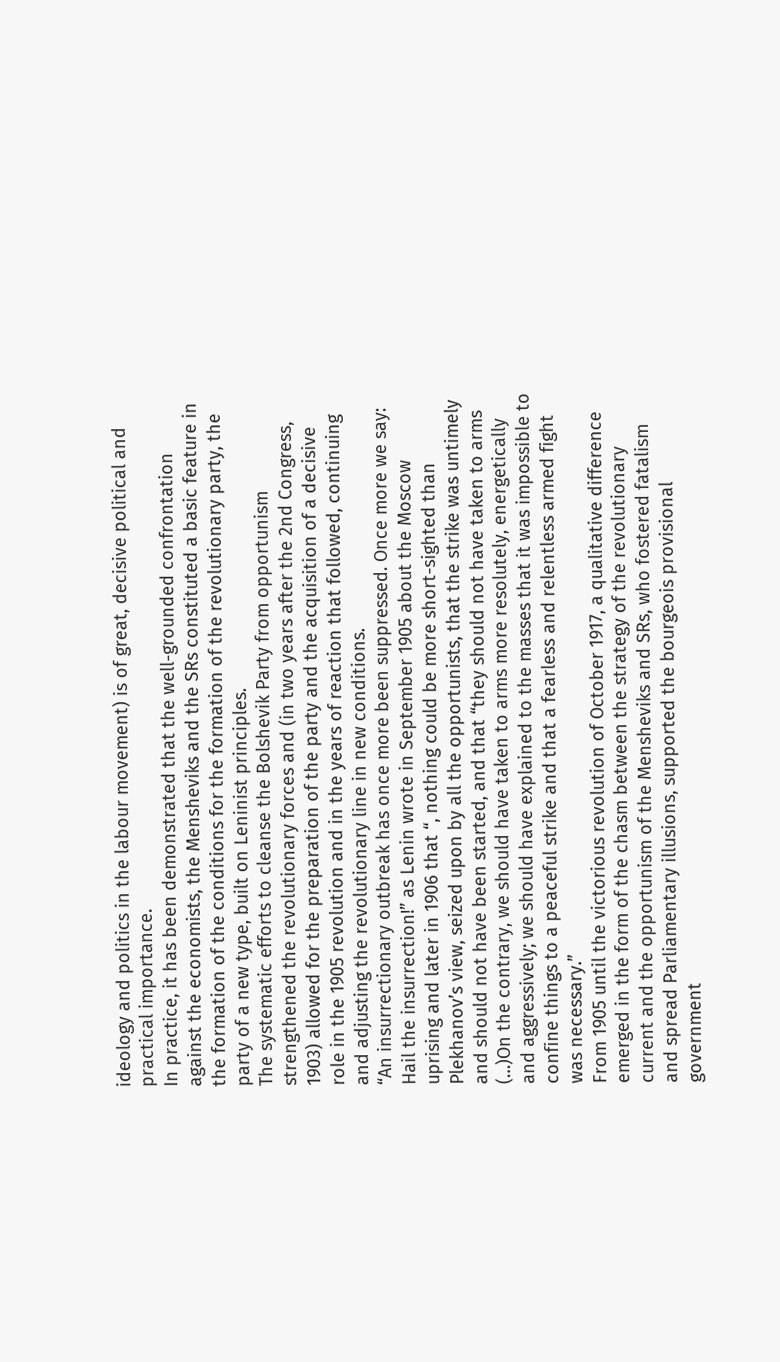ideology and politics in the labour movement) is of great, decisive political and practical importance.
In practice, it has been demonstrated that the well-grounded confrontation against the economists, the Mensheviks and the SRs constituted a basic feature in the formation of the conditions for the formation of the revolutionary party, the party of a new type, built on Leninist principles.
The systematic efforts to cleanse the Bolshevik Party from opportunism strengthened the revolutionary forces and (in two years after the 2nd Congress, 1903) allowed for the preparation of the party and the acquisition of a decisive role in the 1905 revolution and in the years of reaction that followed, continuing and adjusting the revolutionary line in new conditions.
“An insurrectionary outbreak has once more been suppressed. Once more we say: Hail the insurrection!” as Lenin wrote in September 1905 about the Moscow uprising and later in 1906 that “, nothing could be more short-sighted than Plekhanov’s view, seized upon by all the opportunists, that the strike was untimely and should not have been started, and that “they should not have taken to arms (…)On the contrary, we should have taken to arms more resolutely, energetically and aggressively; we should have explained to the masses that it was impossible to confine things to a peaceful strike and that a fearless and relentless armed fight was necessary.”
From 1905 until the victorious revolution of October 1917, a qualitative difference emerged in the form of the chasm between the strategy of the revolutionary current and the opportunism of the Mensheviks and SRs, who fostered fatalism and spread Parliamentary illusions, supported the bourgeois provisional government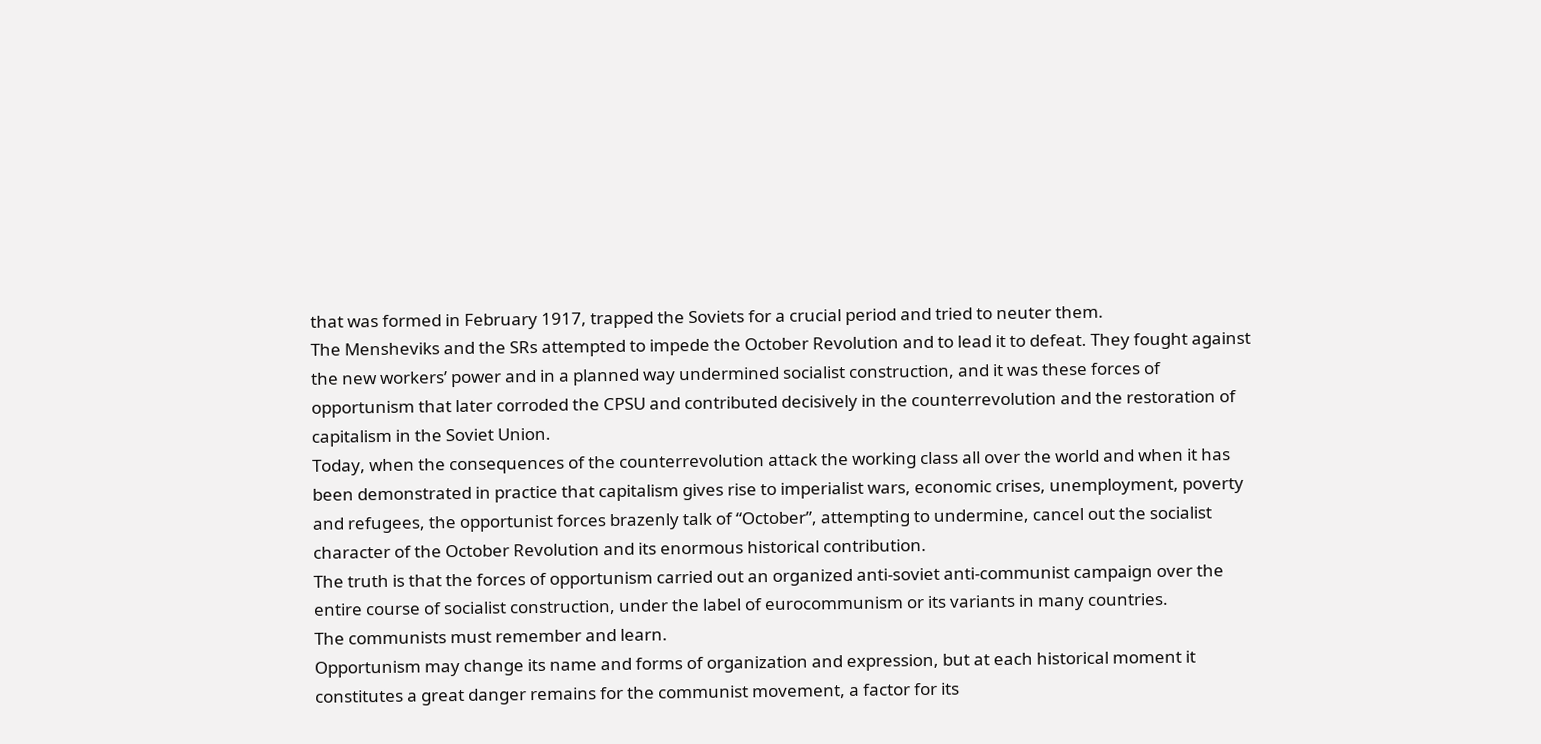that was formed in February 1917, trapped the Soviets for a crucial period and tried to neuter them.
The Mensheviks and the SRs attempted to impede the October Revolution and to lead it to defeat. They fought against the new workers’ power and in a planned way undermined socialist construction, and it was these forces of opportunism that later corroded the CPSU and contributed decisively in the counterrevolution and the restoration of capitalism in the Soviet Union.
Today, when the consequences of the counterrevolution attack the working class all over the world and when it has been demonstrated in practice that capitalism gives rise to imperialist wars, economic crises, unemployment, poverty and refugees, the opportunist forces brazenly talk of “October”, attempting to undermine, cancel out the socialist character of the October Revolution and its enormous historical contribution.
The truth is that the forces of opportunism carried out an organized anti-soviet anti-communist campaign over the entire course of socialist construction, under the label of eurocommunism or its variants in many countries.
The communists must remember and learn.
Opportunism may change its name and forms of organization and expression, but at each historical moment it constitutes a great danger remains for the communist movement, a factor for its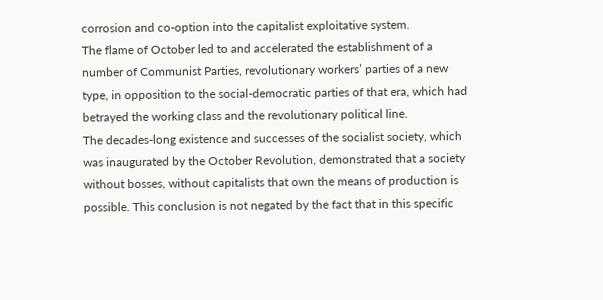corrosion and co-option into the capitalist exploitative system.
The flame of October led to and accelerated the establishment of a number of Communist Parties, revolutionary workers’ parties of a new type, in opposition to the social-democratic parties of that era, which had betrayed the working class and the revolutionary political line.
The decades-long existence and successes of the socialist society, which was inaugurated by the October Revolution, demonstrated that a society without bosses, without capitalists that own the means of production is possible. This conclusion is not negated by the fact that in this specific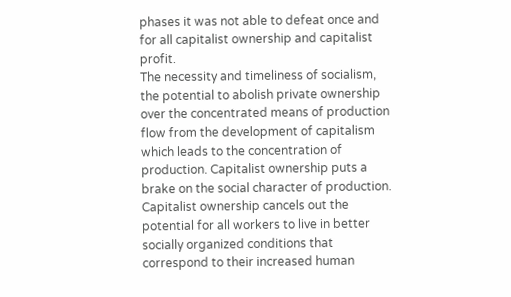phases it was not able to defeat once and for all capitalist ownership and capitalist profit.
The necessity and timeliness of socialism, the potential to abolish private ownership over the concentrated means of production flow from the development of capitalism which leads to the concentration of production. Capitalist ownership puts a brake on the social character of production. Capitalist ownership cancels out the potential for all workers to live in better socially organized conditions that correspond to their increased human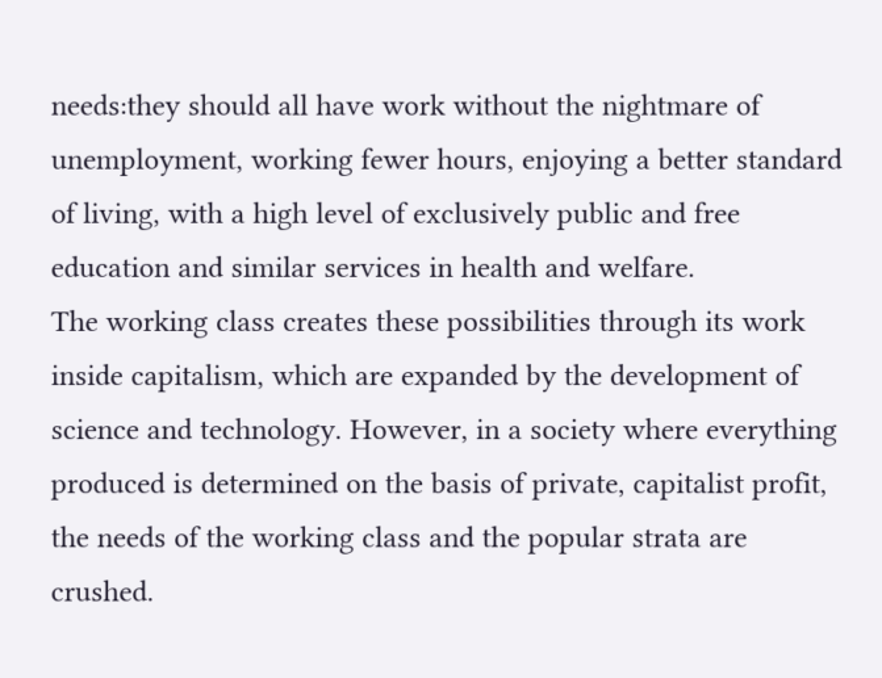needs:they should all have work without the nightmare of unemployment, working fewer hours, enjoying a better standard of living, with a high level of exclusively public and free education and similar services in health and welfare.
The working class creates these possibilities through its work inside capitalism, which are expanded by the development of science and technology. However, in a society where everything produced is determined on the basis of private, capitalist profit, the needs of the working class and the popular strata are crushed.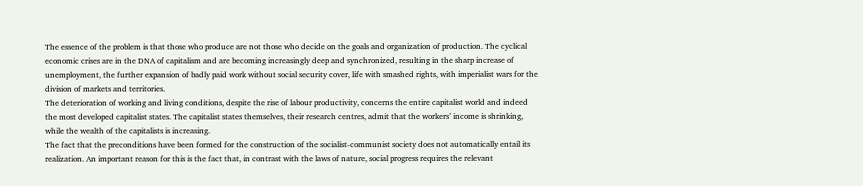The essence of the problem is that those who produce are not those who decide on the goals and organization of production. The cyclical economic crises are in the DNA of capitalism and are becoming increasingly deep and synchronized, resulting in the sharp increase of unemployment, the further expansion of badly paid work without social security cover, life with smashed rights, with imperialist wars for the division of markets and territories.
The deterioration of working and living conditions, despite the rise of labour productivity, concerns the entire capitalist world and indeed the most developed capitalist states. The capitalist states themselves, their research centres, admit that the workers’ income is shrinking, while the wealth of the capitalists is increasing.
The fact that the preconditions have been formed for the construction of the socialist-communist society does not automatically entail its realization. An important reason for this is the fact that, in contrast with the laws of nature, social progress requires the relevant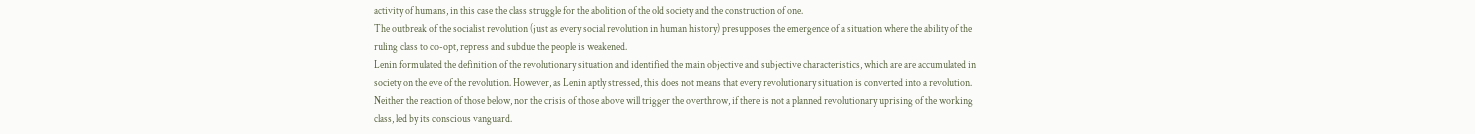activity of humans, in this case the class struggle for the abolition of the old society and the construction of one.
The outbreak of the socialist revolution (just as every social revolution in human history) presupposes the emergence of a situation where the ability of the ruling class to co-opt, repress and subdue the people is weakened.
Lenin formulated the definition of the revolutionary situation and identified the main objective and subjective characteristics, which are are accumulated in society on the eve of the revolution. However, as Lenin aptly stressed, this does not means that every revolutionary situation is converted into a revolution. Neither the reaction of those below, nor the crisis of those above will trigger the overthrow, if there is not a planned revolutionary uprising of the working class, led by its conscious vanguard.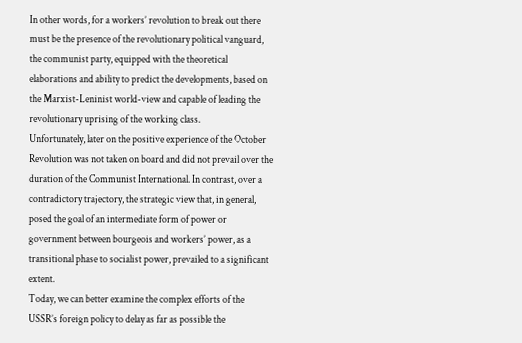In other words, for a workers’ revolution to break out there must be the presence of the revolutionary political vanguard, the communist party, equipped with the theoretical elaborations and ability to predict the developments, based on the Marxist-Leninist world-view and capable of leading the revolutionary uprising of the working class.
Unfortunately, later on the positive experience of the October Revolution was not taken on board and did not prevail over the duration of the Communist International. In contrast, over a contradictory trajectory, the strategic view that, in general, posed the goal of an intermediate form of power or government between bourgeois and workers’ power, as a transitional phase to socialist power, prevailed to a significant extent.
Today, we can better examine the complex efforts of the USSR’s foreign policy to delay as far as possible the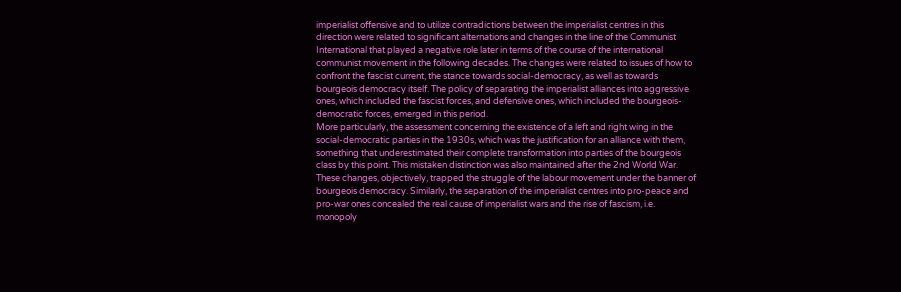imperialist offensive and to utilize contradictions between the imperialist centres in this direction were related to significant alternations and changes in the line of the Communist International that played a negative role later in terms of the course of the international communist movement in the following decades. The changes were related to issues of how to confront the fascist current, the stance towards social-democracy, as well as towards bourgeois democracy itself. The policy of separating the imperialist alliances into aggressive ones, which included the fascist forces, and defensive ones, which included the bourgeois-democratic forces, emerged in this period.
More particularly, the assessment concerning the existence of a left and right wing in the social-democratic parties in the 1930s, which was the justification for an alliance with them, something that underestimated their complete transformation into parties of the bourgeois class by this point. This mistaken distinction was also maintained after the 2nd World War.
These changes, objectively, trapped the struggle of the labour movement under the banner of bourgeois democracy. Similarly, the separation of the imperialist centres into pro-peace and pro-war ones concealed the real cause of imperialist wars and the rise of fascism, i.e. monopoly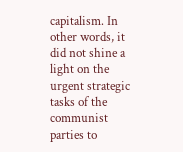capitalism. In other words, it did not shine a light on the urgent strategic tasks of the communist parties to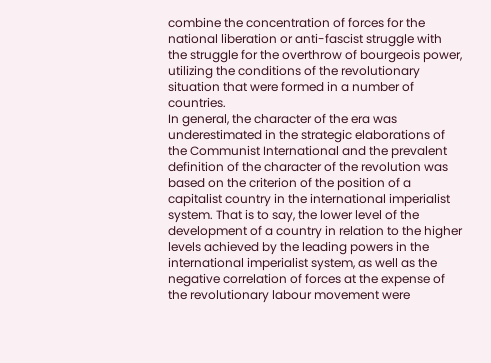combine the concentration of forces for the national liberation or anti-fascist struggle with the struggle for the overthrow of bourgeois power, utilizing the conditions of the revolutionary situation that were formed in a number of countries.
In general, the character of the era was underestimated in the strategic elaborations of the Communist International and the prevalent definition of the character of the revolution was based on the criterion of the position of a capitalist country in the international imperialist system. That is to say, the lower level of the development of a country in relation to the higher levels achieved by the leading powers in the international imperialist system, as well as the negative correlation of forces at the expense of the revolutionary labour movement were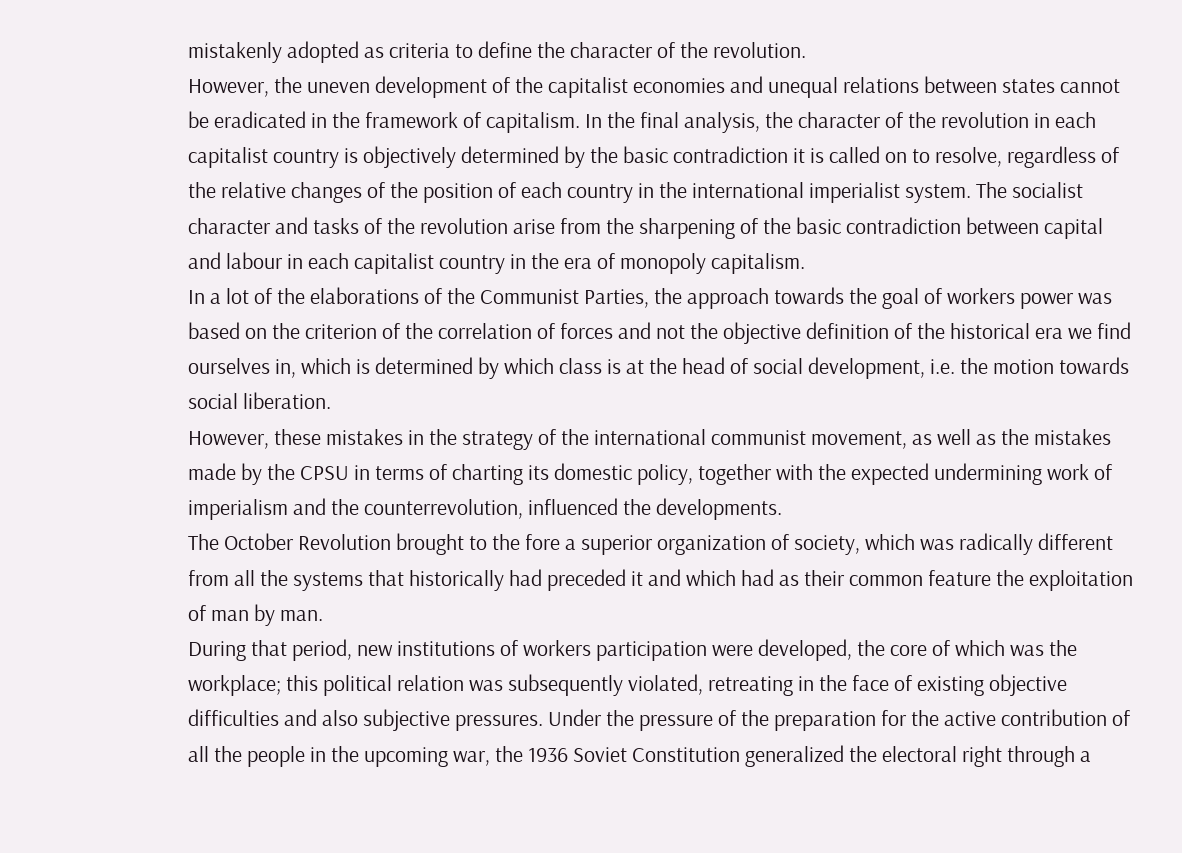mistakenly adopted as criteria to define the character of the revolution.
However, the uneven development of the capitalist economies and unequal relations between states cannot be eradicated in the framework of capitalism. In the final analysis, the character of the revolution in each capitalist country is objectively determined by the basic contradiction it is called on to resolve, regardless of the relative changes of the position of each country in the international imperialist system. The socialist character and tasks of the revolution arise from the sharpening of the basic contradiction between capital and labour in each capitalist country in the era of monopoly capitalism.
In a lot of the elaborations of the Communist Parties, the approach towards the goal of workers power was based on the criterion of the correlation of forces and not the objective definition of the historical era we find ourselves in, which is determined by which class is at the head of social development, i.e. the motion towards social liberation.
However, these mistakes in the strategy of the international communist movement, as well as the mistakes made by the CPSU in terms of charting its domestic policy, together with the expected undermining work of imperialism and the counterrevolution, influenced the developments.
The October Revolution brought to the fore a superior organization of society, which was radically different from all the systems that historically had preceded it and which had as their common feature the exploitation of man by man.
During that period, new institutions of workers participation were developed, the core of which was the workplace; this political relation was subsequently violated, retreating in the face of existing objective difficulties and also subjective pressures. Under the pressure of the preparation for the active contribution of all the people in the upcoming war, the 1936 Soviet Constitution generalized the electoral right through a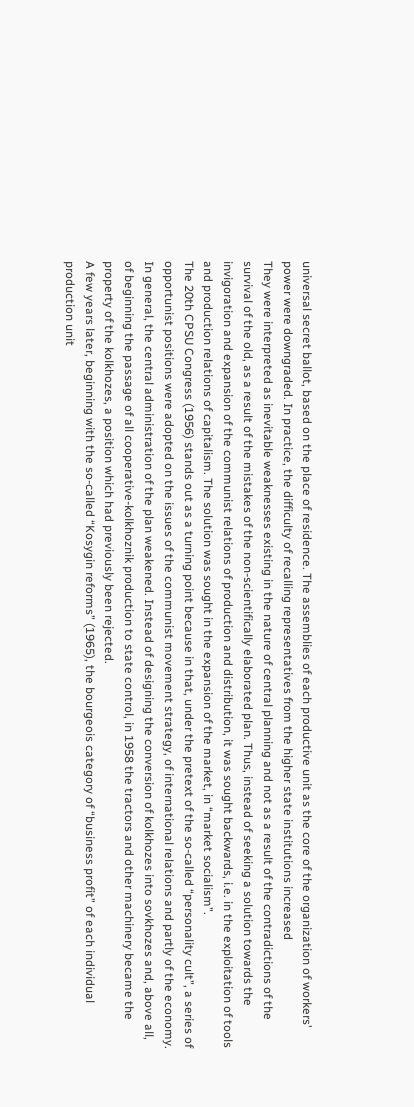universal secret ballot, based on the place of residence. The assemblies of each productive unit as the core of the organization of workers’ power were downgraded. In practice, the difficulty of recalling representatives from the higher state institutions increased
They were interpreted as inevitable weaknesses existing in the nature of central planning and not as a result of the contradictions of the survival of the old, as a result of the mistakes of the non-scientifically elaborated plan. Thus, instead of seeking a solution towards the invigoration and expansion of the communist relations of production and distribution, it was sought backwards, i.e. in the exploitation of tools and production relations of capitalism. The solution was sought in the expansion of the market, in “market socialism”.
The 20th CPSU Congress (1956) stands out as a turning point because in that, under the pretext of the so-called “personality cult”, a series of opportunist positions were adopted on the issues of the communist movement strategy, of international relations and partly of the economy. In general, the central administration of the plan weakened. Instead of designing the conversion of kolkhozes into sovkhozes and, above all, of beginning the passage of all cooperative-kolkhoznik production to state control, in 1958 the tractors and other machinery became the property of the kolkhozes, a position which had previously been rejected.
A few years later, beginning with the so-called “Kosygin reforms” (1965), the bourgeois category of “business profit” of each individual production unit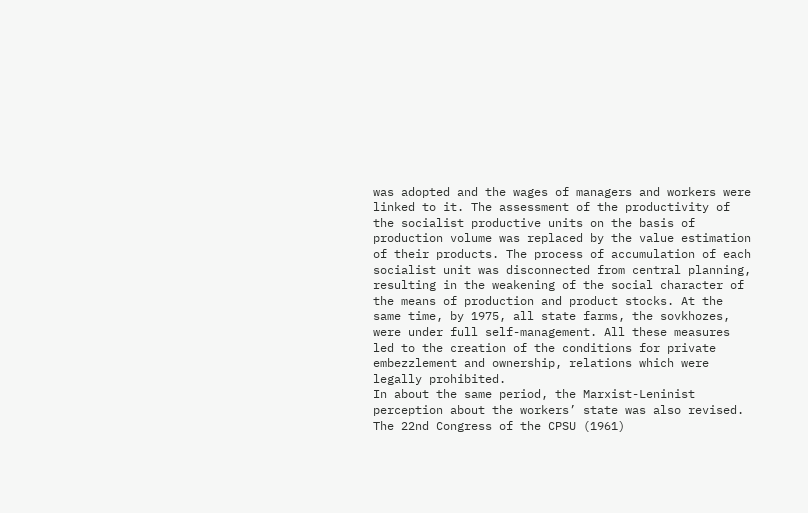was adopted and the wages of managers and workers were linked to it. The assessment of the productivity of the socialist productive units on the basis of production volume was replaced by the value estimation of their products. The process of accumulation of each socialist unit was disconnected from central planning, resulting in the weakening of the social character of the means of production and product stocks. At the same time, by 1975, all state farms, the sovkhozes, were under full self-management. All these measures led to the creation of the conditions for private embezzlement and ownership, relations which were legally prohibited.
In about the same period, the Marxist-Leninist perception about the workers’ state was also revised. The 22nd Congress of the CPSU (1961)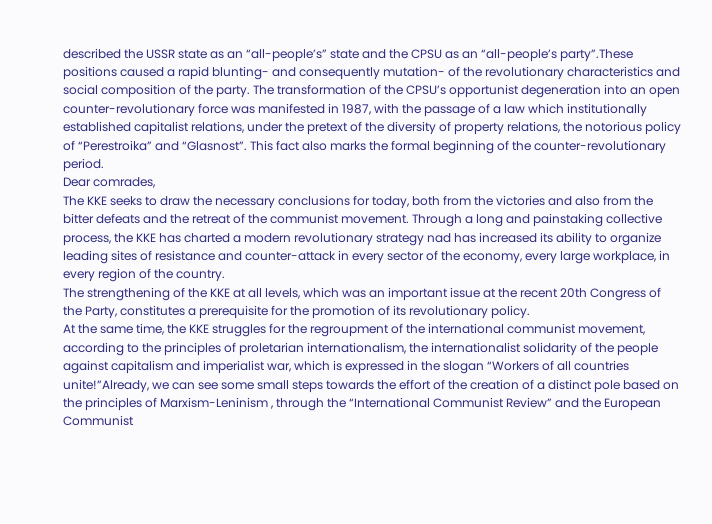described the USSR state as an “all-people’s” state and the CPSU as an “all-people’s party”.These positions caused a rapid blunting- and consequently mutation- of the revolutionary characteristics and social composition of the party. The transformation of the CPSU’s opportunist degeneration into an open counter-revolutionary force was manifested in 1987, with the passage of a law which institutionally established capitalist relations, under the pretext of the diversity of property relations, the notorious policy of “Perestroika” and “Glasnost”. This fact also marks the formal beginning of the counter-revolutionary period.
Dear comrades,
The KKE seeks to draw the necessary conclusions for today, both from the victories and also from the bitter defeats and the retreat of the communist movement. Through a long and painstaking collective process, the KKE has charted a modern revolutionary strategy nad has increased its ability to organize leading sites of resistance and counter-attack in every sector of the economy, every large workplace, in every region of the country.
The strengthening of the KKE at all levels, which was an important issue at the recent 20th Congress of the Party, constitutes a prerequisite for the promotion of its revolutionary policy.
At the same time, the KKE struggles for the regroupment of the international communist movement, according to the principles of proletarian internationalism, the internationalist solidarity of the people against capitalism and imperialist war, which is expressed in the slogan “Workers of all countries unite!”Already, we can see some small steps towards the effort of the creation of a distinct pole based on the principles of Marxism-Leninism , through the “International Communist Review” and the European Communist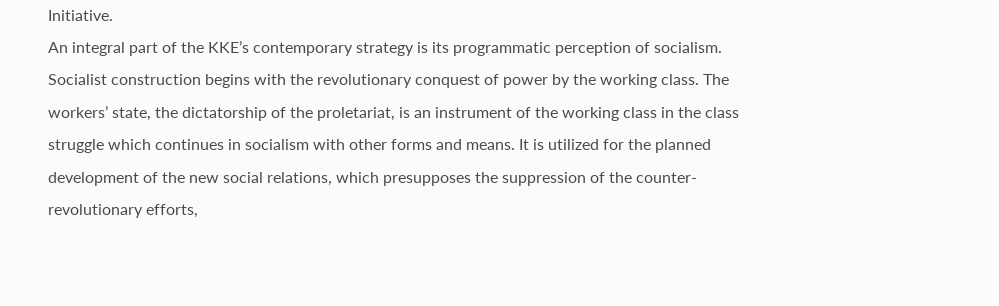Initiative.
An integral part of the KKE’s contemporary strategy is its programmatic perception of socialism. Socialist construction begins with the revolutionary conquest of power by the working class. The workers’ state, the dictatorship of the proletariat, is an instrument of the working class in the class struggle which continues in socialism with other forms and means. It is utilized for the planned development of the new social relations, which presupposes the suppression of the counter-revolutionary efforts,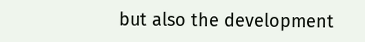but also the development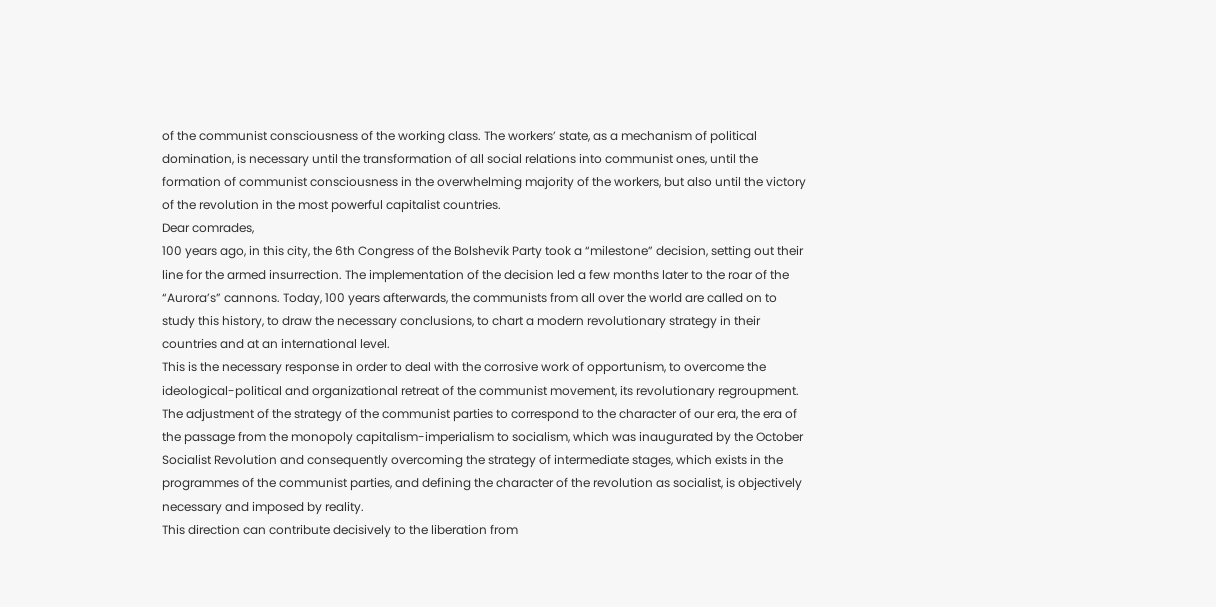of the communist consciousness of the working class. The workers’ state, as a mechanism of political domination, is necessary until the transformation of all social relations into communist ones, until the formation of communist consciousness in the overwhelming majority of the workers, but also until the victory of the revolution in the most powerful capitalist countries.
Dear comrades,
100 years ago, in this city, the 6th Congress of the Bolshevik Party took a “milestone” decision, setting out their line for the armed insurrection. The implementation of the decision led a few months later to the roar of the “Aurora’s” cannons. Today, 100 years afterwards, the communists from all over the world are called on to study this history, to draw the necessary conclusions, to chart a modern revolutionary strategy in their countries and at an international level.
This is the necessary response in order to deal with the corrosive work of opportunism, to overcome the ideological-political and organizational retreat of the communist movement, its revolutionary regroupment.
The adjustment of the strategy of the communist parties to correspond to the character of our era, the era of the passage from the monopoly capitalism-imperialism to socialism, which was inaugurated by the October Socialist Revolution and consequently overcoming the strategy of intermediate stages, which exists in the programmes of the communist parties, and defining the character of the revolution as socialist, is objectively necessary and imposed by reality.
This direction can contribute decisively to the liberation from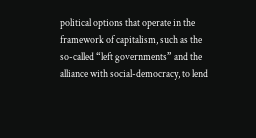political options that operate in the framework of capitalism, such as the so-called “left governments” and the alliance with social-democracy, to lend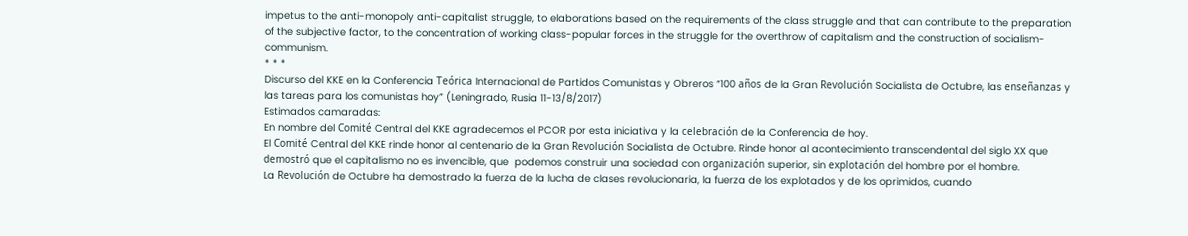impetus to the anti-monopoly anti-capitalist struggle, to elaborations based on the requirements of the class struggle and that can contribute to the preparation of the subjective factor, to the concentration of working class-popular forces in the struggle for the overthrow of capitalism and the construction of socialism-communism.
* * *
Discurso del KKE en la Conferencia Teórica Internacional de Partidos Comunistas y Obreros “100 años de la Gran Revolución Socialista de Octubre, las enseñanzas y las tareas para los comunistas hoy” (Leningrado, Rusia 11-13/8/2017)
Estimados camaradas:
En nombre del Comité Central del KKE agradecemos el PCOR por esta iniciativa y la celebración de la Conferencia de hoy.
El Comité Central del KKE rinde honor al centenario de la Gran Revolución Socialista de Octubre. Rinde honor al acontecimiento transcendental del siglo XX que demostró que el capitalismo no es invencible, que  podemos construir una sociedad con organización superior, sin explotación del hombre por el hombre.
La Revolución de Octubre ha demostrado la fuerza de la lucha de clases revolucionaria, la fuerza de los explotados y de los oprimidos, cuando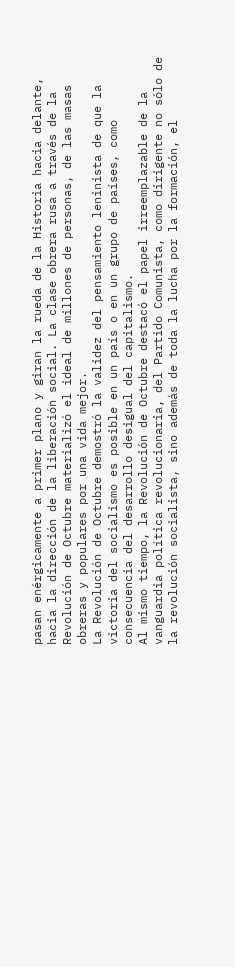pasan enérgicamente a primer plano y giran la rueda de la Historia hacia delante, hacia la dirección de la liberación social. La clase obrera rusa a través de la Revolución de Octubre materializó el ideal de millones de personas, de las masas obreras y populares por una vida mejor.
La Revolución de Octubre demostró la validez del pensamiento leninista de que la victoria del socialismo es posible en un país o en un grupo de países, como consecuencia del desarrollo desigual del capitalismo.
Al mismo tiempo, la Revolución de Octubre destacó el papel irreemplazable de la vanguardia política revolucionaria, del Partido Comunista, como dirigente no sólo de la revolución socialista, sino además de toda la lucha por la formación, el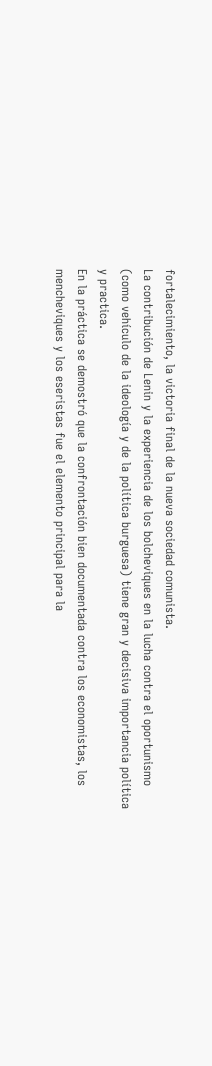fortalecimiento, la victoria final de la nueva sociedad comunista.
La contribución de Lenin y la experiencia de los bolcheviques en la lucha contra el oportunismo (como vehículo de la ideología y de la política burguesa) tiene gran y decisiva importancia política y practica.
En la práctica se demostró que la confrontación bien documentada contra los economistas, los mencheviques y los eseristas fue el elemento principal para la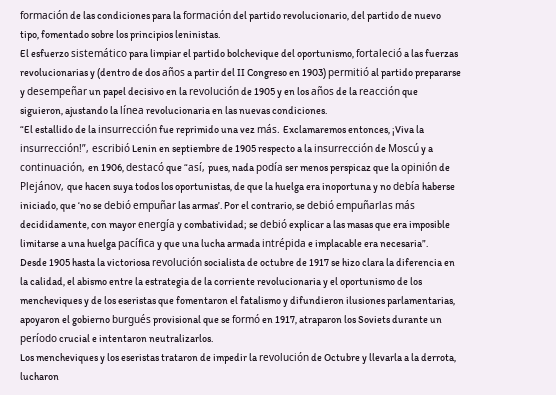formación de las condiciones para la formación del partido revolucionario, del partido de nuevo tipo, fomentado sobre los principios leninistas.
El esfuerzo sistemático para limpiar el partido bolchevique del oportunismo, fortaleció a las fuerzas revolucionarias y (dentro de dos años a partir del II Congreso en 1903) permitió al partido prepararse y desempeñar un papel decisivo en la revolución de 1905 y en los años de la reacción que siguieron, ajustando la línea revolucionaria en las nuevas condiciones.
“El estallido de la insurrección fue reprimido una vez más. Exclamaremos entonces, ¡Viva la insurrección!”, escribió Lenin en septiembre de 1905 respecto a la insurrección de Moscú y a continuación, en 1906, destacó que “así, pues, nada podía ser menos perspicaz que la opinión de Plejánov, que hacen suya todos los oportunistas, de que la huelga era inoportuna y no debía haberse iniciado, que ʻno se debió empuñar las armasʼ. Por el contrario, se debió empuñarlas más decididamente, con mayor energía y combatividad; se debió explicar a las masas que era imposible limitarse a una huelga pacífica y que una lucha armada intrépida e implacable era necesaria”.
Desde 1905 hasta la victoriosa revolución socialista de octubre de 1917 se hizo clara la diferencia en la calidad, el abismo entre la estrategia de la corriente revolucionaria y el oportunismo de los mencheviques y de los eseristas que fomentaron el fatalismo y difundieron ilusiones parlamentarias, apoyaron el gobierno burgués provisional que se formó en 1917, atraparon los Soviets durante un período crucial e intentaron neutralizarlos.
Los mencheviques y los eseristas trataron de impedir la revolución de Octubre y llevarla a la derrota, lucharon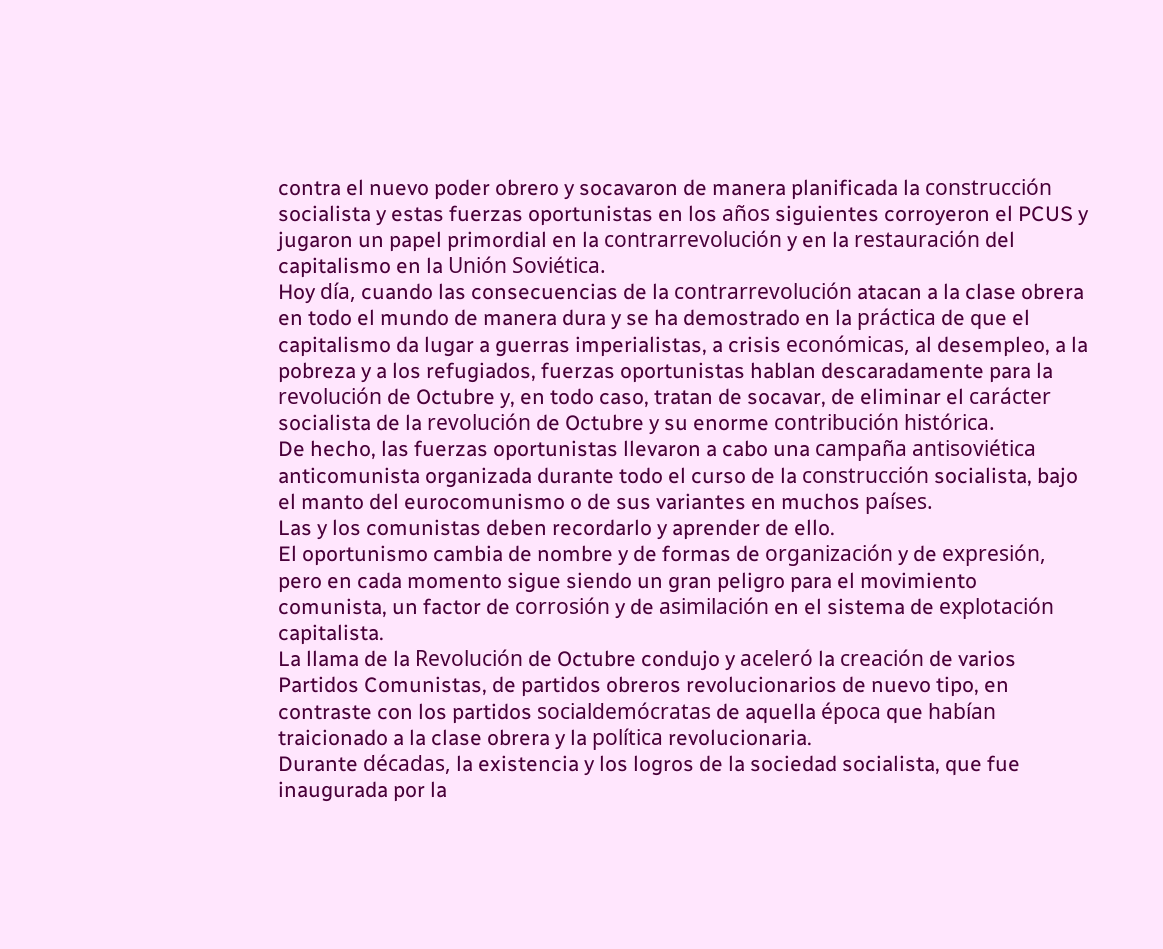contra el nuevo poder obrero y socavaron de manera planificada la construcción socialista y estas fuerzas oportunistas en los años siguientes corroyeron el PCUS y jugaron un papel primordial en la contrarrevolución y en la restauración del capitalismo en la Unión Soviética.
Hoy día, cuando las consecuencias de la contrarrevolución atacan a la clase obrera en todo el mundo de manera dura y se ha demostrado en la práctica de que el capitalismo da lugar a guerras imperialistas, a crisis económicas, al desempleo, a la pobreza y a los refugiados, fuerzas oportunistas hablan descaradamente para la revolución de Octubre y, en todo caso, tratan de socavar, de eliminar el carácter socialista de la revolución de Octubre y su enorme contribución histórica.
De hecho, las fuerzas oportunistas llevaron a cabo una campaña antisoviética anticomunista organizada durante todo el curso de la construcción socialista, bajo el manto del eurocomunismo o de sus variantes en muchos países.
Las y los comunistas deben recordarlo y aprender de ello.
El oportunismo cambia de nombre y de formas de organización y de expresión, pero en cada momento sigue siendo un gran peligro para el movimiento comunista, un factor de corrosión y de asimilación en el sistema de explotación capitalista.
La llama de la Revolución de Octubre condujo y aceleró la creación de varios Partidos Comunistas, de partidos obreros revolucionarios de nuevo tipo, en contraste con los partidos socialdemócratas de aquella época que habían traicionado a la clase obrera y la política revolucionaria.
Durante décadas, la existencia y los logros de la sociedad socialista, que fue inaugurada por la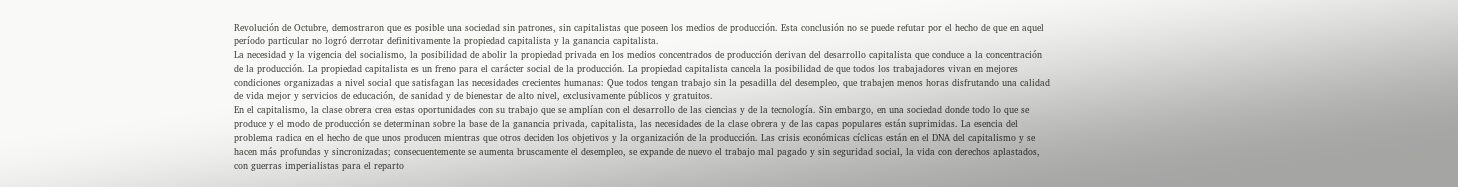Revolución de Octubre, demostraron que es posible una sociedad sin patrones, sin capitalistas que poseen los medios de producción. Esta conclusión no se puede refutar por el hecho de que en aquel período particular no logró derrotar definitivamente la propiedad capitalista y la ganancia capitalista.
La necesidad y la vigencia del socialismo, la posibilidad de abolir la propiedad privada en los medios concentrados de producción derivan del desarrollo capitalista que conduce a la concentración de la producción. La propiedad capitalista es un freno para el carácter social de la producción. La propiedad capitalista cancela la posibilidad de que todos los trabajadores vivan en mejores condiciones organizadas a nivel social que satisfagan las necesidades crecientes humanas: Que todos tengan trabajo sin la pesadilla del desempleo, que trabajen menos horas disfrutando una calidad de vida mejor y servicios de educación, de sanidad y de bienestar de alto nivel, exclusivamente públicos y gratuitos.
En el capitalismo, la clase obrera crea estas oportunidades con su trabajo que se amplían con el desarrollo de las ciencias y de la tecnología. Sin embargo, en una sociedad donde todo lo que se produce y el modo de producción se determinan sobre la base de la ganancia privada, capitalista, las necesidades de la clase obrera y de las capas populares están suprimidas. La esencia del problema radica en el hecho de que unos producen mientras que otros deciden los objetivos y la organización de la producción. Las crisis económicas cíclicas están en el DNA del capitalismo y se hacen más profundas y sincronizadas; consecuentemente se aumenta bruscamente el desempleo, se expande de nuevo el trabajo mal pagado y sin seguridad social, la vida con derechos aplastados, con guerras imperialistas para el reparto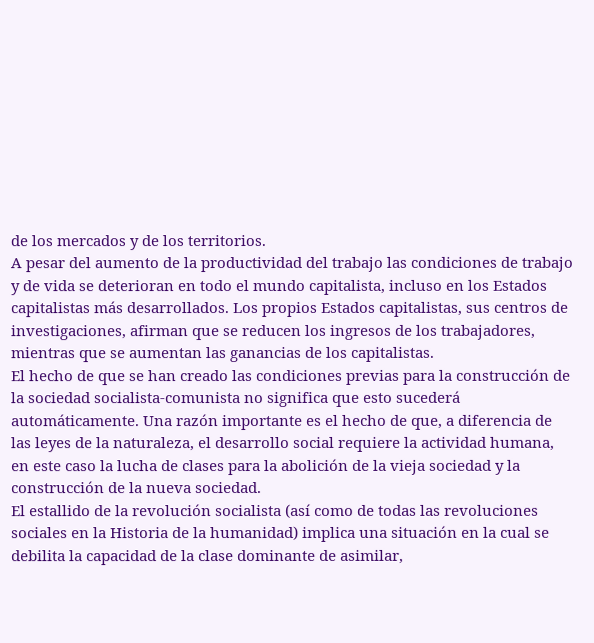de los mercados y de los territorios.
A pesar del aumento de la productividad del trabajo las condiciones de trabajo y de vida se deterioran en todo el mundo capitalista, incluso en los Estados capitalistas más desarrollados. Los propios Estados capitalistas, sus centros de investigaciones, afirman que se reducen los ingresos de los trabajadores, mientras que se aumentan las ganancias de los capitalistas.
El hecho de que se han creado las condiciones previas para la construcción de la sociedad socialista-comunista no significa que esto sucederá automáticamente. Una razón importante es el hecho de que, a diferencia de las leyes de la naturaleza, el desarrollo social requiere la actividad humana, en este caso la lucha de clases para la abolición de la vieja sociedad y la construcción de la nueva sociedad.
El estallido de la revolución socialista (así como de todas las revoluciones sociales en la Historia de la humanidad) implica una situación en la cual se debilita la capacidad de la clase dominante de asimilar,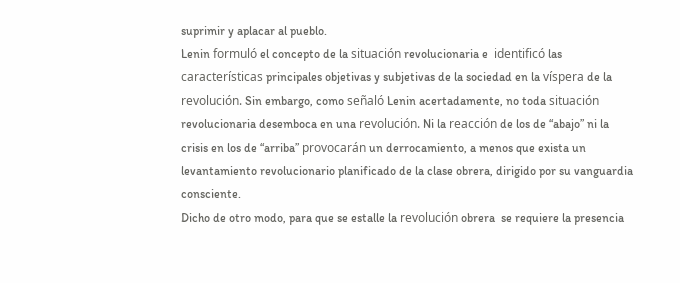suprimir y aplacar al pueblo.
Lenin formuló el concepto de la situación revolucionaria e  identificó las características principales objetivas y subjetivas de la sociedad en la víspera de la revolución. Sin embargo, como señaló Lenin acertadamente, no toda situación revolucionaria desemboca en una revolución. Ni la reacción de los de “abajo” ni la crisis en los de “arriba” provocarán un derrocamiento, a menos que exista un levantamiento revolucionario planificado de la clase obrera, dirigido por su vanguardia consciente.
Dicho de otro modo, para que se estalle la revolución obrera  se requiere la presencia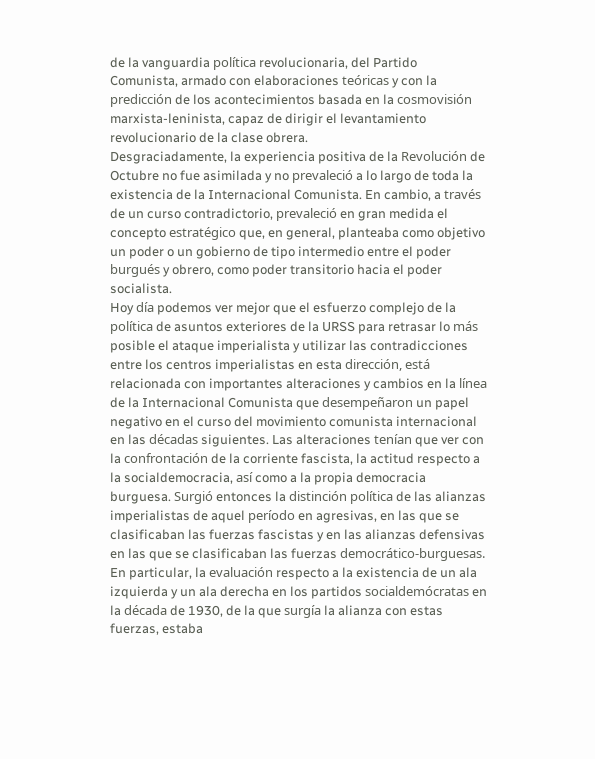de la vanguardia política revolucionaria, del Partido Comunista, armado con elaboraciones teóricas y con la predicción de los acontecimientos basada en la cosmovisión marxista-leninista, capaz de dirigir el levantamiento revolucionario de la clase obrera.
Desgraciadamente, la experiencia positiva de la Revolución de Octubre no fue asimilada y no prevaleció a lo largo de toda la existencia de la Internacional Comunista. En cambio, a través de un curso contradictorio, prevaleció en gran medida el concepto estratégico que, en general, planteaba como objetivo un poder o un gobierno de tipo intermedio entre el poder burgués y obrero, como poder transitorio hacia el poder socialista.
Hoy día podemos ver mejor que el esfuerzo complejo de la política de asuntos exteriores de la URSS para retrasar lo más posible el ataque imperialista y utilizar las contradicciones entre los centros imperialistas en esta dirección, está relacionada con importantes alteraciones y cambios en la línea de la Internacional Comunista que desempeñaron un papel negativo en el curso del movimiento comunista internacional en las décadas siguientes. Las alteraciones tenían que ver con la confrontación de la corriente fascista, la actitud respecto a la socialdemocracia, así como a la propia democracia burguesa. Surgió entonces la distinción política de las alianzas imperialistas de aquel período en agresivas, en las que se clasificaban las fuerzas fascistas y en las alianzas defensivas en las que se clasificaban las fuerzas democrático-burguesas.
En particular, la evaluación respecto a la existencia de un ala izquierda y un ala derecha en los partidos socialdemócratas en la década de 1930, de la que surgía la alianza con estas fuerzas, estaba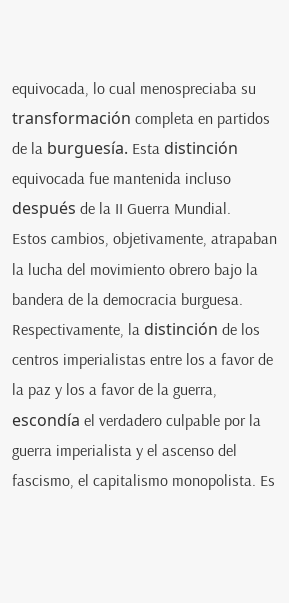equivocada, lo cual menospreciaba su transformación completa en partidos de la burguesía. Esta distinción equivocada fue mantenida incluso después de la II Guerra Mundial.
Estos cambios, objetivamente, atrapaban la lucha del movimiento obrero bajo la bandera de la democracia burguesa. Respectivamente, la distinción de los centros imperialistas entre los a favor de la paz y los a favor de la guerra, escondía el verdadero culpable por la guerra imperialista y el ascenso del fascismo, el capitalismo monopolista. Es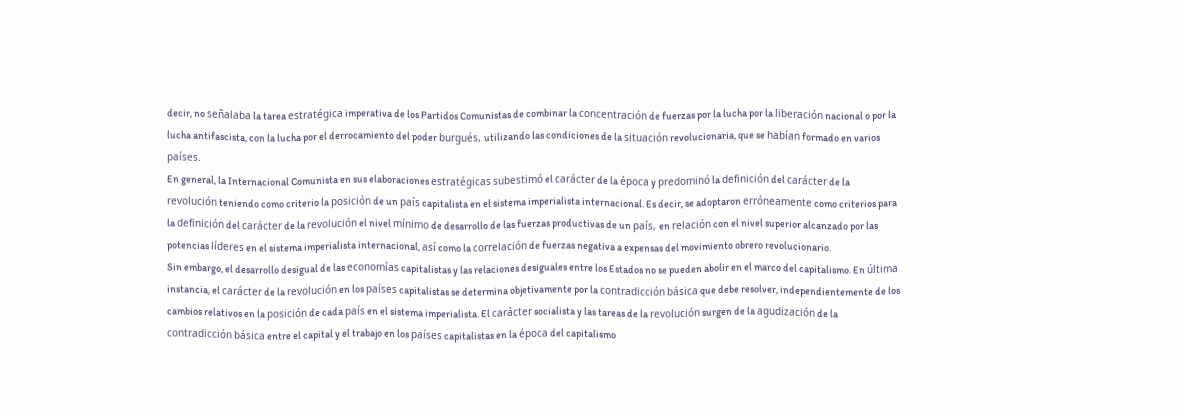decir, no señalaba la tarea estratégica imperativa de los Partidos Comunistas de combinar la concentración de fuerzas por la lucha por la liberación nacional o por la lucha antifascista, con la lucha por el derrocamiento del poder burgués, utilizando las condiciones de la situación revolucionaria, que se habían formado en varios países.
En general, la Internacional Comunista en sus elaboraciones estratégicas subestimó el carácter de la época y predominó la definición del carácter de la revolución teniendo como criterio la posición de un país capitalista en el sistema imperialista internacional. Es decir, se adoptaron erróneamente como criterios para la definición del carácter de la revolución el nivel mínimo de desarrollo de las fuerzas productivas de un país, en relación con el nivel superior alcanzado por las potencias líderes en el sistema imperialista internacional, así como la correlación de fuerzas negativa a expensas del movimiento obrero revolucionario.
Sin embargo, el desarrollo desigual de las economías capitalistas y las relaciones desiguales entre los Estados no se pueden abolir en el marco del capitalismo. En última instancia, el carácter de la revolución en los países capitalistas se determina objetivamente por la contradicción básica que debe resolver, independientemente de los cambios relativos en la posición de cada país en el sistema imperialista. El carácter socialista y las tareas de la revolución surgen de la agudización de la contradicción básica entre el capital y el trabajo en los países capitalistas en la época del capitalismo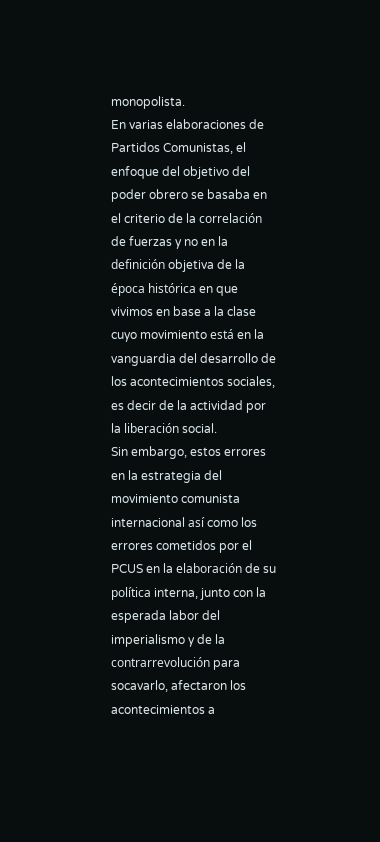monopolista.
En varias elaboraciones de Partidos Comunistas, el enfoque del objetivo del poder obrero se basaba en el criterio de la correlación de fuerzas y no en la definición objetiva de la época histórica en que vivimos en base a la clase cuyo movimiento está en la vanguardia del desarrollo de los acontecimientos sociales, es decir de la actividad por la liberación social.
Sin embargo, estos errores en la estrategia del movimiento comunista internacional así como los errores cometidos por el PCUS en la elaboración de su política interna, junto con la esperada labor del imperialismo y de la contrarrevolución para socavarlo, afectaron los acontecimientos a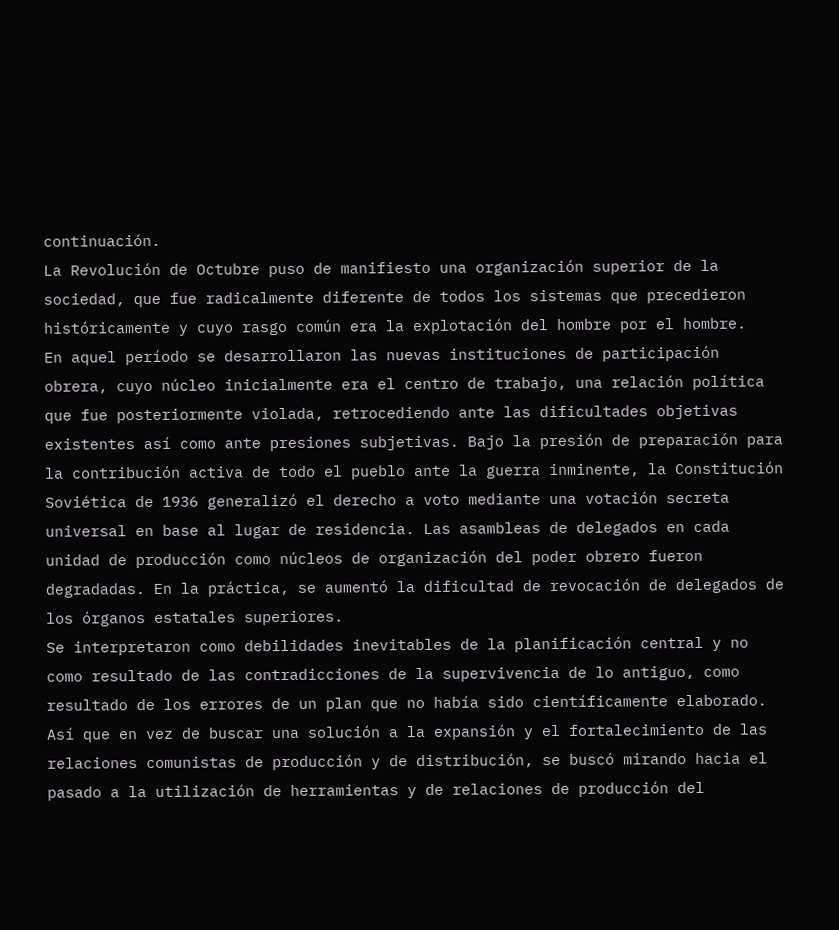continuación.
La Revolución de Octubre puso de manifiesto una organización superior de la sociedad, que fue radicalmente diferente de todos los sistemas que precedieron históricamente y cuyo rasgo común era la explotación del hombre por el hombre.
En aquel período se desarrollaron las nuevas instituciones de participación obrera, cuyo núcleo inicialmente era el centro de trabajo, una relación política que fue posteriormente violada, retrocediendo ante las dificultades objetivas existentes así como ante presiones subjetivas. Bajo la presión de preparación para la contribución activa de todo el pueblo ante la guerra inminente, la Constitución Soviética de 1936 generalizó el derecho a voto mediante una votación secreta universal en base al lugar de residencia. Las asambleas de delegados en cada unidad de producción como núcleos de organización del poder obrero fueron degradadas. En la práctica, se aumentó la dificultad de revocación de delegados de los órganos estatales superiores.
Se interpretaron como debilidades inevitables de la planificación central y no como resultado de las contradicciones de la supervivencia de lo antiguo, como resultado de los errores de un plan que no había sido científicamente elaborado. Así que en vez de buscar una solución a la expansión y el fortalecimiento de las relaciones comunistas de producción y de distribución, se buscó mirando hacia el pasado a la utilización de herramientas y de relaciones de producción del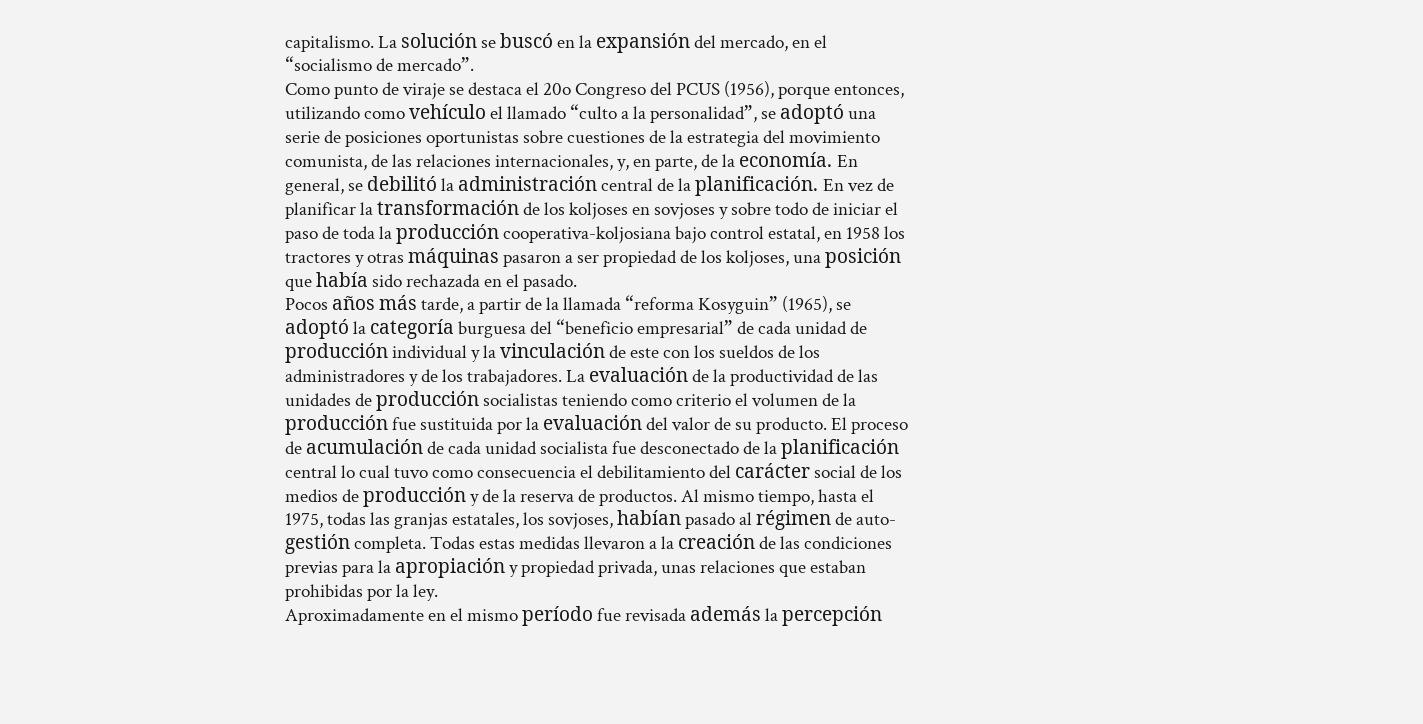capitalismo. La solución se buscó en la expansión del mercado, en el “socialismo de mercado”.
Como punto de viraje se destaca el 20o Congreso del PCUS (1956), porque entonces, utilizando como vehículo el llamado “culto a la personalidad”, se adoptó una serie de posiciones oportunistas sobre cuestiones de la estrategia del movimiento comunista, de las relaciones internacionales, y, en parte, de la economía. En general, se debilitó la administración central de la planificación. En vez de planificar la transformación de los koljoses en sovjoses y sobre todo de iniciar el paso de toda la producción cooperativa-koljosiana bajo control estatal, en 1958 los tractores y otras máquinas pasaron a ser propiedad de los koljoses, una posición que había sido rechazada en el pasado.
Pocos años más tarde, a partir de la llamada “reforma Kosyguin” (1965), se adoptó la categoría burguesa del “beneficio empresarial” de cada unidad de producción individual y la vinculación de este con los sueldos de los administradores y de los trabajadores. La evaluación de la productividad de las unidades de producción socialistas teniendo como criterio el volumen de la producción fue sustituida por la evaluación del valor de su producto. El proceso de acumulación de cada unidad socialista fue desconectado de la planificación central lo cual tuvo como consecuencia el debilitamiento del carácter social de los medios de producción y de la reserva de productos. Al mismo tiempo, hasta el 1975, todas las granjas estatales, los sovjoses, habían pasado al régimen de auto-gestión completa. Todas estas medidas llevaron a la creación de las condiciones previas para la apropiación y propiedad privada, unas relaciones que estaban prohibidas por la ley.
Aproximadamente en el mismo período fue revisada además la percepción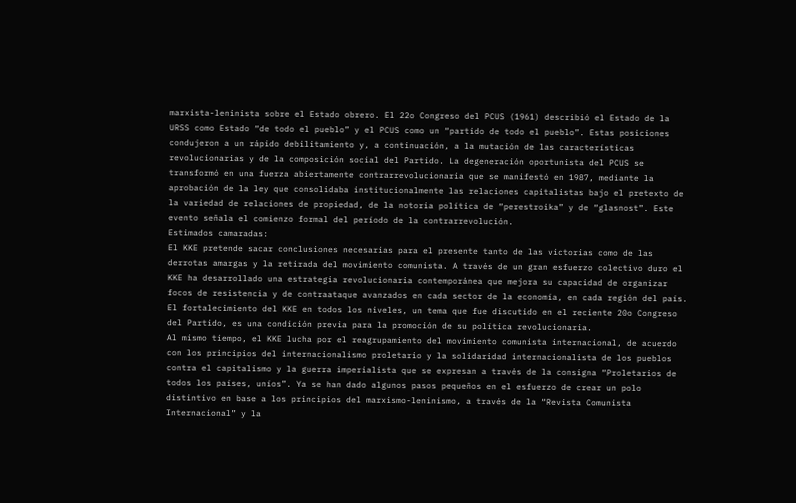marxista-leninista sobre el Estado obrero. El 22o Congreso del PCUS (1961) describió el Estado de la URSS como Estado “de todo el pueblo” y el PCUS como un “partido de todo el pueblo”. Estas posiciones condujeron a un rápido debilitamiento y, a continuación, a la mutación de las características revolucionarias y de la composición social del Partido. La degeneración oportunista del PCUS se transformó en una fuerza abiertamente contrarrevolucionaria que se manifestó en 1987, mediante la aprobación de la ley que consolidaba institucionalmente las relaciones capitalistas bajo el pretexto de la variedad de relaciones de propiedad, de la notoria política de “perestroika” y de “glasnost”. Este evento señala el comienzo formal del período de la contrarrevolución.
Estimados camaradas:
El KKE pretende sacar conclusiones necesarias para el presente tanto de las victorias como de las derrotas amargas y la retirada del movimiento comunista. A través de un gran esfuerzo colectivo duro el KKE ha desarrollado una estrategia revolucionaria contemporánea que mejora su capacidad de organizar focos de resistencia y de contraataque avanzados en cada sector de la economía, en cada región del país.
El fortalecimiento del KKE en todos los niveles, un tema que fue discutido en el reciente 20o Congreso del Partido, es una condición previa para la promoción de su política revolucionaria.
Al mismo tiempo, el KKE lucha por el reagrupamiento del movimiento comunista internacional, de acuerdo con los principios del internacionalismo proletario y la solidaridad internacionalista de los pueblos contra el capitalismo y la guerra imperialista que se expresan a través de la consigna “Proletarios de todos los países, uníos”. Ya se han dado algunos pasos pequeños en el esfuerzo de crear un polo distintivo en base a los principios del marxismo-leninismo, a través de la “Revista Comunista Internacional” y la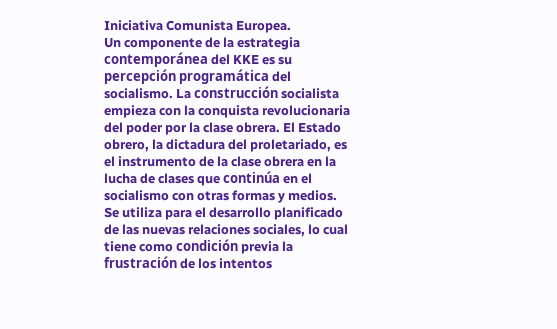Iniciativa Comunista Europea.
Un componente de la estrategia contemporánea del KKE es su percepción programática del socialismo. La construcción socialista empieza con la conquista revolucionaria del poder por la clase obrera. El Estado obrero, la dictadura del proletariado, es el instrumento de la clase obrera en la lucha de clases que continúa en el socialismo con otras formas y medios. Se utiliza para el desarrollo planificado de las nuevas relaciones sociales, lo cual tiene como condición previa la frustración de los intentos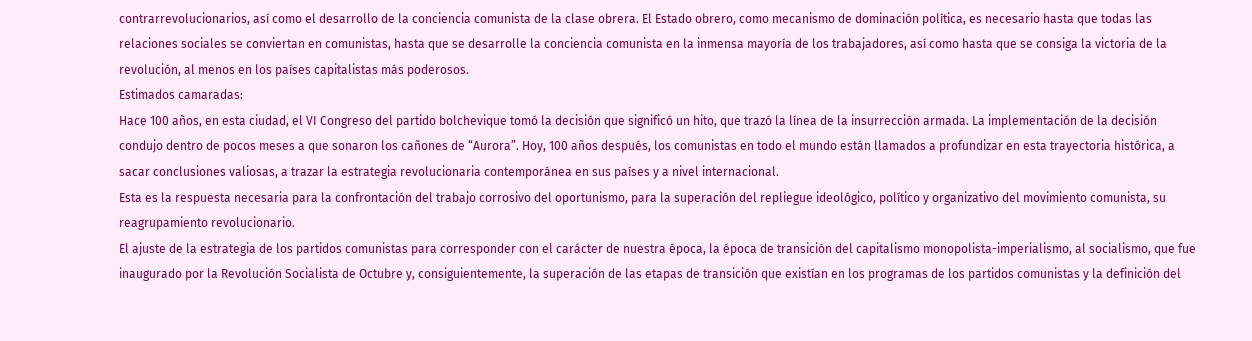contrarrevolucionarios, así como el desarrollo de la conciencia comunista de la clase obrera. El Estado obrero, como mecanismo de dominación política, es necesario hasta que todas las relaciones sociales se conviertan en comunistas, hasta que se desarrolle la conciencia comunista en la inmensa mayoría de los trabajadores, así como hasta que se consiga la victoria de la revolución, al menos en los países capitalistas más poderosos.
Estimados camaradas:
Hace 100 años, en esta ciudad, el VI Congreso del partido bolchevique tomó la decisión que significó un hito, que trazó la línea de la insurrección armada. La implementación de la decisión condujo dentro de pocos meses a que sonaron los cañones de “Aurora”. Hoy, 100 años después, los comunistas en todo el mundo están llamados a profundizar en esta trayectoria histórica, a sacar conclusiones valiosas, a trazar la estrategia revolucionaria contemporánea en sus países y a nivel internacional.
Esta es la respuesta necesaria para la confrontación del trabajo corrosivo del oportunismo, para la superación del repliegue ideológico, político y organizativo del movimiento comunista, su reagrupamiento revolucionario.
El ajuste de la estrategia de los partidos comunistas para corresponder con el carácter de nuestra época, la época de transición del capitalismo monopolista-imperialismo, al socialismo, que fue inaugurado por la Revolución Socialista de Octubre y, consiguientemente, la superación de las etapas de transición que existían en los programas de los partidos comunistas y la definición del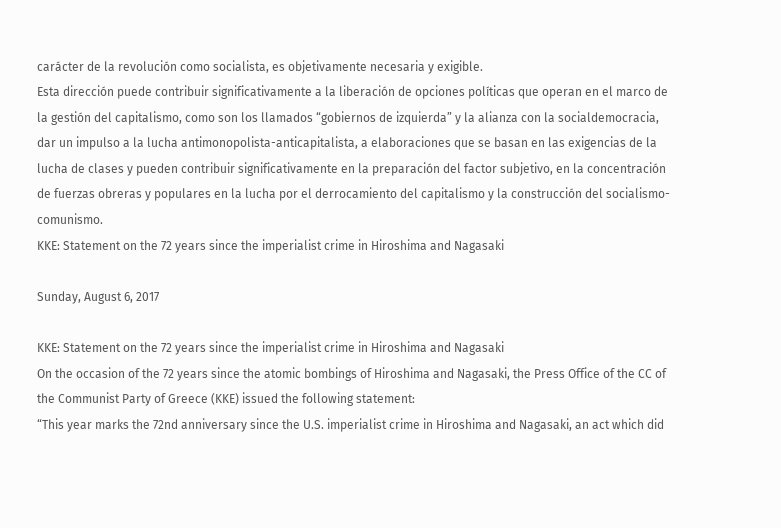carácter de la revolución como socialista, es objetivamente necesaria y exigible.
Esta dirección puede contribuir significativamente a la liberación de opciones políticas que operan en el marco de la gestión del capitalismo, como son los llamados “gobiernos de izquierda” y la alianza con la socialdemocracia, dar un impulso a la lucha antimonopolista-anticapitalista, a elaboraciones que se basan en las exigencias de la lucha de clases y pueden contribuir significativamente en la preparación del factor subjetivo, en la concentración de fuerzas obreras y populares en la lucha por el derrocamiento del capitalismo y la construcción del socialismo-comunismo.
KKE: Statement on the 72 years since the imperialist crime in Hiroshima and Nagasaki

Sunday, August 6, 2017

KKE: Statement on the 72 years since the imperialist crime in Hiroshima and Nagasaki
On the occasion of the 72 years since the atomic bombings of Hiroshima and Nagasaki, the Press Office of the CC of the Communist Party of Greece (KKE) issued the following statement:
“This year marks the 72nd anniversary since the U.S. imperialist crime in Hiroshima and Nagasaki, an act which did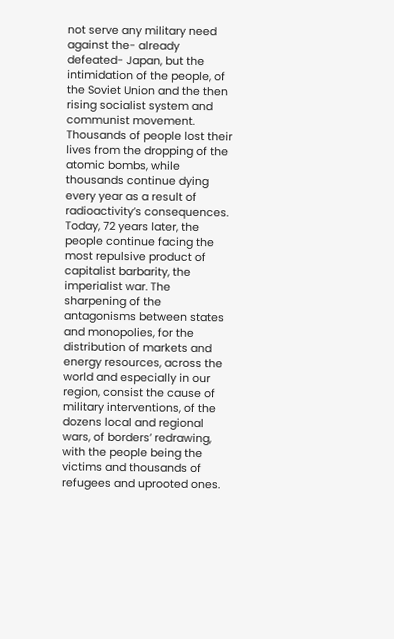not serve any military need against the- already defeated- Japan, but the intimidation of the people, of the Soviet Union and the then rising socialist system and communist movement. Thousands of people lost their lives from the dropping of the atomic bombs, while thousands continue dying every year as a result of radioactivity’s consequences.
Today, 72 years later, the people continue facing the most repulsive product of capitalist barbarity, the imperialist war. The sharpening of the antagonisms between states and monopolies, for the distribution of markets and energy resources, across the world and especially in our region, consist the cause of military interventions, of the dozens local and regional wars, of borders’ redrawing, with the people being the victims and thousands of refugees and uprooted ones.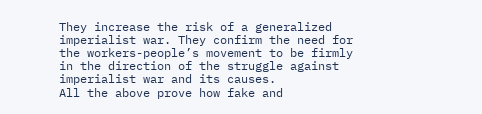They increase the risk of a generalized imperialist war. They confirm the need for the workers-people’s movement to be firmly in the direction of the struggle against imperialist war and its causes.
All the above prove how fake and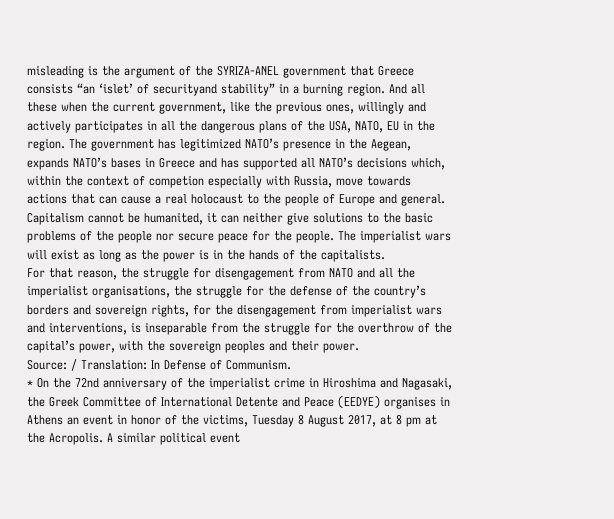misleading is the argument of the SYRIZA-ANEL government that Greece consists “an ‘islet’ of securityand stability” in a burning region. And all these when the current government, like the previous ones, willingly and actively participates in all the dangerous plans of the USA, NATO, EU in the region. The government has legitimized NATO’s presence in the Aegean, expands NATO’s bases in Greece and has supported all NATO’s decisions which, within the context of competion especially with Russia, move towards actions that can cause a real holocaust to the people of Europe and general.
Capitalism cannot be humanited, it can neither give solutions to the basic problems of the people nor secure peace for the people. The imperialist wars will exist as long as the power is in the hands of the capitalists.
For that reason, the struggle for disengagement from NATO and all the imperialist organisations, the struggle for the defense of the country’s borders and sovereign rights, for the disengagement from imperialist wars and interventions, is inseparable from the struggle for the overthrow of the capital’s power, with the sovereign peoples and their power.
Source: / Translation: In Defense of Communism.
* On the 72nd anniversary of the imperialist crime in Hiroshima and Nagasaki, the Greek Committee of International Detente and Peace (EEDYE) organises in Athens an event in honor of the victims, Tuesday 8 August 2017, at 8 pm at the Acropolis. A similar political event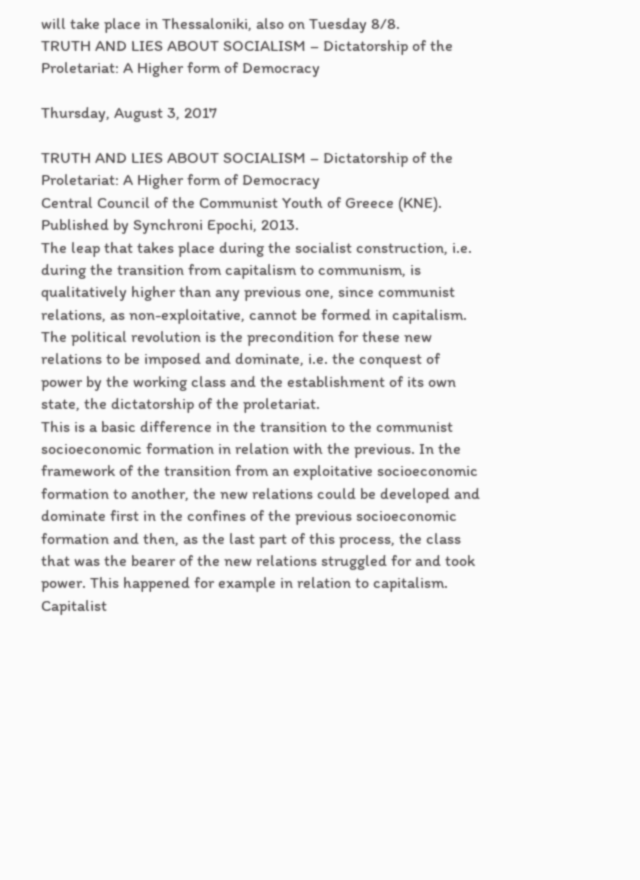will take place in Thessaloniki, also on Tuesday 8/8.
TRUTH AND LIES ABOUT SOCIALISM – Dictatorship of the Proletariat: A Higher form of Democracy

Thursday, August 3, 2017

TRUTH AND LIES ABOUT SOCIALISM – Dictatorship of the Proletariat: A Higher form of Democracy
Central Council of the Communist Youth of Greece (KNE).
Published by Synchroni Epochi, 2013.
The leap that takes place during the socialist construction, i.e. during the transition from capitalism to communism, is qualitatively higher than any previous one, since communist relations, as non-exploitative, cannot be formed in capitalism. The political revolution is the precondition for these new relations to be imposed and dominate, i.e. the conquest of power by the working class and the establishment of its own state, the dictatorship of the proletariat.
This is a basic difference in the transition to the communist socioeconomic formation in relation with the previous. In the framework of the transition from an exploitative socioeconomic formation to another, the new relations could be developed and dominate first in the confines of the previous socioeconomic formation and then, as the last part of this process, the class that was the bearer of the new relations struggled for and took power. This happened for example in relation to capitalism.
Capitalist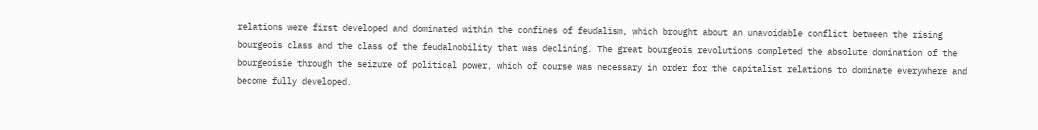relations were first developed and dominated within the confines of feudalism, which brought about an unavoidable conflict between the rising bourgeois class and the class of the feudalnobility that was declining. The great bourgeois revolutions completed the absolute domination of the bourgeoisie through the seizure of political power, which of course was necessary in order for the capitalist relations to dominate everywhere and become fully developed.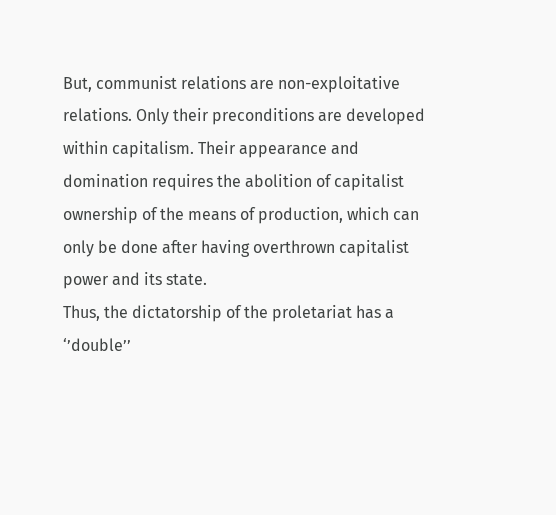But, communist relations are non-exploitative relations. Only their preconditions are developed within capitalism. Their appearance and domination requires the abolition of capitalist ownership of the means of production, which can only be done after having overthrown capitalist power and its state.
Thus, the dictatorship of the proletariat has a ‘’double’’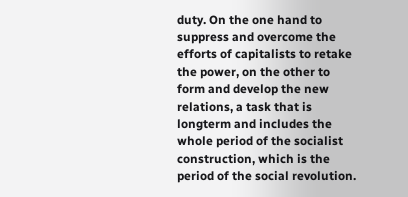duty. On the one hand to suppress and overcome the efforts of capitalists to retake the power, on the other to form and develop the new relations, a task that is longterm and includes the whole period of the socialist construction, which is the period of the social revolution.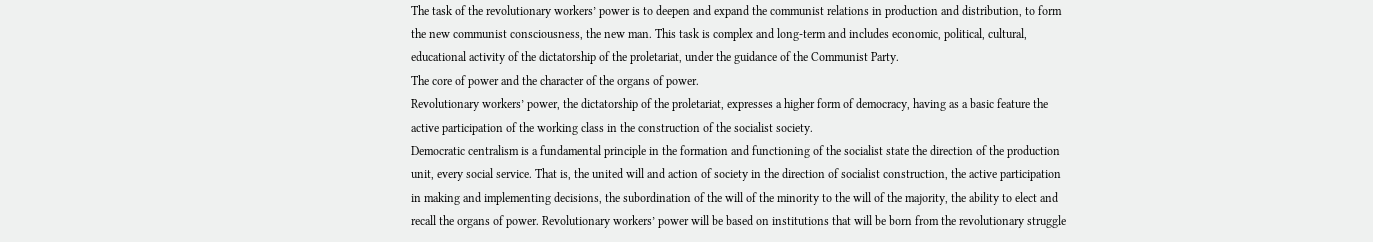The task of the revolutionary workers’ power is to deepen and expand the communist relations in production and distribution, to form the new communist consciousness, the new man. This task is complex and long-term and includes economic, political, cultural, educational activity of the dictatorship of the proletariat, under the guidance of the Communist Party.
The core of power and the character of the organs of power.
Revolutionary workers’ power, the dictatorship of the proletariat, expresses a higher form of democracy, having as a basic feature the active participation of the working class in the construction of the socialist society.
Democratic centralism is a fundamental principle in the formation and functioning of the socialist state the direction of the production unit, every social service. That is, the united will and action of society in the direction of socialist construction, the active participation in making and implementing decisions, the subordination of the will of the minority to the will of the majority, the ability to elect and recall the organs of power. Revolutionary workers’ power will be based on institutions that will be born from the revolutionary struggle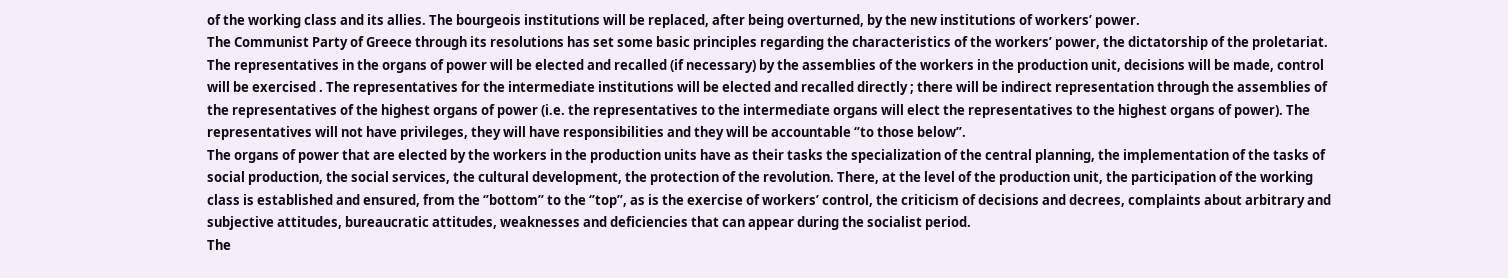of the working class and its allies. The bourgeois institutions will be replaced, after being overturned, by the new institutions of workers’ power.
The Communist Party of Greece through its resolutions has set some basic principles regarding the characteristics of the workers’ power, the dictatorship of the proletariat.
The representatives in the organs of power will be elected and recalled (if necessary) by the assemblies of the workers in the production unit, decisions will be made, control will be exercised . The representatives for the intermediate institutions will be elected and recalled directly ; there will be indirect representation through the assemblies of the representatives of the highest organs of power (i.e. the representatives to the intermediate organs will elect the representatives to the highest organs of power). The representatives will not have privileges, they will have responsibilities and they will be accountable ‘’to those below’’.
The organs of power that are elected by the workers in the production units have as their tasks the specialization of the central planning, the implementation of the tasks of social production, the social services, the cultural development, the protection of the revolution. There, at the level of the production unit, the participation of the working class is established and ensured, from the ‘’bottom’’ to the ‘’top’’, as is the exercise of workers’ control, the criticism of decisions and decrees, complaints about arbitrary and subjective attitudes, bureaucratic attitudes, weaknesses and deficiencies that can appear during the socialist period.
The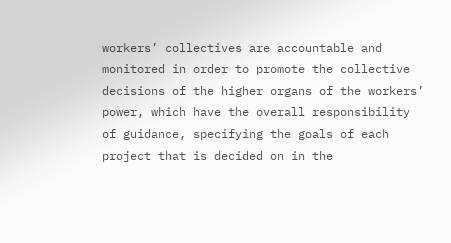workers’ collectives are accountable and monitored in order to promote the collective decisions of the higher organs of the workers’ power, which have the overall responsibility of guidance, specifying the goals of each project that is decided on in the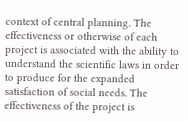context of central planning. The effectiveness or otherwise of each project is associated with the ability to understand the scientific laws in order to produce for the expanded satisfaction of social needs. The effectiveness of the project is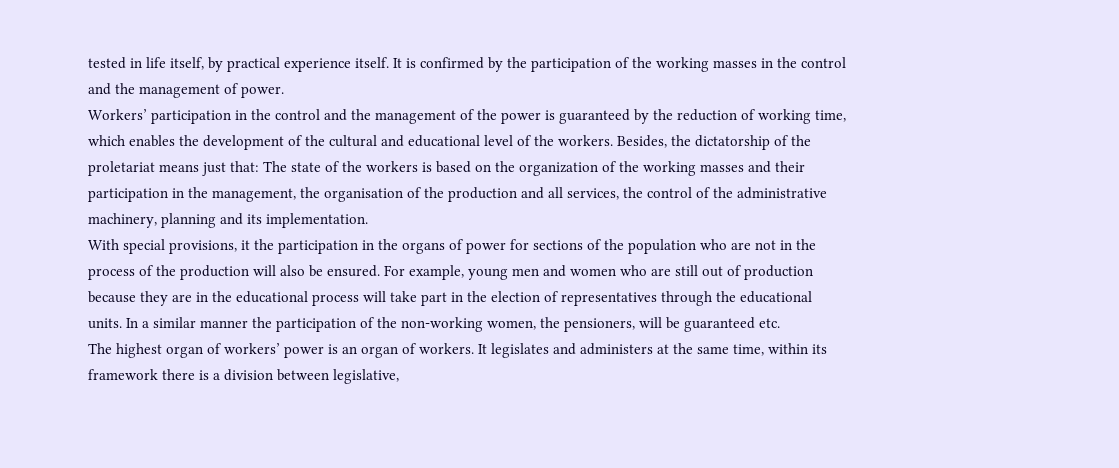tested in life itself, by practical experience itself. It is confirmed by the participation of the working masses in the control and the management of power.
Workers’ participation in the control and the management of the power is guaranteed by the reduction of working time, which enables the development of the cultural and educational level of the workers. Besides, the dictatorship of the proletariat means just that: The state of the workers is based on the organization of the working masses and their participation in the management, the organisation of the production and all services, the control of the administrative machinery, planning and its implementation.
With special provisions, it the participation in the organs of power for sections of the population who are not in the process of the production will also be ensured. For example, young men and women who are still out of production because they are in the educational process will take part in the election of representatives through the educational units. In a similar manner the participation of the non-working women, the pensioners, will be guaranteed etc.
The highest organ of workers’ power is an organ of workers. It legislates and administers at the same time, within its framework there is a division between legislative,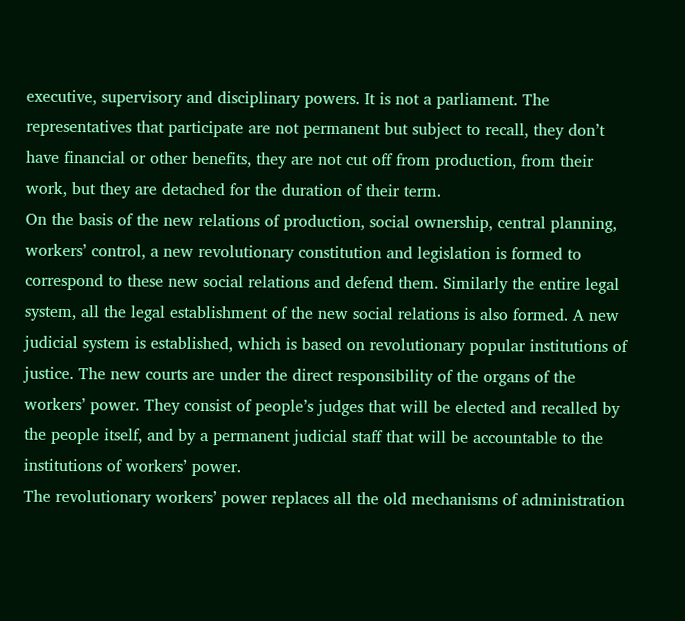executive, supervisory and disciplinary powers. It is not a parliament. The representatives that participate are not permanent but subject to recall, they don’t have financial or other benefits, they are not cut off from production, from their work, but they are detached for the duration of their term.
On the basis of the new relations of production, social ownership, central planning, workers’ control, a new revolutionary constitution and legislation is formed to correspond to these new social relations and defend them. Similarly the entire legal system, all the legal establishment of the new social relations is also formed. A new judicial system is established, which is based on revolutionary popular institutions of justice. The new courts are under the direct responsibility of the organs of the workers’ power. They consist of people’s judges that will be elected and recalled by the people itself, and by a permanent judicial staff that will be accountable to the institutions of workers’ power.
The revolutionary workers’ power replaces all the old mechanisms of administration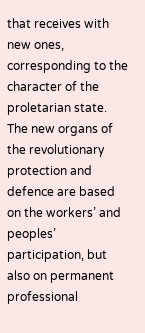that receives with new ones, corresponding to the character of the proletarian state.
The new organs of the revolutionary protection and defence are based on the workers’ and peoples’ participation, but also on permanent professional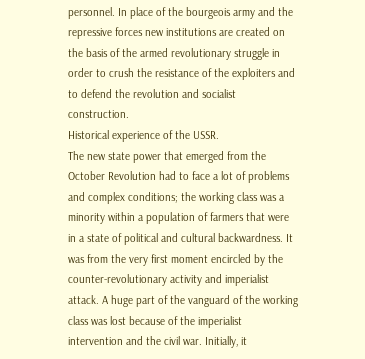personnel. In place of the bourgeois army and the repressive forces new institutions are created on the basis of the armed revolutionary struggle in order to crush the resistance of the exploiters and to defend the revolution and socialist construction.
Historical experience of the USSR.
The new state power that emerged from the October Revolution had to face a lot of problems and complex conditions; the working class was a minority within a population of farmers that were in a state of political and cultural backwardness. It was from the very first moment encircled by the counter-revolutionary activity and imperialist attack. A huge part of the vanguard of the working class was lost because of the imperialist intervention and the civil war. Initially, it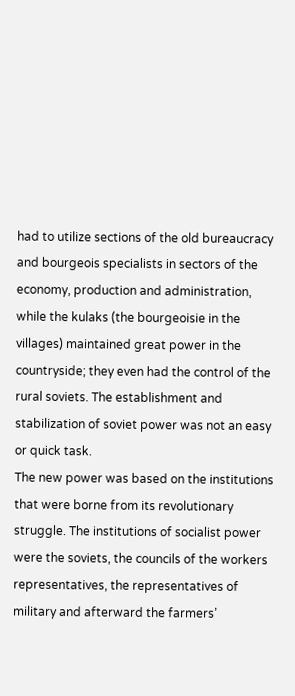had to utilize sections of the old bureaucracy and bourgeois specialists in sectors of the economy, production and administration, while the kulaks (the bourgeoisie in the villages) maintained great power in the countryside; they even had the control of the rural soviets. The establishment and stabilization of soviet power was not an easy or quick task.
The new power was based on the institutions that were borne from its revolutionary struggle. The institutions of socialist power were the soviets, the councils of the workers representatives, the representatives of military and afterward the farmers’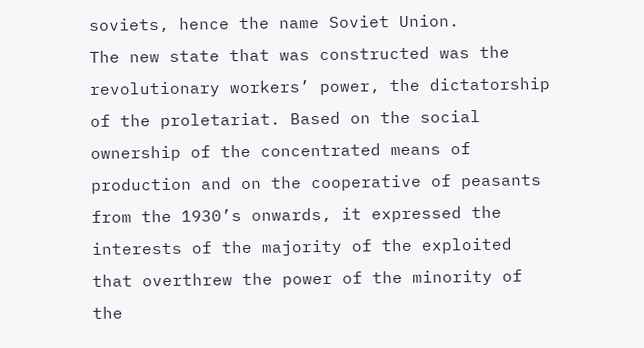soviets, hence the name Soviet Union.
The new state that was constructed was the revolutionary workers’ power, the dictatorship of the proletariat. Based on the social ownership of the concentrated means of production and on the cooperative of peasants from the 1930’s onwards, it expressed the interests of the majority of the exploited that overthrew the power of the minority of the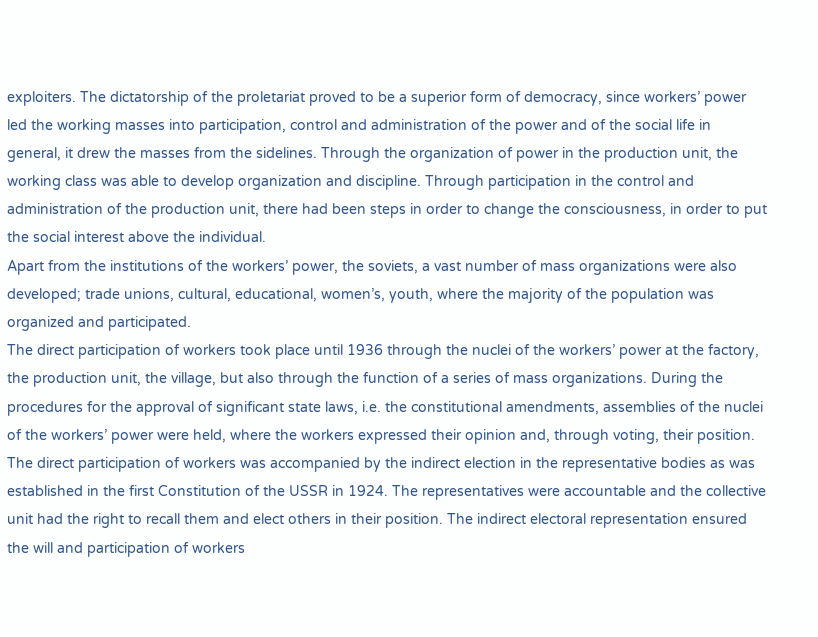exploiters. The dictatorship of the proletariat proved to be a superior form of democracy, since workers’ power led the working masses into participation, control and administration of the power and of the social life in general, it drew the masses from the sidelines. Through the organization of power in the production unit, the working class was able to develop organization and discipline. Through participation in the control and administration of the production unit, there had been steps in order to change the consciousness, in order to put the social interest above the individual.
Apart from the institutions of the workers’ power, the soviets, a vast number of mass organizations were also developed; trade unions, cultural, educational, women’s, youth, where the majority of the population was organized and participated.
The direct participation of workers took place until 1936 through the nuclei of the workers’ power at the factory, the production unit, the village, but also through the function of a series of mass organizations. During the procedures for the approval of significant state laws, i.e. the constitutional amendments, assemblies of the nuclei of the workers’ power were held, where the workers expressed their opinion and, through voting, their position.
The direct participation of workers was accompanied by the indirect election in the representative bodies as was established in the first Constitution of the USSR in 1924. The representatives were accountable and the collective unit had the right to recall them and elect others in their position. The indirect electoral representation ensured the will and participation of workers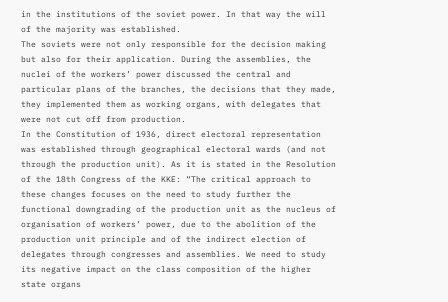in the institutions of the soviet power. In that way the will of the majority was established.
The soviets were not only responsible for the decision making but also for their application. During the assemblies, the nuclei of the workers’ power discussed the central and particular plans of the branches, the decisions that they made, they implemented them as working organs, with delegates that were not cut off from production.
In the Constitution of 1936, direct electoral representation was established through geographical electoral wards (and not through the production unit). As it is stated in the Resolution of the 18th Congress of the KKE: “The critical approach to these changes focuses on the need to study further the functional downgrading of the production unit as the nucleus of organisation of workers’ power, due to the abolition of the production unit principle and of the indirect election of delegates through congresses and assemblies. We need to study its negative impact on the class composition of the higher state organs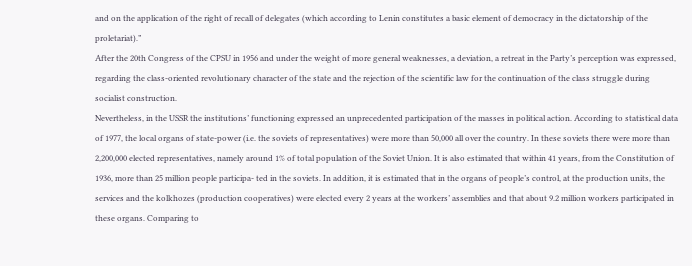and on the application of the right of recall of delegates (which according to Lenin constitutes a basic element of democracy in the dictatorship of the proletariat).”
After the 20th Congress of the CPSU in 1956 and under the weight of more general weaknesses, a deviation, a retreat in the Party’s perception was expressed, regarding the class-oriented revolutionary character of the state and the rejection of the scientific law for the continuation of the class struggle during socialist construction.
Nevertheless, in the USSR the institutions’ functioning expressed an unprecedented participation of the masses in political action. According to statistical data of 1977, the local organs of state-power (i.e. the soviets of representatives) were more than 50,000 all over the country. In these soviets there were more than 2,200,000 elected representatives, namely around 1% of total population of the Soviet Union. It is also estimated that within 41 years, from the Constitution of 1936, more than 25 million people participa- ted in the soviets. In addition, it is estimated that in the organs of people’s control, at the production units, the services and the kolkhozes (production cooperatives) were elected every 2 years at the workers’ assemblies and that about 9.2 million workers participated in these organs. Comparing to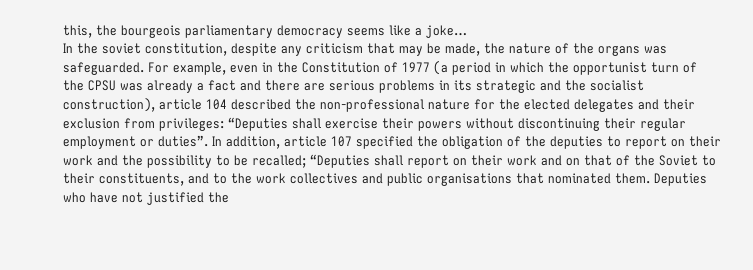this, the bourgeois parliamentary democracy seems like a joke…
In the soviet constitution, despite any criticism that may be made, the nature of the organs was safeguarded. For example, even in the Constitution of 1977 (a period in which the opportunist turn of the CPSU was already a fact and there are serious problems in its strategic and the socialist construction), article 104 described the non-professional nature for the elected delegates and their exclusion from privileges: “Deputies shall exercise their powers without discontinuing their regular employment or duties”. In addition, article 107 specified the obligation of the deputies to report on their work and the possibility to be recalled; “Deputies shall report on their work and on that of the Soviet to their constituents, and to the work collectives and public organisations that nominated them. Deputies who have not justified the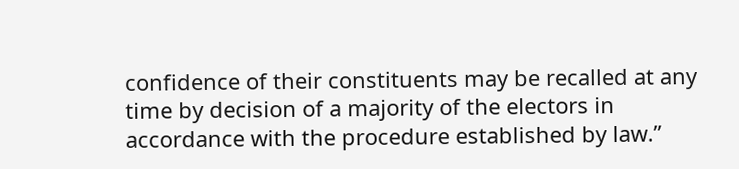confidence of their constituents may be recalled at any time by decision of a majority of the electors in accordance with the procedure established by law.”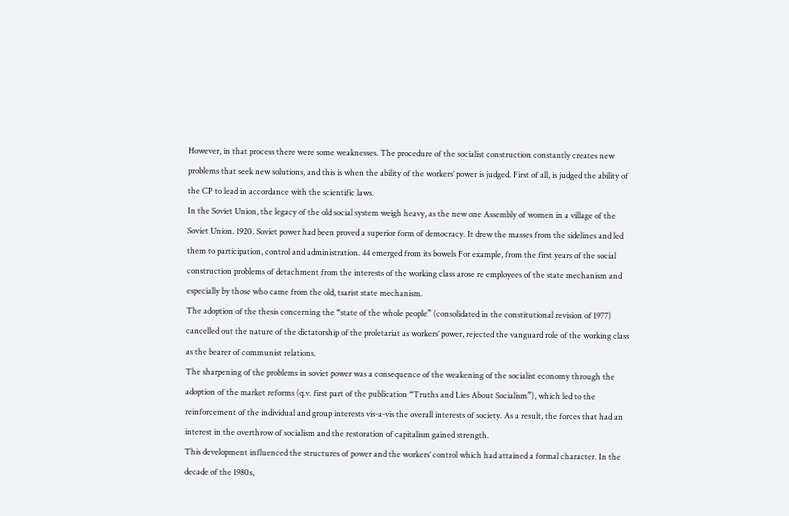However, in that process there were some weaknesses. The procedure of the socialist construction constantly creates new problems that seek new solutions, and this is when the ability of the workers’ power is judged. First of all, is judged the ability of the CP to lead in accordance with the scientific laws.
In the Soviet Union, the legacy of the old social system weigh heavy, as the new one Assembly of women in a village of the Soviet Union. 1920. Soviet power had been proved a superior form of democracy. It drew the masses from the sidelines and led them to participation, control and administration. 44 emerged from its bowels For example, from the first years of the social construction problems of detachment from the interests of the working class arose re employees of the state mechanism and especially by those who came from the old, tsarist state mechanism.
The adoption of the thesis concerning the “state of the whole people” (consolidated in the constitutional revision of 1977) cancelled out the nature of the dictatorship of the proletariat as workers’ power, rejected the vanguard role of the working class as the bearer of communist relations.
The sharpening of the problems in soviet power was a consequence of the weakening of the socialist economy through the adoption of the market reforms (q.v. first part of the publication “Truths and Lies About Socialism”), which led to the reinforcement of the individual and group interests vis-a-vis the overall interests of society. As a result, the forces that had an interest in the overthrow of socialism and the restoration of capitalism gained strength.
This development influenced the structures of power and the workers’ control which had attained a formal character. In the decade of the 1980s,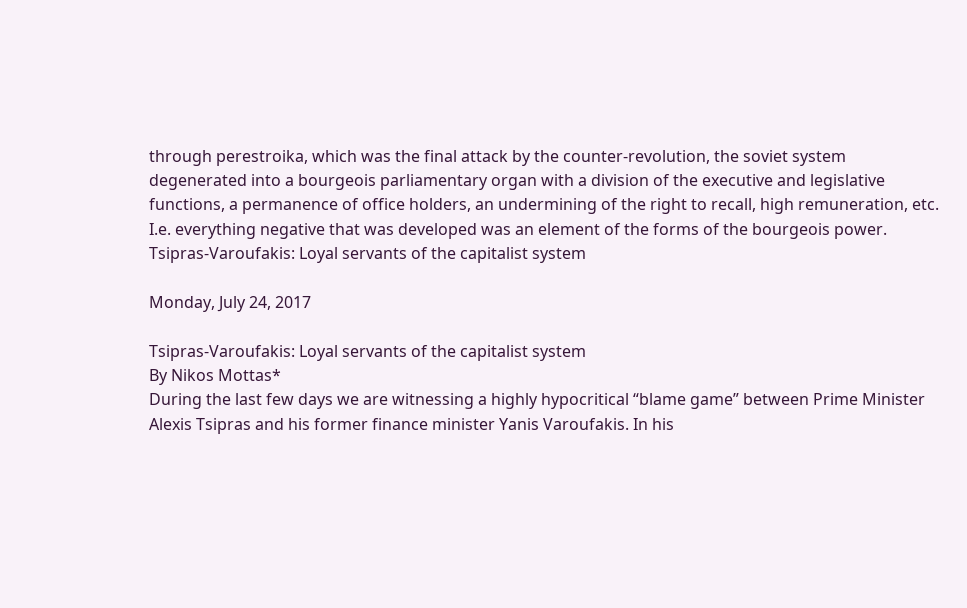through perestroika, which was the final attack by the counter-revolution, the soviet system degenerated into a bourgeois parliamentary organ with a division of the executive and legislative functions, a permanence of office holders, an undermining of the right to recall, high remuneration, etc. I.e. everything negative that was developed was an element of the forms of the bourgeois power.
Tsipras-Varoufakis: Loyal servants of the capitalist system

Monday, July 24, 2017

Tsipras-Varoufakis: Loyal servants of the capitalist system
By Nikos Mottas*
During the last few days we are witnessing a highly hypocritical “blame game” between Prime Minister Alexis Tsipras and his former finance minister Yanis Varoufakis. In his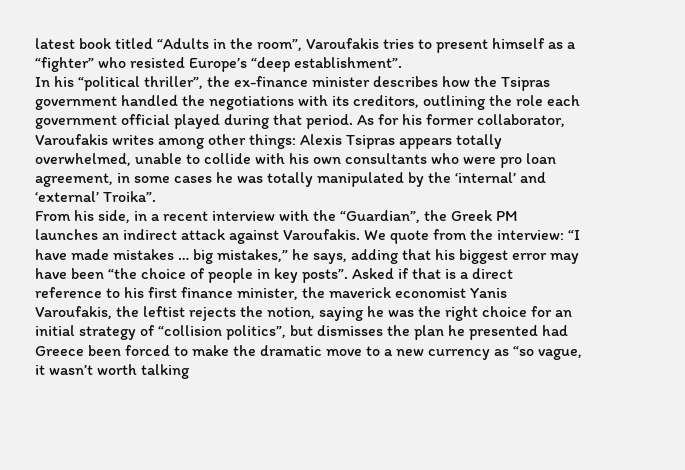latest book titled “Adults in the room”, Varoufakis tries to present himself as a “fighter” who resisted Europe’s “deep establishment”.
In his “political thriller”, the ex-finance minister describes how the Tsipras government handled the negotiations with its creditors, outlining the role each government official played during that period. As for his former collaborator, Varoufakis writes among other things: Alexis Tsipras appears totally overwhelmed, unable to collide with his own consultants who were pro loan agreement, in some cases he was totally manipulated by the ‘internal’ and ‘external’ Troika”.
From his side, in a recent interview with the “Guardian”, the Greek PM launches an indirect attack against Varoufakis. We quote from the interview: “I have made mistakes … big mistakes,” he says, adding that his biggest error may have been “the choice of people in key posts”. Asked if that is a direct reference to his first finance minister, the maverick economist Yanis Varoufakis, the leftist rejects the notion, saying he was the right choice for an initial strategy of “collision politics”, but dismisses the plan he presented had Greece been forced to make the dramatic move to a new currency as “so vague, it wasn’t worth talking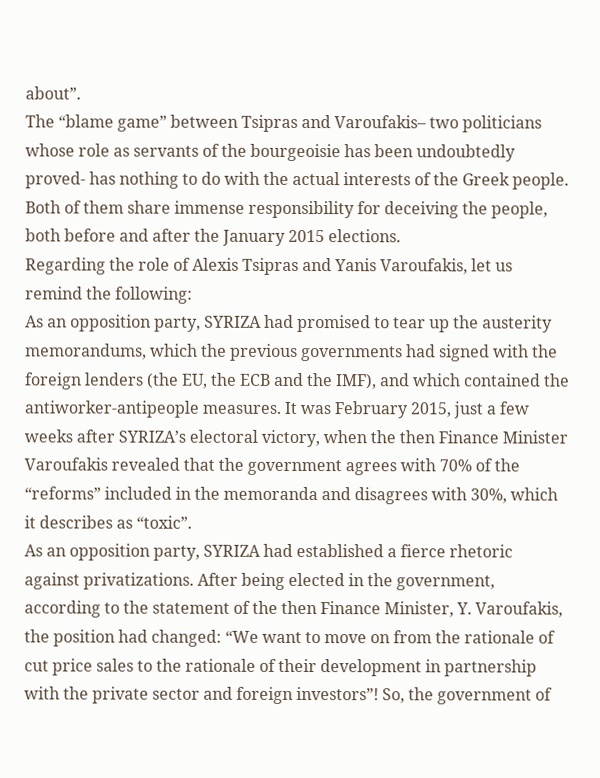about”.
The “blame game” between Tsipras and Varoufakis– two politicians whose role as servants of the bourgeoisie has been undoubtedly proved- has nothing to do with the actual interests of the Greek people. Both of them share immense responsibility for deceiving the people, both before and after the January 2015 elections.
Regarding the role of Alexis Tsipras and Yanis Varoufakis, let us remind the following:
As an opposition party, SYRIZA had promised to tear up the austerity memorandums, which the previous governments had signed with the foreign lenders (the EU, the ECB and the IMF), and which contained the antiworker-antipeople measures. It was February 2015, just a few weeks after SYRIZA’s electoral victory, when the then Finance Minister Varoufakis revealed that the government agrees with 70% of the “reforms” included in the memoranda and disagrees with 30%, which it describes as “toxic”.
As an opposition party, SYRIZA had established a fierce rhetoric against privatizations. After being elected in the government, according to the statement of the then Finance Minister, Y. Varoufakis, the position had changed: “We want to move on from the rationale of cut price sales to the rationale of their development in partnership with the private sector and foreign investors”! So, the government of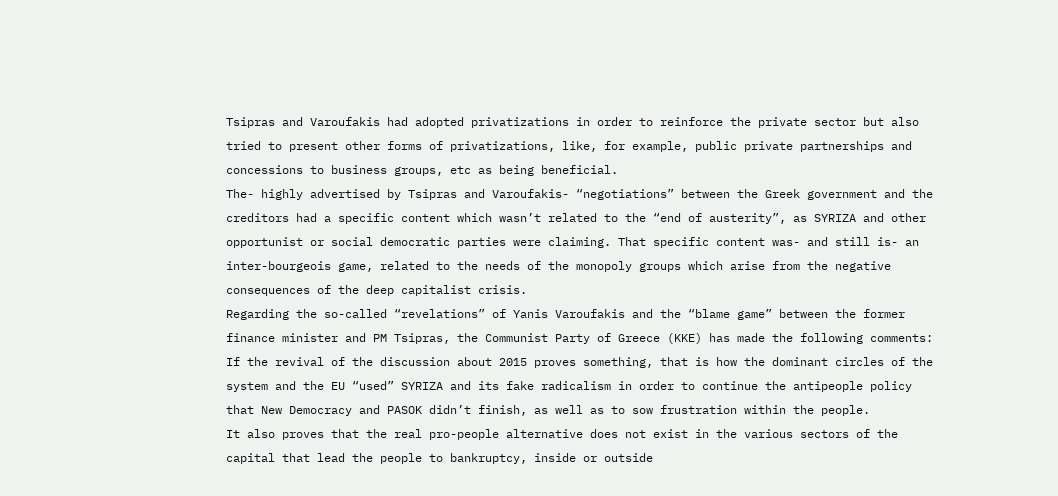Tsipras and Varoufakis had adopted privatizations in order to reinforce the private sector but also tried to present other forms of privatizations, like, for example, public private partnerships and concessions to business groups, etc as being beneficial.
The- highly advertised by Tsipras and Varoufakis- “negotiations” between the Greek government and the creditors had a specific content which wasn’t related to the “end of austerity”, as SYRIZA and other opportunist or social democratic parties were claiming. That specific content was- and still is- an inter-bourgeois game, related to the needs of the monopoly groups which arise from the negative consequences of the deep capitalist crisis.
Regarding the so-called “revelations” of Yanis Varoufakis and the “blame game” between the former finance minister and PM Tsipras, the Communist Party of Greece (KKE) has made the following comments:
If the revival of the discussion about 2015 proves something, that is how the dominant circles of the system and the EU “used” SYRIZA and its fake radicalism in order to continue the antipeople policy that New Democracy and PASOK didn’t finish, as well as to sow frustration within the people.
It also proves that the real pro-people alternative does not exist in the various sectors of the capital that lead the people to bankruptcy, inside or outside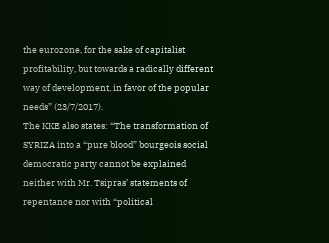the eurozone, for the sake of capitalist profitability, but towards a radically different way of development, in favor of the popular needs” (23/7/2017).
The KKE also states: “The transformation of SYRIZA into a “pure blood” bourgeois social democratic party cannot be explained neither with Mr. Tsipras’ statements of repentance nor with “political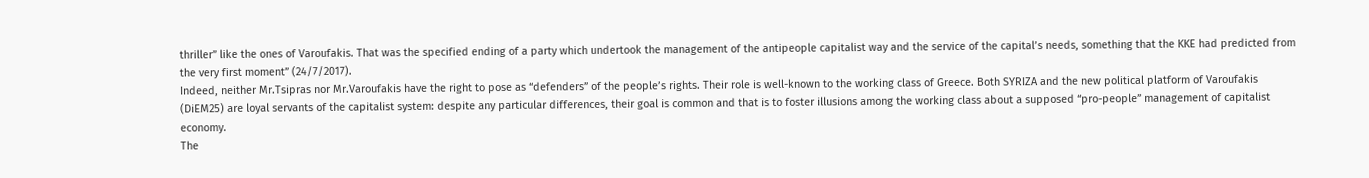thriller” like the ones of Varoufakis. That was the specified ending of a party which undertook the management of the antipeople capitalist way and the service of the capital’s needs, something that the KKE had predicted from the very first moment” (24/7/2017).
Indeed, neither Mr.Tsipras nor Mr.Varoufakis have the right to pose as “defenders” of the people’s rights. Their role is well-known to the working class of Greece. Both SYRIZA and the new political platform of Varoufakis (DiEM25) are loyal servants of the capitalist system: despite any particular differences, their goal is common and that is to foster illusions among the working class about a supposed “pro-people” management of capitalist economy.
The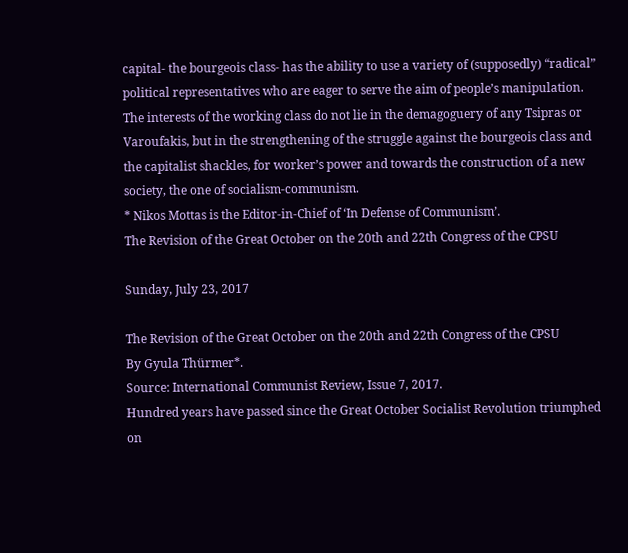capital- the bourgeois class- has the ability to use a variety of (supposedly) “radical” political representatives who are eager to serve the aim of people’s manipulation. The interests of the working class do not lie in the demagoguery of any Tsipras or Varoufakis, but in the strengthening of the struggle against the bourgeois class and the capitalist shackles, for worker’s power and towards the construction of a new society, the one of socialism-communism.
* Nikos Mottas is the Editor-in-Chief of ‘In Defense of Communism’.
The Revision of the Great October on the 20th and 22th Congress of the CPSU

Sunday, July 23, 2017

The Revision of the Great October on the 20th and 22th Congress of the CPSU
By Gyula Thürmer*.
Source: International Communist Review, Issue 7, 2017.
Hundred years have passed since the Great October Socialist Revolution triumphed on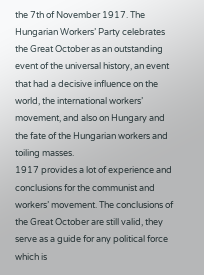the 7th of November 1917. The Hungarian Workers’ Party celebrates the Great October as an outstanding event of the universal history, an event that had a decisive influence on the world, the international workers’ movement, and also on Hungary and the fate of the Hungarian workers and toiling masses.
1917 provides a lot of experience and conclusions for the communist and workers’ movement. The conclusions of the Great October are still valid, they serve as a guide for any political force which is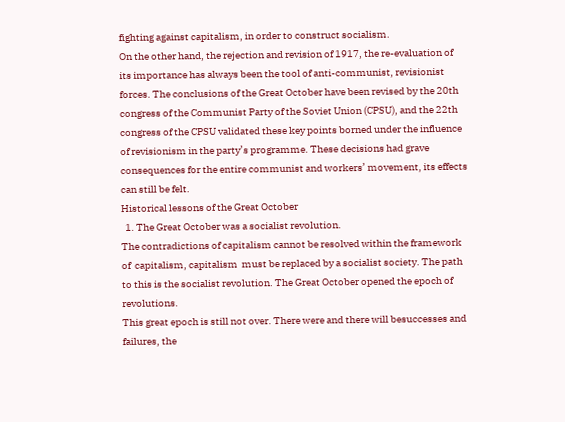fighting against capitalism, in order to construct socialism.
On the other hand, the rejection and revision of 1917, the re-evaluation of its importance has always been the tool of anti-communist, revisionist forces. The conclusions of the Great October have been revised by the 20th congress of the Communist Party of the Soviet Union (CPSU), and the 22th congress of the CPSU validated these key points borned under the influence of revisionism in the party’s programme. These decisions had grave consequences for the entire communist and workers’ movement, its effects can still be felt.
Historical lessons of the Great October
  1. The Great October was a socialist revolution.
The contradictions of capitalism cannot be resolved within the framework of  capitalism, capitalism  must be replaced by a socialist society. The path to this is the socialist revolution. The Great October opened the epoch of revolutions.
This great epoch is still not over. There were and there will besuccesses and failures, the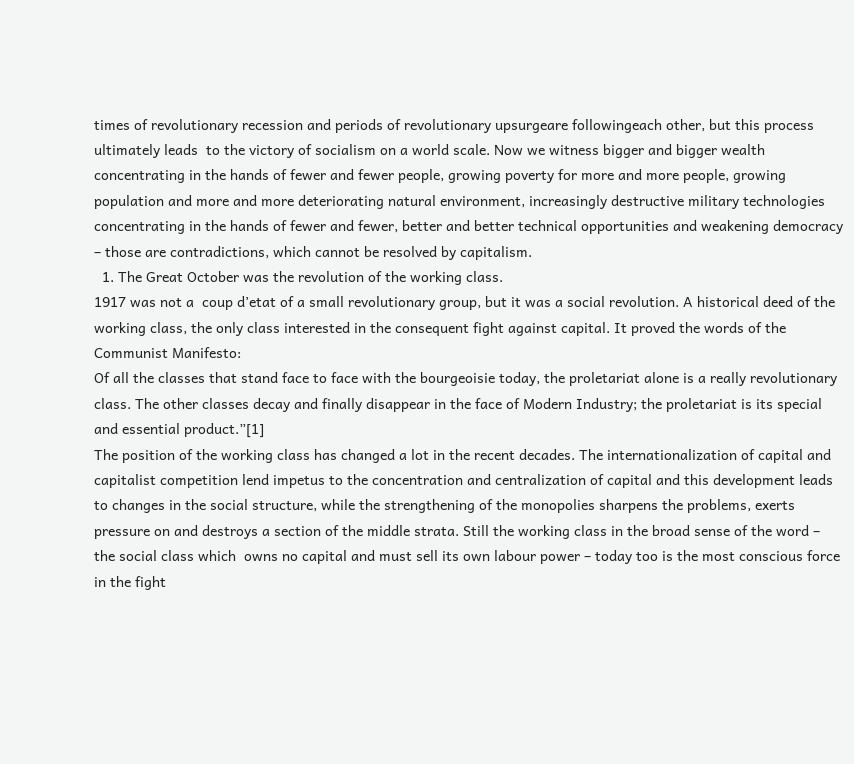times of revolutionary recession and periods of revolutionary upsurgeare followingeach other, but this process ultimately leads  to the victory of socialism on a world scale. Now we witness bigger and bigger wealth concentrating in the hands of fewer and fewer people, growing poverty for more and more people, growing population and more and more deteriorating natural environment, increasingly destructive military technologies concentrating in the hands of fewer and fewer, better and better technical opportunities and weakening democracy – those are contradictions, which cannot be resolved by capitalism.
  1. The Great October was the revolution of the working class.
1917 was not a  coup d’etat of a small revolutionary group, but it was a social revolution. A historical deed of the working class, the only class interested in the consequent fight against capital. It proved the words of the Communist Manifesto:
Of all the classes that stand face to face with the bourgeoisie today, the proletariat alone is a really revolutionary class. The other classes decay and finally disappear in the face of Modern Industry; the proletariat is its special and essential product.”[1]
The position of the working class has changed a lot in the recent decades. The internationalization of capital and capitalist competition lend impetus to the concentration and centralization of capital and this development leads to changes in the social structure, while the strengthening of the monopolies sharpens the problems, exerts pressure on and destroys a section of the middle strata. Still the working class in the broad sense of the word – the social class which  owns no capital and must sell its own labour power – today too is the most conscious force in the fight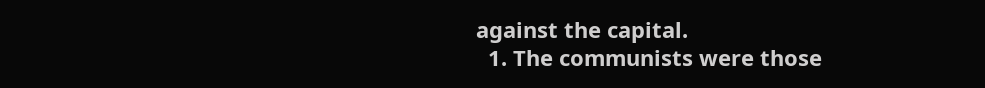against the capital.
  1. The communists were those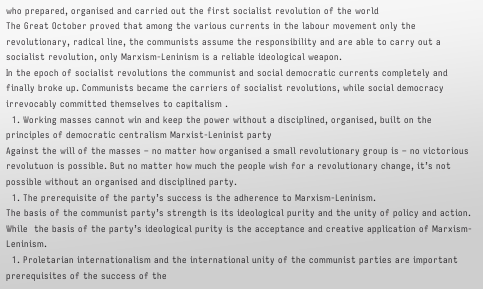who prepared, organised and carried out the first socialist revolution of the world
The Great October proved that among the various currents in the labour movement only the revolutionary, radical line, the communists assume the responsibility and are able to carry out a socialist revolution, only Marxism-Leninism is a reliable ideological weapon.
In the epoch of socialist revolutions the communist and social democratic currents completely and finally broke up. Communists became the carriers of socialist revolutions, while social democracy irrevocably committed themselves to capitalism .
  1. Working masses cannot win and keep the power without a disciplined, organised, built on the principles of democratic centralism Marxist-Leninist party
Against the will of the masses – no matter how organised a small revolutionary group is – no victorious revolutuon is possible. But no matter how much the people wish for a revolutionary change, it’s not possible without an organised and disciplined party.
  1. The prerequisite of the party’s success is the adherence to Marxism-Leninism.
The basis of the communist party’s strength is its ideological purity and the unity of policy and action. While  the basis of the party’s ideological purity is the acceptance and creative application of Marxism-Leninism.
  1. Proletarian internationalism and the international unity of the communist parties are important prerequisites of the success of the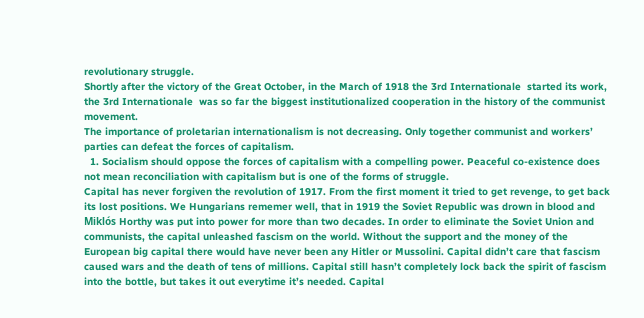revolutionary struggle.
Shortly after the victory of the Great October, in the March of 1918 the 3rd Internationale  started its work, the 3rd Internationale  was so far the biggest institutionalized cooperation in the history of the communist movement.
The importance of proletarian internationalism is not decreasing. Only together communist and workers’ parties can defeat the forces of capitalism.
  1. Socialism should oppose the forces of capitalism with a compelling power. Peaceful co-existence does not mean reconciliation with capitalism but is one of the forms of struggle.
Capital has never forgiven the revolution of 1917. From the first moment it tried to get revenge, to get back its lost positions. We Hungarians rememer well, that in 1919 the Soviet Republic was drown in blood and Miklós Horthy was put into power for more than two decades. In order to eliminate the Soviet Union and communists, the capital unleashed fascism on the world. Without the support and the money of the European big capital there would have never been any Hitler or Mussolini. Capital didn’t care that fascism caused wars and the death of tens of millions. Capital still hasn’t completely lock back the spirit of fascism into the bottle, but takes it out everytime it’s needed. Capital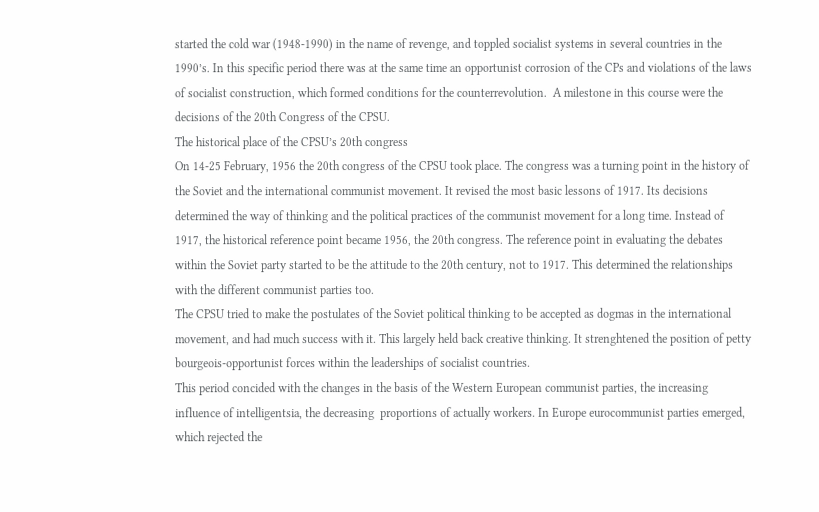started the cold war (1948-1990) in the name of revenge, and toppled socialist systems in several countries in the 1990’s. In this specific period there was at the same time an opportunist corrosion of the CPs and violations of the laws of socialist construction, which formed conditions for the counterrevolution.  A milestone in this course were the decisions of the 20th Congress of the CPSU.
The historical place of the CPSU’s 20th congress
On 14-25 February, 1956 the 20th congress of the CPSU took place. The congress was a turning point in the history of the Soviet and the international communist movement. It revised the most basic lessons of 1917. Its decisions determined the way of thinking and the political practices of the communist movement for a long time. Instead of 1917, the historical reference point became 1956, the 20th congress. The reference point in evaluating the debates within the Soviet party started to be the attitude to the 20th century, not to 1917. This determined the relationships with the different communist parties too.
The CPSU tried to make the postulates of the Soviet political thinking to be accepted as dogmas in the international movement, and had much success with it. This largely held back creative thinking. It strenghtened the position of petty bourgeois-opportunist forces within the leaderships of socialist countries.
This period concided with the changes in the basis of the Western European communist parties, the increasing influence of intelligentsia, the decreasing  proportions of actually workers. In Europe eurocommunist parties emerged, which rejected the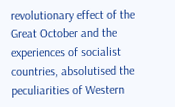revolutionary effect of the Great October and the experiences of socialist countries, absolutised the peculiarities of Western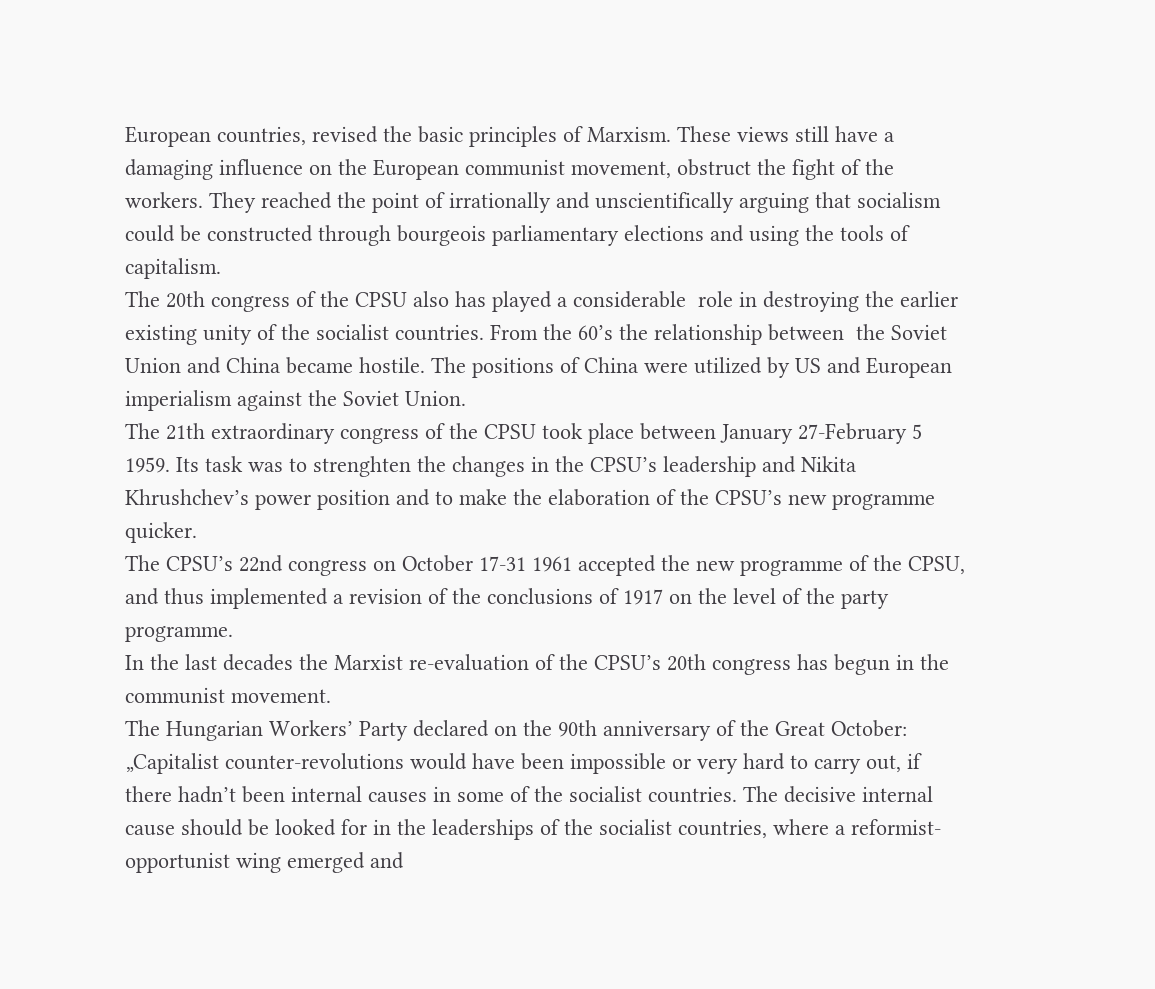European countries, revised the basic principles of Marxism. These views still have a damaging influence on the European communist movement, obstruct the fight of the workers. They reached the point of irrationally and unscientifically arguing that socialism could be constructed through bourgeois parliamentary elections and using the tools of capitalism.
The 20th congress of the CPSU also has played a considerable  role in destroying the earlier existing unity of the socialist countries. From the 60’s the relationship between  the Soviet Union and China became hostile. The positions of China were utilized by US and European imperialism against the Soviet Union.
The 21th extraordinary congress of the CPSU took place between January 27-February 5 1959. Its task was to strenghten the changes in the CPSU’s leadership and Nikita Khrushchev’s power position and to make the elaboration of the CPSU’s new programme quicker.
The CPSU’s 22nd congress on October 17-31 1961 accepted the new programme of the CPSU, and thus implemented a revision of the conclusions of 1917 on the level of the party programme.
In the last decades the Marxist re-evaluation of the CPSU’s 20th congress has begun in the communist movement.
The Hungarian Workers’ Party declared on the 90th anniversary of the Great October: „Capitalist counter-revolutions would have been impossible or very hard to carry out, if there hadn’t been internal causes in some of the socialist countries. The decisive internal cause should be looked for in the leaderships of the socialist countries, where a reformist-opportunist wing emerged and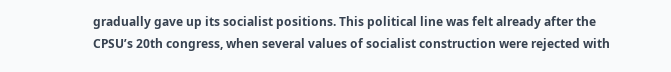gradually gave up its socialist positions. This political line was felt already after the CPSU’s 20th congress, when several values of socialist construction were rejected with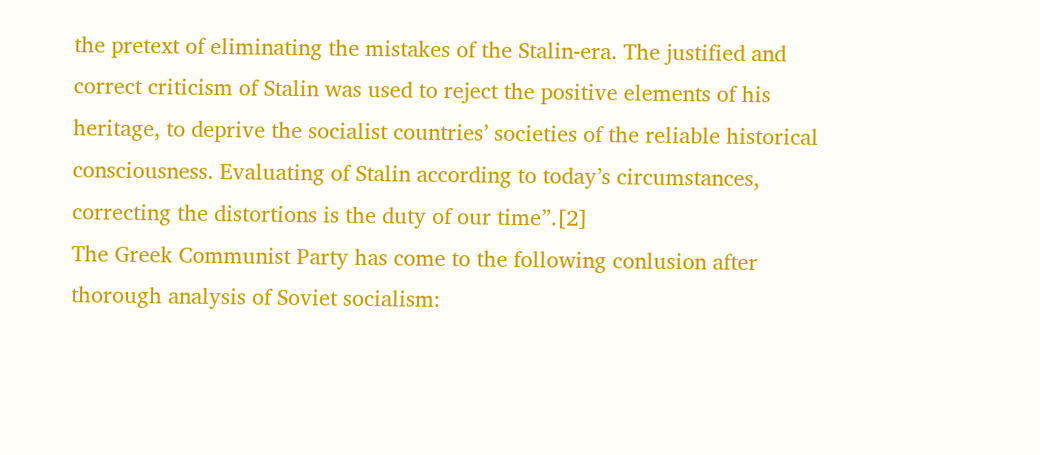the pretext of eliminating the mistakes of the Stalin-era. The justified and correct criticism of Stalin was used to reject the positive elements of his heritage, to deprive the socialist countries’ societies of the reliable historical consciousness. Evaluating of Stalin according to today’s circumstances, correcting the distortions is the duty of our time”.[2]
The Greek Communist Party has come to the following conlusion after thorough analysis of Soviet socialism: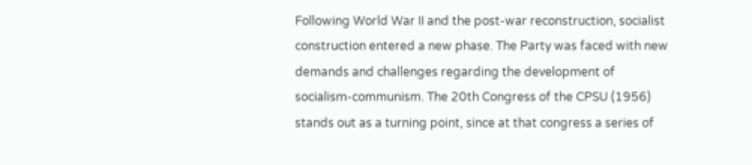Following World War II and the post-war reconstruction, socialist construction entered a new phase. The Party was faced with new demands and challenges regarding the development of socialism-communism. The 20th Congress of the CPSU (1956) stands out as a turning point, since at that congress a series of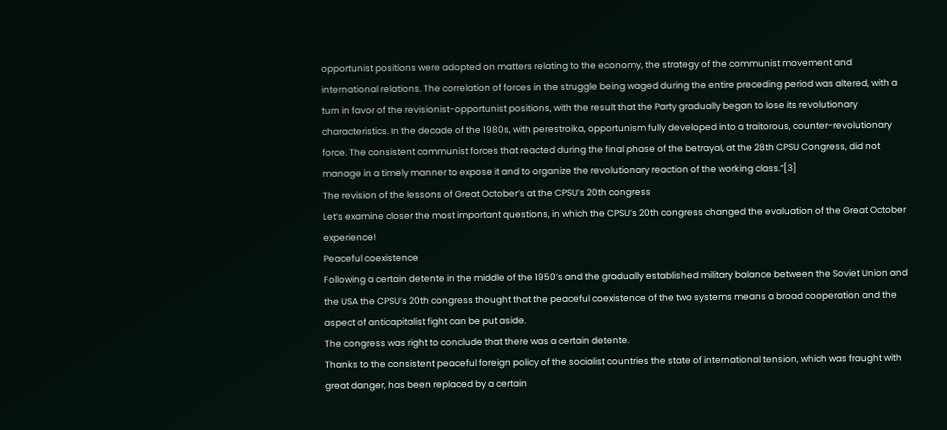opportunist positions were adopted on matters relating to the economy, the strategy of the communist movement and international relations. The correlation of forces in the struggle being waged during the entire preceding period was altered, with a turn in favor of the revisionist-opportunist positions, with the result that the Party gradually began to lose its revolutionary characteristics. In the decade of the 1980s, with perestroika, opportunism fully developed into a traitorous, counter-revolutionary force. The consistent communist forces that reacted during the final phase of the betrayal, at the 28th CPSU Congress, did not manage in a timely manner to expose it and to organize the revolutionary reaction of the working class.”[3]
The revision of the lessons of Great October’s at the CPSU’s 20th congress
Let’s examine closer the most important questions, in which the CPSU’s 20th congress changed the evaluation of the Great October experience!
Peaceful coexistence
Following a certain detente in the middle of the 1950’s and the gradually established military balance between the Soviet Union and the USA the CPSU’s 20th congress thought that the peaceful coexistence of the two systems means a broad cooperation and the aspect of anticapitalist fight can be put aside.
The congress was right to conclude that there was a certain detente.
Thanks to the consistent peaceful foreign policy of the socialist countries the state of international tension, which was fraught with great danger, has been replaced by a certain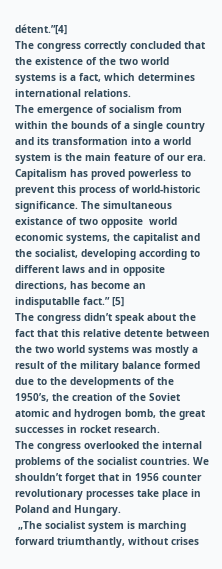détent.”[4]
The congress correctly concluded that the existence of the two world systems is a fact, which determines international relations.
The emergence of socialism from within the bounds of a single country and its transformation into a world system is the main feature of our era. Capitalism has proved powerless to prevent this process of world-historic significance. The simultaneous existance of two opposite  world economic systems, the capitalist and the socialist, developing according to different laws and in opposite directions, has become an indisputablle fact.” [5]
The congress didn’t speak about the fact that this relative detente between the two world systems was mostly a result of the military balance formed due to the developments of the 1950’s, the creation of the Soviet atomic and hydrogen bomb, the great successes in rocket research.
The congress overlooked the internal problems of the socialist countries. We shouldn’t forget that in 1956 counter revolutionary processes take place in Poland and Hungary.
 „The socialist system is marching forward triumthantly, without crises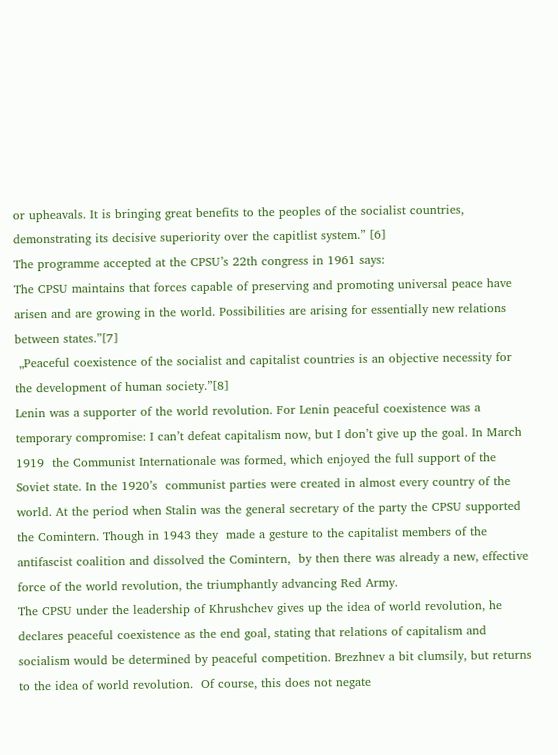or upheavals. It is bringing great benefits to the peoples of the socialist countries, demonstrating its decisive superiority over the capitlist system.” [6]
The programme accepted at the CPSU’s 22th congress in 1961 says:
The CPSU maintains that forces capable of preserving and promoting universal peace have arisen and are growing in the world. Possibilities are arising for essentially new relations between states.”[7]
 „Peaceful coexistence of the socialist and capitalist countries is an objective necessity for the development of human society.”[8]
Lenin was a supporter of the world revolution. For Lenin peaceful coexistence was a temporary compromise: I can’t defeat capitalism now, but I don’t give up the goal. In March 1919  the Communist Internationale was formed, which enjoyed the full support of the Soviet state. In the 1920’s  communist parties were created in almost every country of the world. At the period when Stalin was the general secretary of the party the CPSU supported the Comintern. Though in 1943 they  made a gesture to the capitalist members of the antifascist coalition and dissolved the Comintern,  by then there was already a new, effective force of the world revolution, the triumphantly advancing Red Army.
The CPSU under the leadership of Khrushchev gives up the idea of world revolution, he declares peaceful coexistence as the end goal, stating that relations of capitalism and socialism would be determined by peaceful competition. Brezhnev a bit clumsily, but returns to the idea of world revolution.  Of course, this does not negate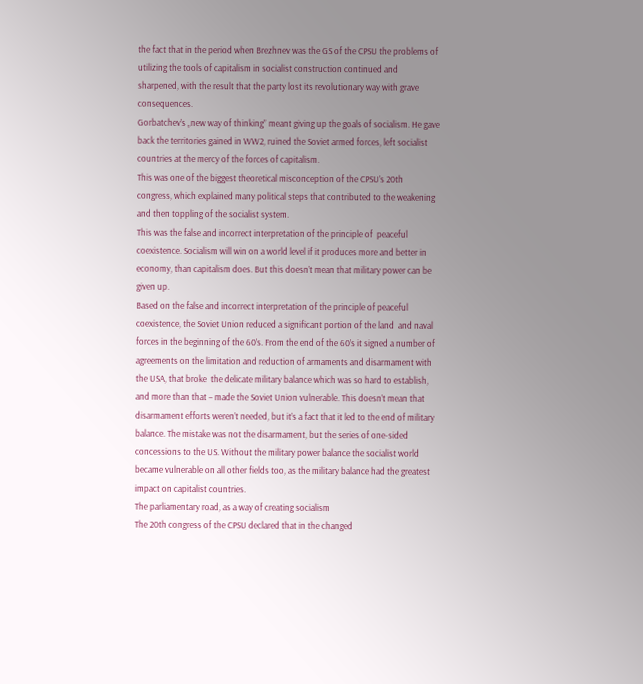the fact that in the period when Brezhnev was the GS of the CPSU the problems of utilizing the tools of capitalism in socialist construction continued and sharpened, with the result that the party lost its revolutionary way with grave consequences.
Gorbatchev’s „new way of thinking” meant giving up the goals of socialism. He gave back the territories gained in WW2, ruined the Soviet armed forces, left socialist countries at the mercy of the forces of capitalism.
This was one of the biggest theoretical misconception of the CPSU’s 20th congress, which explained many political steps that contributed to the weakening and then toppling of the socialist system.
This was the false and incorrect interpretation of the principle of  peaceful coexistence. Socialism will win on a world level if it produces more and better in economy, than capitalism does. But this doesn’t mean that military power can be given up.
Based on the false and incorrect interpretation of the principle of peaceful coexistence, the Soviet Union reduced a significant portion of the land  and naval forces in the beginning of the 60’s. From the end of the 60’s it signed a number of agreements on the limitation and reduction of armaments and disarmament with the USA, that broke  the delicate military balance which was so hard to establish, and more than that – made the Soviet Union vulnerable. This doesn’t mean that disarmament efforts weren’t needed, but it’s a fact that it led to the end of military balance. The mistake was not the disarmament, but the series of one-sided concessions to the US. Without the military power balance the socialist world became vulnerable on all other fields too, as the military balance had the greatest impact on capitalist countries.
The parliamentary road, as a way of creating socialism
The 20th congress of the CPSU declared that in the changed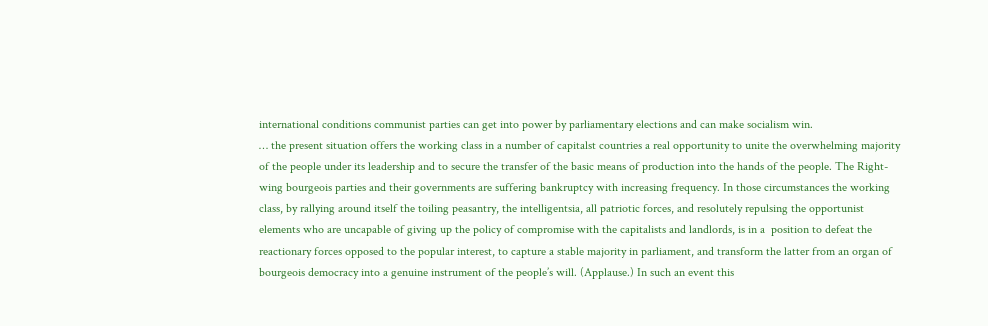international conditions communist parties can get into power by parliamentary elections and can make socialism win.
… the present situation offers the working class in a number of capitalst countries a real opportunity to unite the overwhelming majority of the people under its leadership and to secure the transfer of the basic means of production into the hands of the people. The Right-wing bourgeois parties and their governments are suffering bankruptcy with increasing frequency. In those circumstances the working class, by rallying around itself the toiling peasantry, the intelligentsia, all patriotic forces, and resolutely repulsing the opportunist elements who are uncapable of giving up the policy of compromise with the capitalists and landlords, is in a  position to defeat the reactionary forces opposed to the popular interest, to capture a stable majority in parliament, and transform the latter from an organ of bourgeois democracy into a genuine instrument of the people’s will. (Applause.) In such an event this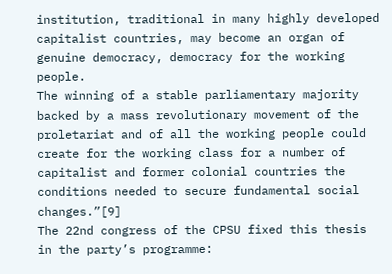institution, traditional in many highly developed capitalist countries, may become an organ of genuine democracy, democracy for the working people.
The winning of a stable parliamentary majority backed by a mass revolutionary movement of the proletariat and of all the working people could create for the working class for a number of capitalist and former colonial countries the conditions needed to secure fundamental social changes.”[9]
The 22nd congress of the CPSU fixed this thesis in the party’s programme: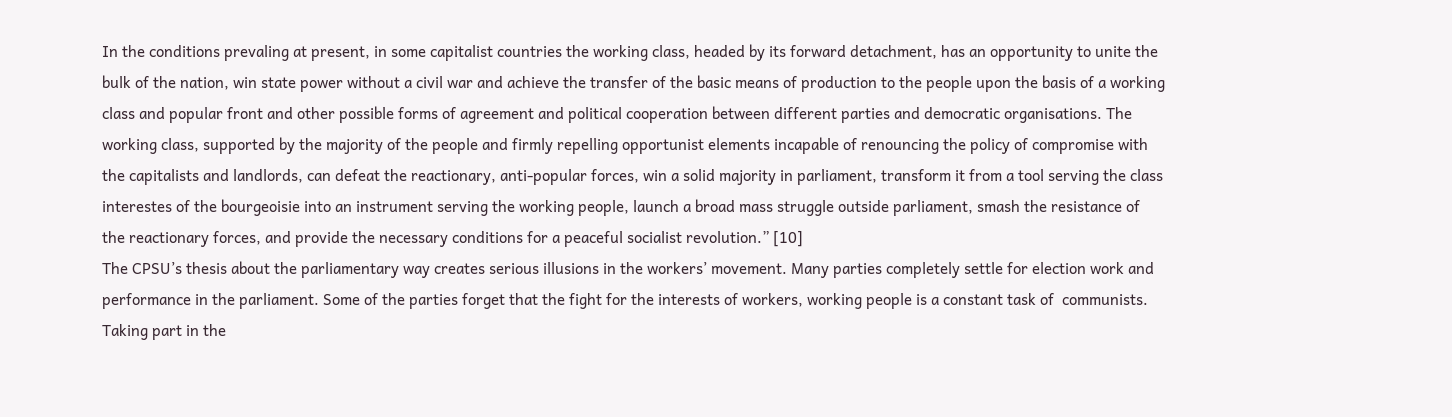In the conditions prevaling at present, in some capitalist countries the working class, headed by its forward detachment, has an opportunity to unite the bulk of the nation, win state power without a civil war and achieve the transfer of the basic means of production to the people upon the basis of a working class and popular front and other possible forms of agreement and political cooperation between different parties and democratic organisations. The working class, supported by the majority of the people and firmly repelling opportunist elements incapable of renouncing the policy of compromise with the capitalists and landlords, can defeat the reactionary, anti-popular forces, win a solid majority in parliament, transform it from a tool serving the class interestes of the bourgeoisie into an instrument serving the working people, launch a broad mass struggle outside parliament, smash the resistance of the reactionary forces, and provide the necessary conditions for a peaceful socialist revolution.” [10]
The CPSU’s thesis about the parliamentary way creates serious illusions in the workers’ movement. Many parties completely settle for election work and performance in the parliament. Some of the parties forget that the fight for the interests of workers, working people is a constant task of  communists. Taking part in the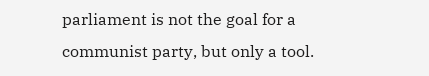parliament is not the goal for a communist party, but only a tool.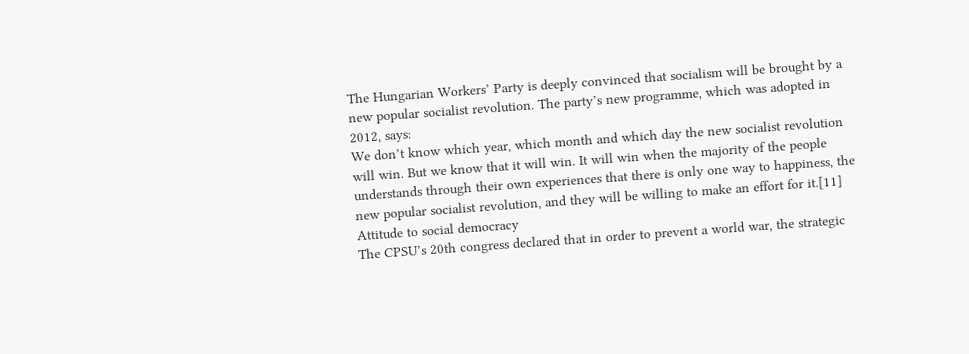The Hungarian Workers’ Party is deeply convinced that socialism will be brought by a new popular socialist revolution. The party’s new programme, which was adopted in 2012, says:
We don’t know which year, which month and which day the new socialist revolution will win. But we know that it will win. It will win when the majority of the people understands through their own experiences that there is only one way to happiness, the new popular socialist revolution, and they will be willing to make an effort for it.[11]
Attitude to social democracy
The CPSU’s 20th congress declared that in order to prevent a world war, the strategic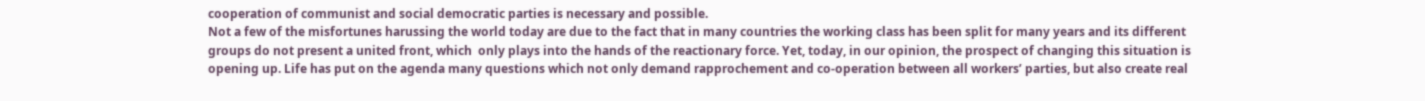cooperation of communist and social democratic parties is necessary and possible.
Not a few of the misfortunes harussing the world today are due to the fact that in many countries the working class has been split for many years and its different groups do not present a united front, which  only plays into the hands of the reactionary force. Yet, today, in our opinion, the prospect of changing this situation is opening up. Life has put on the agenda many questions which not only demand rapprochement and co-operation between all workers’ parties, but also create real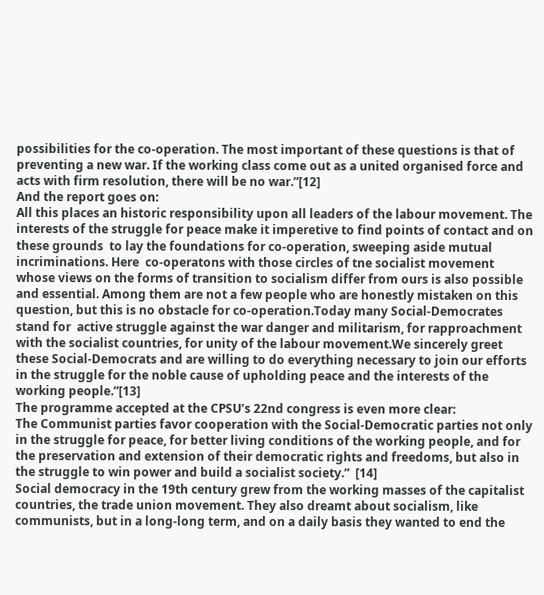possibilities for the co-operation. The most important of these questions is that of preventing a new war. If the working class come out as a united organised force and acts with firm resolution, there will be no war.”[12]
And the report goes on:
All this places an historic responsibility upon all leaders of the labour movement. The interests of the struggle for peace make it imperetive to find points of contact and on these grounds  to lay the foundations for co-operation, sweeping aside mutual incriminations. Here  co-operatons with those circles of tne socialist movement whose views on the forms of transition to socialism differ from ours is also possible and essential. Among them are not a few people who are honestly mistaken on this question, but this is no obstacle for co-operation.Today many Social-Democrates stand for  active struggle against the war danger and militarism, for rapproachment with the socialist countries, for unity of the labour movement.We sincerely greet these Social-Democrats and are willing to do everything necessary to join our efforts in the struggle for the noble cause of upholding peace and the interests of the working people.”[13]
The programme accepted at the CPSU’s 22nd congress is even more clear:
The Communist parties favor cooperation with the Social-Democratic parties not only in the struggle for peace, for better living conditions of the working people, and for the preservation and extension of their democratic rights and freedoms, but also in the struggle to win power and build a socialist society.”  [14]
Social democracy in the 19th century grew from the working masses of the capitalist countries, the trade union movement. They also dreamt about socialism, like communists, but in a long-long term, and on a daily basis they wanted to end the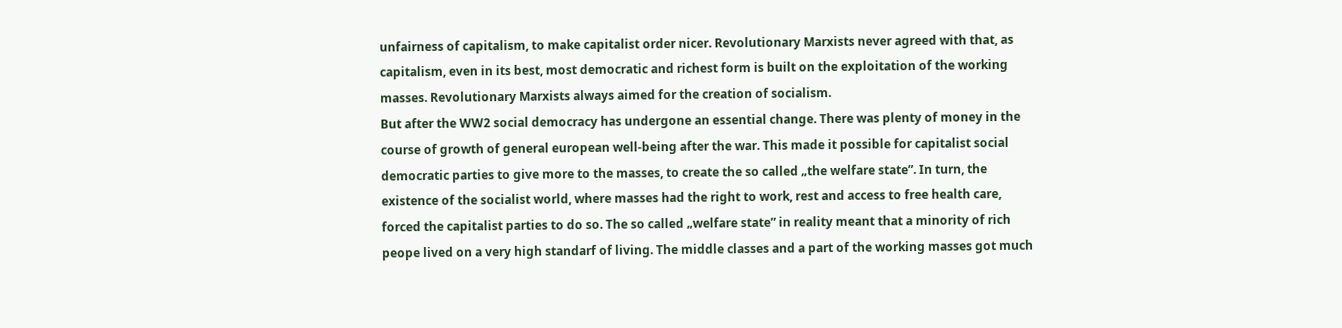unfairness of capitalism, to make capitalist order nicer. Revolutionary Marxists never agreed with that, as capitalism, even in its best, most democratic and richest form is built on the exploitation of the working masses. Revolutionary Marxists always aimed for the creation of socialism.
But after the WW2 social democracy has undergone an essential change. There was plenty of money in the course of growth of general european well-being after the war. This made it possible for capitalist social democratic parties to give more to the masses, to create the so called „the welfare state”. In turn, the existence of the socialist world, where masses had the right to work, rest and access to free health care, forced the capitalist parties to do so. The so called „welfare state” in reality meant that a minority of rich peope lived on a very high standarf of living. The middle classes and a part of the working masses got much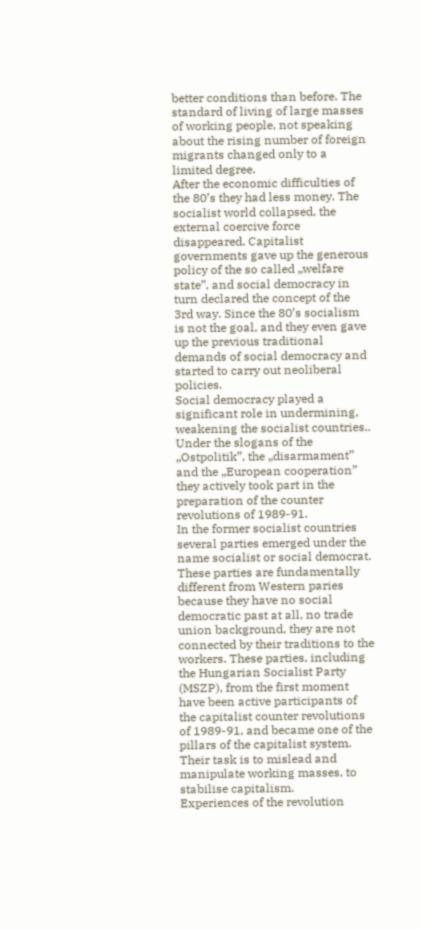better conditions than before. The standard of living of large masses of working people, not speaking about the rising number of foreign migrants changed only to a limited degree.
After the economic difficulties of the 80’s they had less money. The socialist world collapsed, the external coercive force disappeared. Capitalist governments gave up the generous policy of the so called „welfare state”, and social democracy in turn declared the concept of the 3rd way. Since the 80’s socialism is not the goal, and they even gave up the previous traditional demands of social democracy and started to carry out neoliberal policies.
Social democracy played a significant role in undermining, weakening the socialist countries.. Under the slogans of the „Ostpolitik”, the „disarmament” and the „European cooperation” they actively took part in the preparation of the counter revolutions of 1989-91.
In the former socialist countries several parties emerged under the name socialist or social democrat. These parties are fundamentally different from Western paries because they have no social democratic past at all, no trade  union background, they are not connected by their traditions to the workers. These parties, including the Hungarian Socialist Party (MSZP), from the first moment have been active participants of the capitalist counter revolutions of 1989-91, and became one of the pillars of the capitalist system. Their task is to mislead and manipulate working masses, to stabilise capitalism.
Experiences of the revolution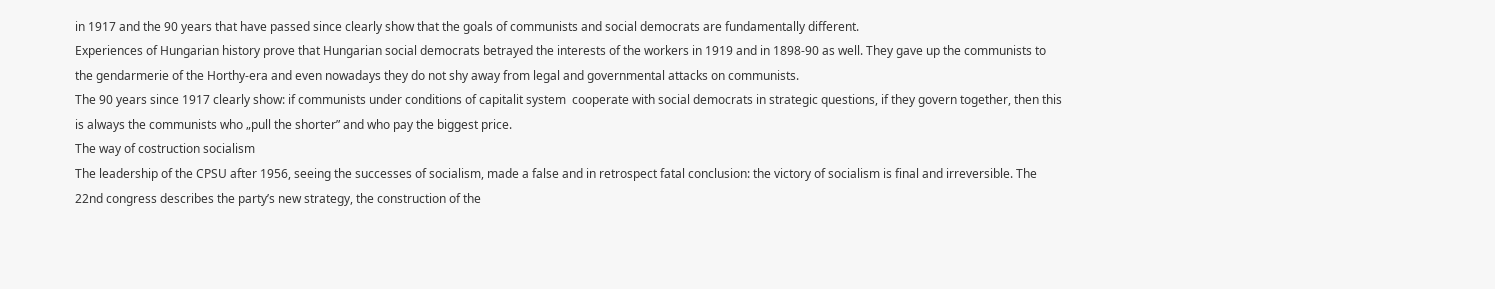in 1917 and the 90 years that have passed since clearly show that the goals of communists and social democrats are fundamentally different.
Experiences of Hungarian history prove that Hungarian social democrats betrayed the interests of the workers in 1919 and in 1898-90 as well. They gave up the communists to the gendarmerie of the Horthy-era and even nowadays they do not shy away from legal and governmental attacks on communists.
The 90 years since 1917 clearly show: if communists under conditions of capitalit system  cooperate with social democrats in strategic questions, if they govern together, then this is always the communists who „pull the shorter” and who pay the biggest price.
The way of costruction socialism
The leadership of the CPSU after 1956, seeing the successes of socialism, made a false and in retrospect fatal conclusion: the victory of socialism is final and irreversible. The 22nd congress describes the party’s new strategy, the construction of the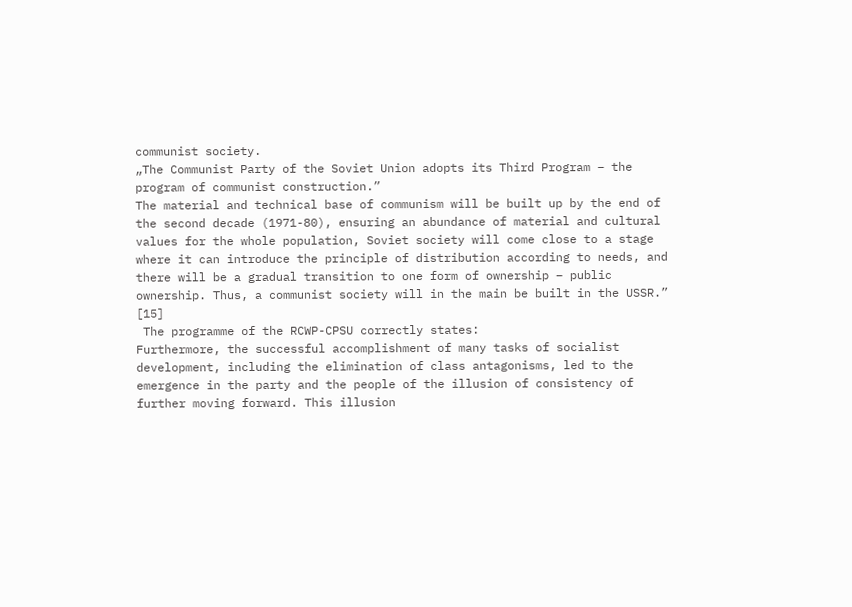communist society.
„The Communist Party of the Soviet Union adopts its Third Program – the program of communist construction.”
The material and technical base of communism will be built up by the end of the second decade (1971-80), ensuring an abundance of material and cultural  values for the whole population, Soviet society will come close to a stage where it can introduce the principle of distribution according to needs, and there will be a gradual transition to one form of ownership – public ownership. Thus, a communist society will in the main be built in the USSR.” [15]
 The programme of the RCWP-CPSU correctly states:
Furthermore, the successful accomplishment of many tasks of socialist development, including the elimination of class antagonisms, led to the emergence in the party and the people of the illusion of consistency of further moving forward. This illusion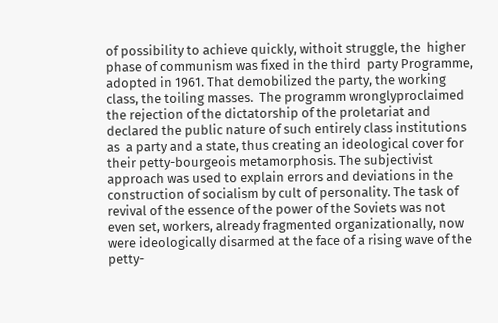of possibility to achieve quickly, withoit struggle, the  higher phase of communism was fixed in the third  party Programme, adopted in 1961. That demobilized the party, the working class, the toiling masses.  The programm wronglyproclaimed the rejection of the dictatorship of the proletariat and declared the public nature of such entirely class institutions as  a party and a state, thus creating an ideological cover for their petty-bourgeois metamorphosis. The subjectivist approach was used to explain errors and deviations in the construction of socialism by cult of personality. The task of revival of the essence of the power of the Soviets was not even set, workers, already fragmented organizationally, now were ideologically disarmed at the face of a rising wave of the petty-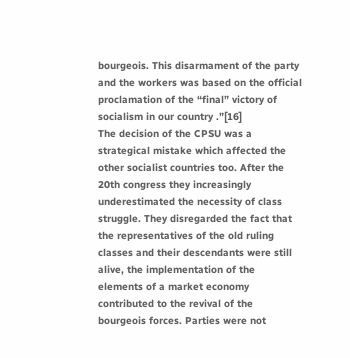bourgeois. This disarmament of the party and the workers was based on the official proclamation of the “final” victory of socialism in our country .”[16]
The decision of the CPSU was a strategical mistake which affected the other socialist countries too. After the 20th congress they increasingly underestimated the necessity of class struggle. They disregarded the fact that the representatives of the old ruling classes and their descendants were still alive, the implementation of the elements of a market economy contributed to the revival of the bourgeois forces. Parties were not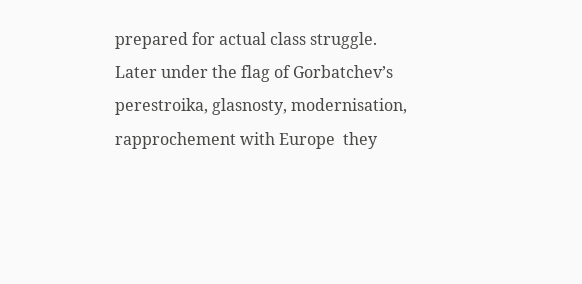prepared for actual class struggle.
Later under the flag of Gorbatchev’s perestroika, glasnosty, modernisation, rapprochement with Europe  they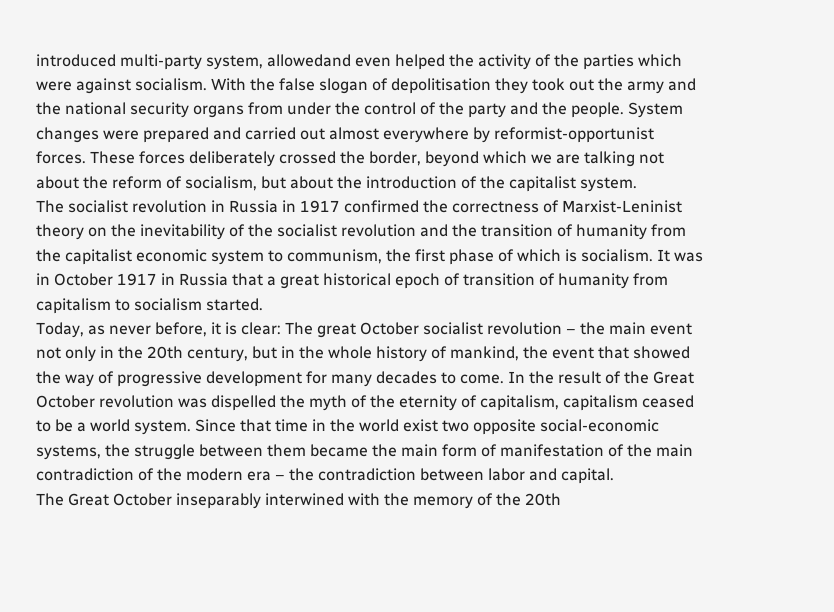introduced multi-party system, allowedand even helped the activity of the parties which were against socialism. With the false slogan of depolitisation they took out the army and the national security organs from under the control of the party and the people. System changes were prepared and carried out almost everywhere by reformist-opportunist forces. These forces deliberately crossed the border, beyond which we are talking not about the reform of socialism, but about the introduction of the capitalist system.
The socialist revolution in Russia in 1917 confirmed the correctness of Marxist-Leninist theory on the inevitability of the socialist revolution and the transition of humanity from the capitalist economic system to communism, the first phase of which is socialism. It was in October 1917 in Russia that a great historical epoch of transition of humanity from capitalism to socialism started.
Today, as never before, it is clear: The great October socialist revolution – the main event not only in the 20th century, but in the whole history of mankind, the event that showed the way of progressive development for many decades to come. In the result of the Great October revolution was dispelled the myth of the eternity of capitalism, capitalism ceased to be a world system. Since that time in the world exist two opposite social-economic systems, the struggle between them became the main form of manifestation of the main contradiction of the modern era – the contradiction between labor and capital.
The Great October inseparably interwined with the memory of the 20th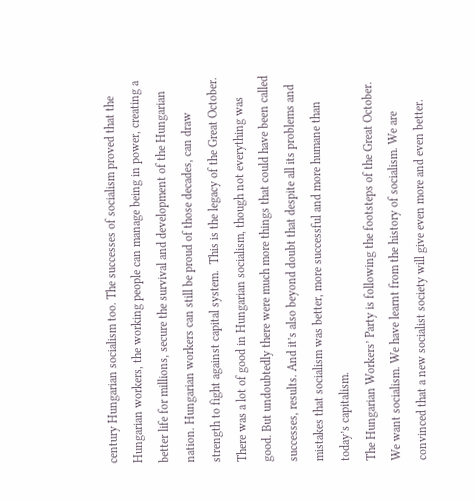century Hungarian socialism too. The successes of socialism proved that the Hungarian workers, the working people can manage being in power, creating a better life for millions, secure the survival and development of the Hungarian nation. Hungarian workers can still be proud of those decades, can draw strength to fight against capital system.  This is the legacy of the Great October.
There was a lot of good in Hungarian socialism, though not everything was good. But undoubtedly there were much more things that could have been called successes, results. And it’s also beyond doubt that despite all its problems and mistakes that socialism was better, more successful and more humane than today’s capitalism.
The Hungarian Workers’ Party is following the footsteps of the Great October. We want socialism. We have learnt from the history of socialism. We are convinced that a new socialist society will give even more and even better.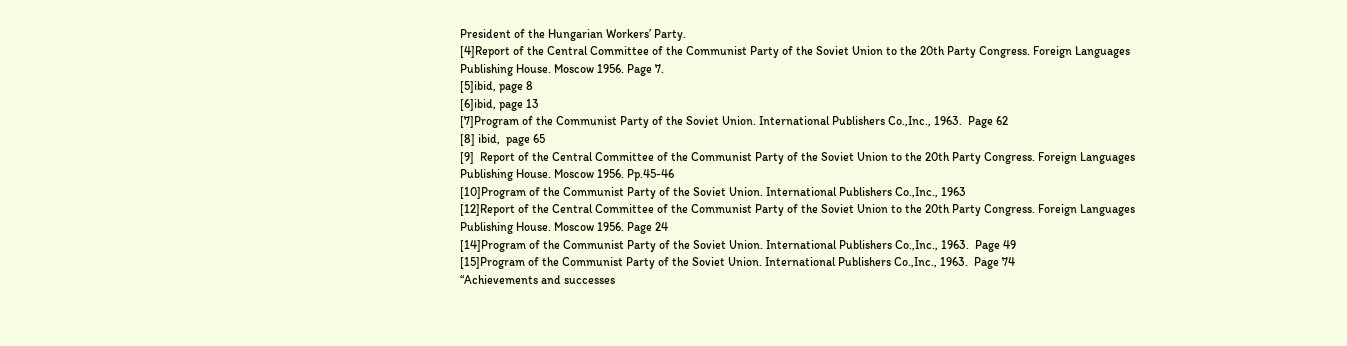President of the Hungarian Workers’ Party.
[4]Report of the Central Committee of the Communist Party of the Soviet Union to the 20th Party Congress. Foreign Languages Publishing House. Moscow 1956. Page 7.
[5]ibid, page 8
[6]ibid, page 13
[7]Program of the Communist Party of the Soviet Union. International Publishers Co.,Inc., 1963.  Page 62
[8] ibid,  page 65
[9]  Report of the Central Committee of the Communist Party of the Soviet Union to the 20th Party Congress. Foreign Languages Publishing House. Moscow 1956. Pp.45-46
[10]Program of the Communist Party of the Soviet Union. International Publishers Co.,Inc., 1963
[12]Report of the Central Committee of the Communist Party of the Soviet Union to the 20th Party Congress. Foreign Languages Publishing House. Moscow 1956. Page 24
[14]Program of the Communist Party of the Soviet Union. International Publishers Co.,Inc., 1963.  Page 49
[15]Program of the Communist Party of the Soviet Union. International Publishers Co.,Inc., 1963.  Page 74
“Achievements and successes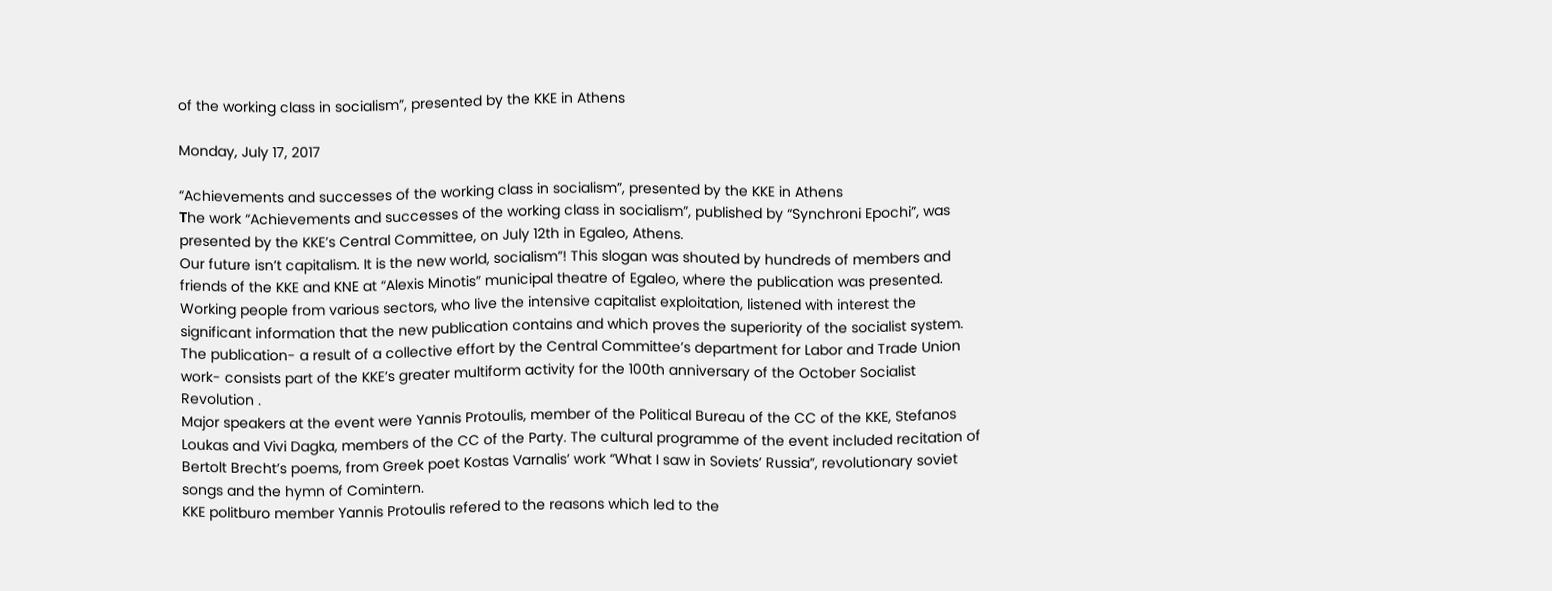of the working class in socialism”, presented by the KKE in Athens

Monday, July 17, 2017

“Achievements and successes of the working class in socialism”, presented by the KKE in Athens
Τhe work “Achievements and successes of the working class in socialism”, published by “Synchroni Epochi”, was presented by the KKE’s Central Committee, on July 12th in Egaleo, Athens.
Our future isn’t capitalism. It is the new world, socialism”! This slogan was shouted by hundreds of members and friends of the KKE and KNE at “Alexis Minotis” municipal theatre of Egaleo, where the publication was presented. Working people from various sectors, who live the intensive capitalist exploitation, listened with interest the significant information that the new publication contains and which proves the superiority of the socialist system. The publication- a result of a collective effort by the Central Committee’s department for Labor and Trade Union work- consists part of the KKE’s greater multiform activity for the 100th anniversary of the October Socialist Revolution .
Major speakers at the event were Yannis Protoulis, member of the Political Bureau of the CC of the KKE, Stefanos Loukas and Vivi Dagka, members of the CC of the Party. The cultural programme of the event included recitation of Bertolt Brecht’s poems, from Greek poet Kostas Varnalis’ work “What I saw in Soviets’ Russia”, revolutionary soviet songs and the hymn of Comintern.
KKE politburo member Yannis Protoulis refered to the reasons which led to the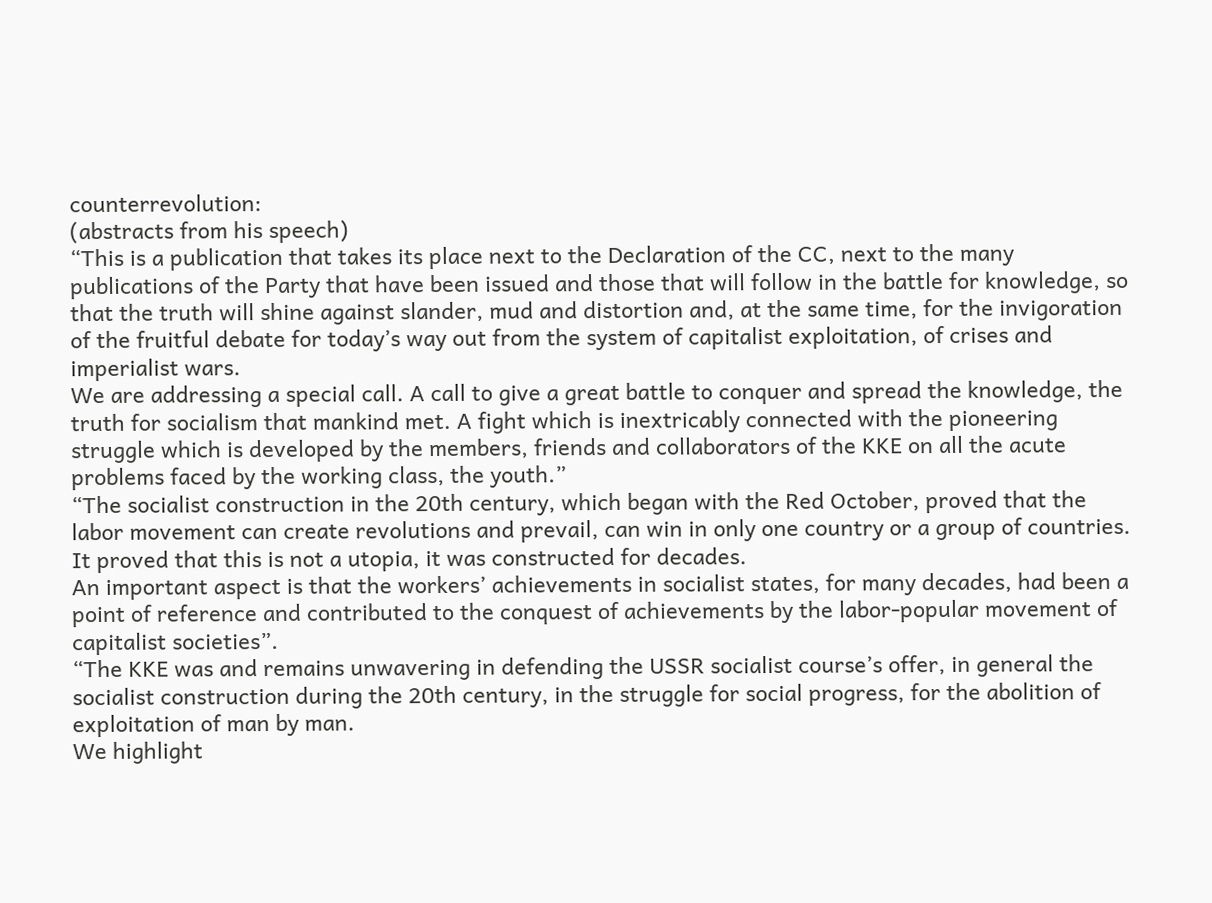counterrevolution:
(abstracts from his speech)
“This is a publication that takes its place next to the Declaration of the CC, next to the many publications of the Party that have been issued and those that will follow in the battle for knowledge, so that the truth will shine against slander, mud and distortion and, at the same time, for the invigoration of the fruitful debate for today’s way out from the system of capitalist exploitation, of crises and imperialist wars.
We are addressing a special call. A call to give a great battle to conquer and spread the knowledge, the truth for socialism that mankind met. A fight which is inextricably connected with the pioneering struggle which is developed by the members, friends and collaborators of the KKE on all the acute problems faced by the working class, the youth.”
“The socialist construction in the 20th century, which began with the Red October, proved that the labor movement can create revolutions and prevail, can win in only one country or a group of countries. It proved that this is not a utopia, it was constructed for decades.
An important aspect is that the workers’ achievements in socialist states, for many decades, had been a point of reference and contributed to the conquest of achievements by the labor-popular movement of capitalist societies”.
“The KKE was and remains unwavering in defending the USSR socialist course’s offer, in general the socialist construction during the 20th century, in the struggle for social progress, for the abolition of exploitation of man by man.
We highlight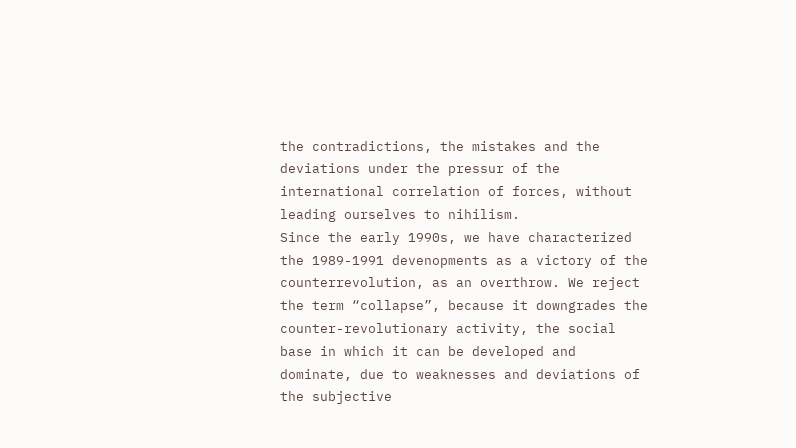the contradictions, the mistakes and the deviations under the pressur of the international correlation of forces, without leading ourselves to nihilism.
Since the early 1990s, we have characterized the 1989-1991 devenopments as a victory of the counterrevolution, as an overthrow. We reject the term “collapse”, because it downgrades the counter-revolutionary activity, the social base in which it can be developed and dominate, due to weaknesses and deviations of the subjective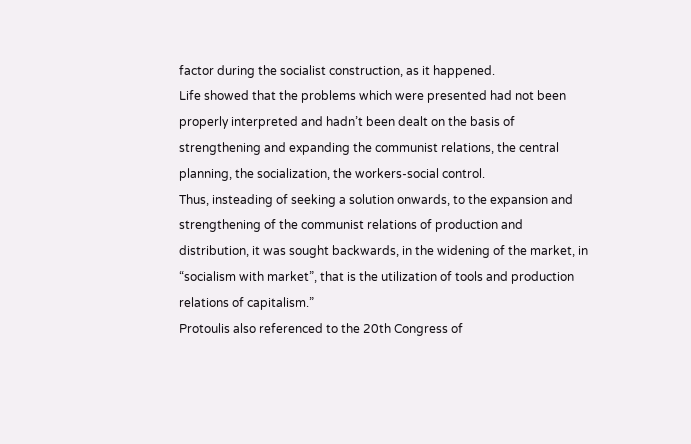factor during the socialist construction, as it happened.
Life showed that the problems which were presented had not been properly interpreted and hadn’t been dealt on the basis of strengthening and expanding the communist relations, the central planning, the socialization, the workers-social control.
Thus, insteading of seeking a solution onwards, to the expansion and strengthening of the communist relations of production and distribution, it was sought backwards, in the widening of the market, in “socialism with market”, that is the utilization of tools and production relations of capitalism.”
Protoulis also referenced to the 20th Congress of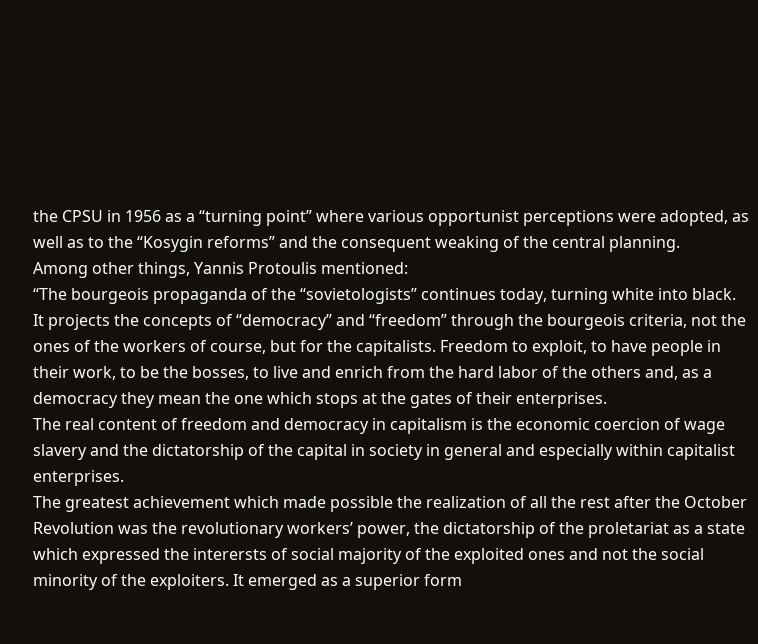the CPSU in 1956 as a “turning point” where various opportunist perceptions were adopted, as well as to the “Kosygin reforms” and the consequent weaking of the central planning.
Among other things, Yannis Protoulis mentioned:
“The bourgeois propaganda of the “sovietologists” continues today, turning white into black. It projects the concepts of “democracy” and “freedom” through the bourgeois criteria, not the ones of the workers of course, but for the capitalists. Freedom to exploit, to have people in their work, to be the bosses, to live and enrich from the hard labor of the others and, as a democracy they mean the one which stops at the gates of their enterprises.
The real content of freedom and democracy in capitalism is the economic coercion of wage slavery and the dictatorship of the capital in society in general and especially within capitalist enterprises.
The greatest achievement which made possible the realization of all the rest after the October Revolution was the revolutionary workers’ power, the dictatorship of the proletariat as a state which expressed the interersts of social majority of the exploited ones and not the social minority of the exploiters. It emerged as a superior form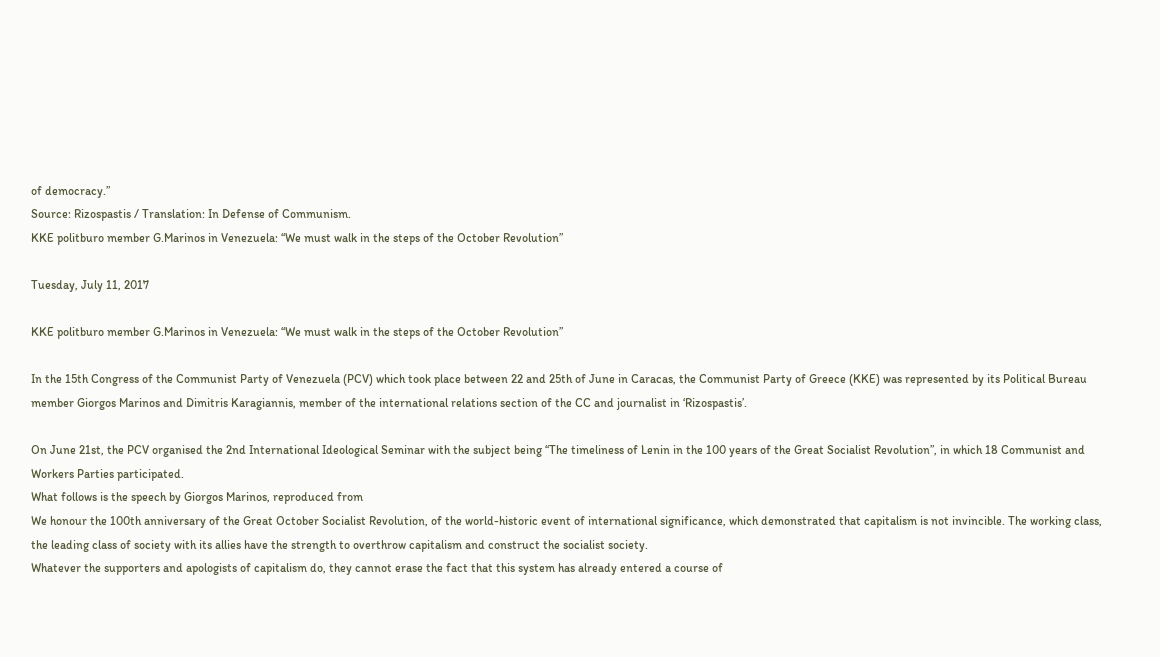of democracy.”
Source: Rizospastis / Translation: In Defense of Communism.
KKE politburo member G.Marinos in Venezuela: “We must walk in the steps of the October Revolution”

Tuesday, July 11, 2017

KKE politburo member G.Marinos in Venezuela: “We must walk in the steps of the October Revolution”

In the 15th Congress of the Communist Party of Venezuela (PCV) which took place between 22 and 25th of June in Caracas, the Communist Party of Greece (KKE) was represented by its Political Bureau member Giorgos Marinos and Dimitris Karagiannis, member of the international relations section of the CC and journalist in ‘Rizospastis’.

On June 21st, the PCV organised the 2nd International Ideological Seminar with the subject being “The timeliness of Lenin in the 100 years of the Great Socialist Revolution”, in which 18 Communist and Workers Parties participated.
What follows is the speech by Giorgos Marinos, reproduced from
We honour the 100th anniversary of the Great October Socialist Revolution, of the world-historic event of international significance, which demonstrated that capitalism is not invincible. The working class, the leading class of society with its allies have the strength to overthrow capitalism and construct the socialist society.
Whatever the supporters and apologists of capitalism do, they cannot erase the fact that this system has already entered a course of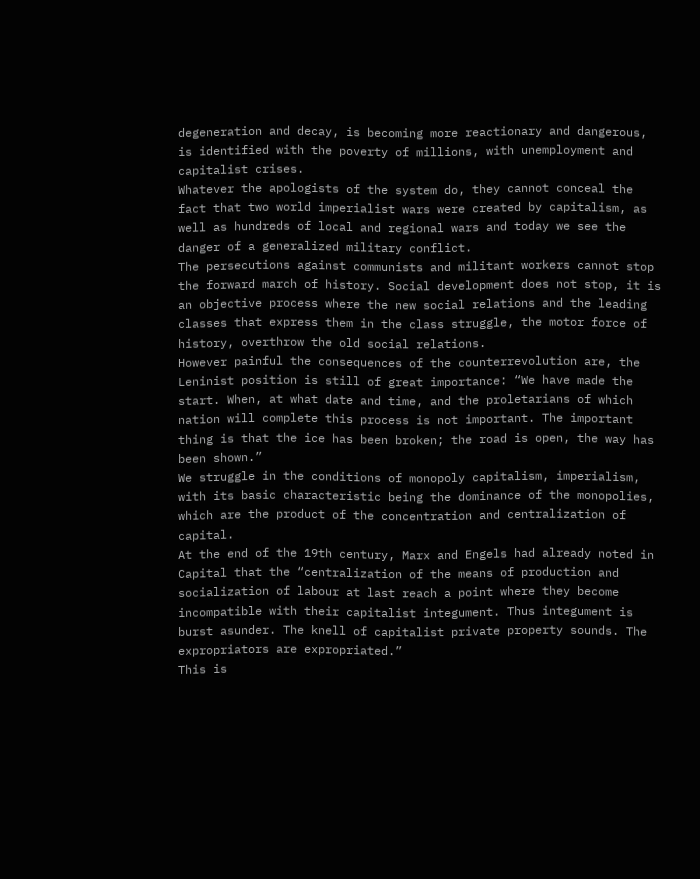degeneration and decay, is becoming more reactionary and dangerous, is identified with the poverty of millions, with unemployment and capitalist crises.
Whatever the apologists of the system do, they cannot conceal the fact that two world imperialist wars were created by capitalism, as well as hundreds of local and regional wars and today we see the danger of a generalized military conflict.
The persecutions against communists and militant workers cannot stop the forward march of history. Social development does not stop, it is an objective process where the new social relations and the leading classes that express them in the class struggle, the motor force of history, overthrow the old social relations.
However painful the consequences of the counterrevolution are, the Leninist position is still of great importance: “We have made the start. When, at what date and time, and the proletarians of which nation will complete this process is not important. The important thing is that the ice has been broken; the road is open, the way has been shown.”
We struggle in the conditions of monopoly capitalism, imperialism, with its basic characteristic being the dominance of the monopolies, which are the product of the concentration and centralization of capital.
At the end of the 19th century, Marx and Engels had already noted in Capital that the “centralization of the means of production and socialization of labour at last reach a point where they become incompatible with their capitalist integument. Thus integument is burst asunder. The knell of capitalist private property sounds. The expropriators are expropriated.”
This is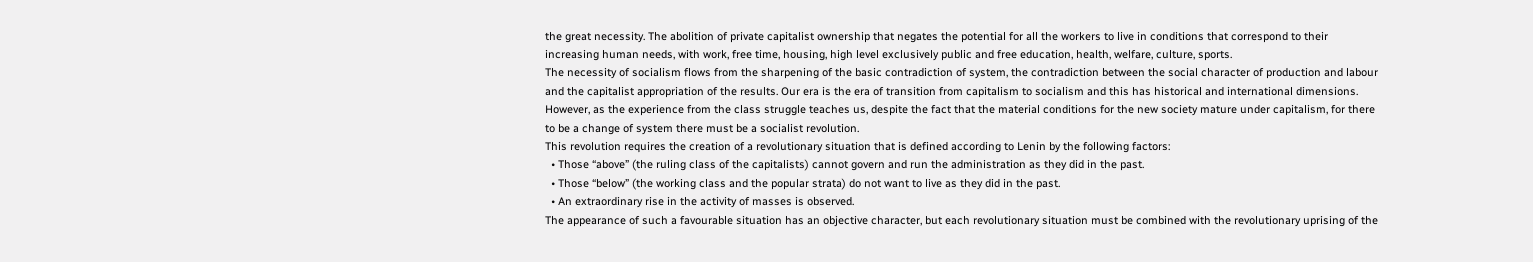the great necessity. The abolition of private capitalist ownership that negates the potential for all the workers to live in conditions that correspond to their increasing human needs, with work, free time, housing, high level exclusively public and free education, health, welfare, culture, sports.
The necessity of socialism flows from the sharpening of the basic contradiction of system, the contradiction between the social character of production and labour and the capitalist appropriation of the results. Our era is the era of transition from capitalism to socialism and this has historical and international dimensions.
However, as the experience from the class struggle teaches us, despite the fact that the material conditions for the new society mature under capitalism, for there to be a change of system there must be a socialist revolution.
This revolution requires the creation of a revolutionary situation that is defined according to Lenin by the following factors:
  • Those “above” (the ruling class of the capitalists) cannot govern and run the administration as they did in the past.
  • Those “below” (the working class and the popular strata) do not want to live as they did in the past.
  • An extraordinary rise in the activity of masses is observed.
The appearance of such a favourable situation has an objective character, but each revolutionary situation must be combined with the revolutionary uprising of the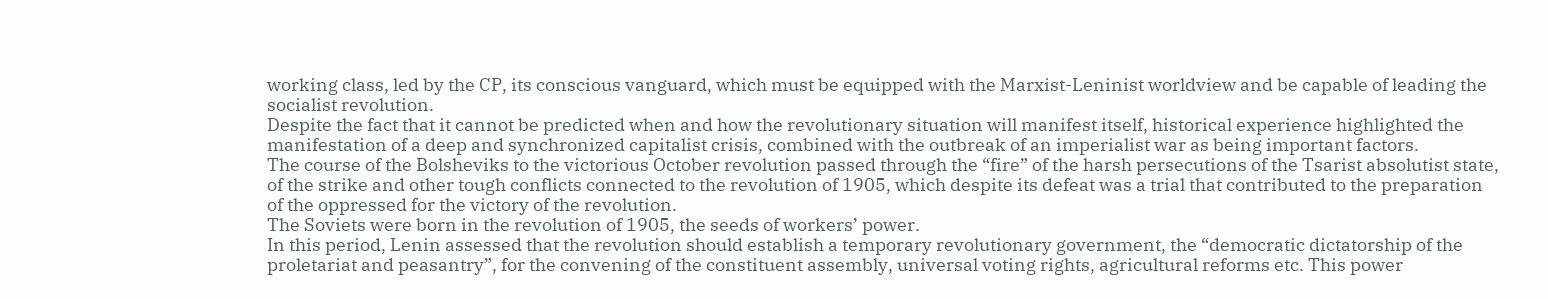working class, led by the CP, its conscious vanguard, which must be equipped with the Marxist-Leninist worldview and be capable of leading the socialist revolution.
Despite the fact that it cannot be predicted when and how the revolutionary situation will manifest itself, historical experience highlighted the manifestation of a deep and synchronized capitalist crisis, combined with the outbreak of an imperialist war as being important factors.
The course of the Bolsheviks to the victorious October revolution passed through the “fire” of the harsh persecutions of the Tsarist absolutist state, of the strike and other tough conflicts connected to the revolution of 1905, which despite its defeat was a trial that contributed to the preparation of the oppressed for the victory of the revolution.
The Soviets were born in the revolution of 1905, the seeds of workers’ power.
In this period, Lenin assessed that the revolution should establish a temporary revolutionary government, the “democratic dictatorship of the proletariat and peasantry”, for the convening of the constituent assembly, universal voting rights, agricultural reforms etc. This power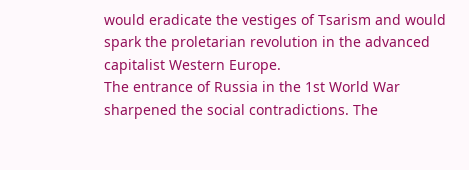would eradicate the vestiges of Tsarism and would spark the proletarian revolution in the advanced capitalist Western Europe.
The entrance of Russia in the 1st World War sharpened the social contradictions. The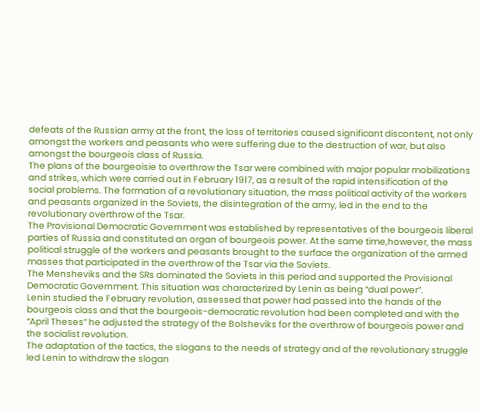defeats of the Russian army at the front, the loss of territories caused significant discontent, not only amongst the workers and peasants who were suffering due to the destruction of war, but also amongst the bourgeois class of Russia.
The plans of the bourgeoisie to overthrow the Tsar were combined with major popular mobilizations and strikes, which were carried out in February 1917, as a result of the rapid intensification of the social problems. The formation of a revolutionary situation, the mass political activity of the workers and peasants organized in the Soviets, the disintegration of the army, led in the end to the revolutionary overthrow of the Tsar.
The Provisional Democratic Government was established by representatives of the bourgeois liberal parties of Russia and constituted an organ of bourgeois power. At the same time,however, the mass political struggle of the workers and peasants brought to the surface the organization of the armed masses that participated in the overthrow of the Tsar via the Soviets.
The Mensheviks and the SRs dominated the Soviets in this period and supported the Provisional Democratic Government. This situation was characterized by Lenin as being “dual power”.
Lenin studied the February revolution, assessed that power had passed into the hands of the bourgeois class and that the bourgeois-democratic revolution had been completed and with the “April Theses” he adjusted the strategy of the Bolsheviks for the overthrow of bourgeois power and the socialist revolution.
The adaptation of the tactics, the slogans to the needs of strategy and of the revolutionary struggle led Lenin to withdraw the slogan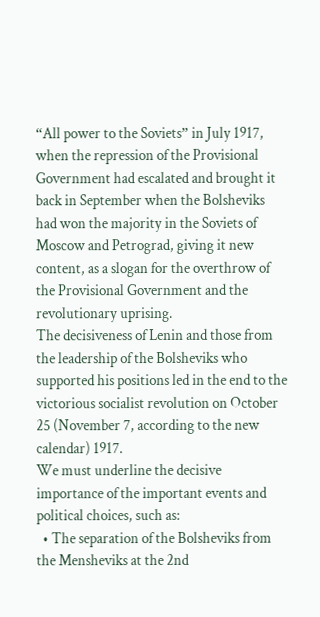“All power to the Soviets” in July 1917, when the repression of the Provisional Government had escalated and brought it back in September when the Bolsheviks had won the majority in the Soviets of Moscow and Petrograd, giving it new content, as a slogan for the overthrow of the Provisional Government and the revolutionary uprising.
The decisiveness of Lenin and those from the leadership of the Bolsheviks who supported his positions led in the end to the victorious socialist revolution on October 25 (November 7, according to the new calendar) 1917.
We must underline the decisive importance of the important events and political choices, such as:
  • The separation of the Bolsheviks from the Mensheviks at the 2nd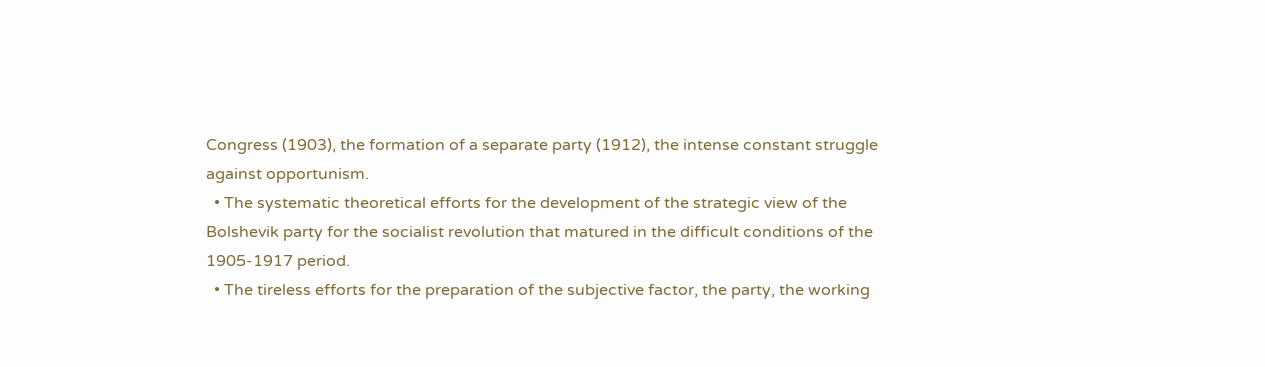Congress (1903), the formation of a separate party (1912), the intense constant struggle against opportunism.
  • The systematic theoretical efforts for the development of the strategic view of the Bolshevik party for the socialist revolution that matured in the difficult conditions of the 1905-1917 period.
  • The tireless efforts for the preparation of the subjective factor, the party, the working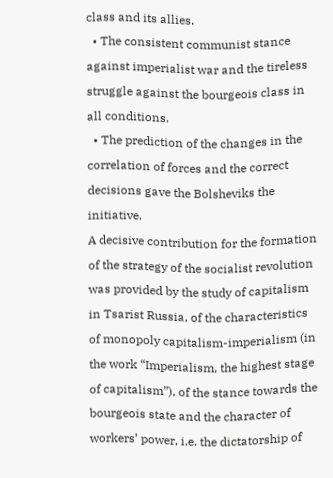class and its allies.
  • The consistent communist stance against imperialist war and the tireless struggle against the bourgeois class in all conditions.
  • The prediction of the changes in the correlation of forces and the correct decisions gave the Bolsheviks the initiative.
A decisive contribution for the formation of the strategy of the socialist revolution was provided by the study of capitalism in Tsarist Russia, of the characteristics of monopoly capitalism-imperialism (in the work “Imperialism, the highest stage of capitalism”), of the stance towards the bourgeois state and the character of workers’ power, i.e. the dictatorship of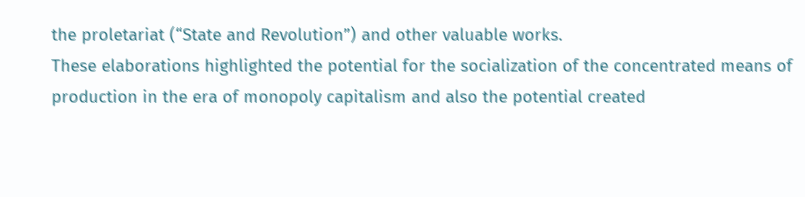the proletariat (“State and Revolution”) and other valuable works.
These elaborations highlighted the potential for the socialization of the concentrated means of production in the era of monopoly capitalism and also the potential created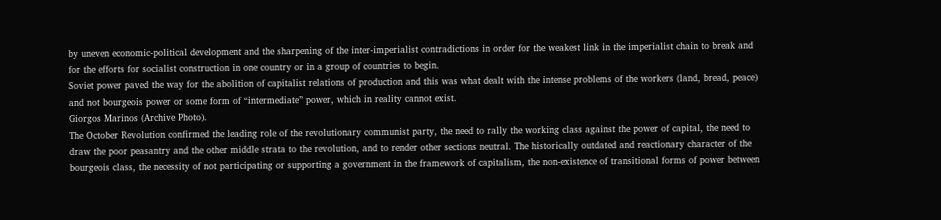by uneven economic-political development and the sharpening of the inter-imperialist contradictions in order for the weakest link in the imperialist chain to break and for the efforts for socialist construction in one country or in a group of countries to begin.
Soviet power paved the way for the abolition of capitalist relations of production and this was what dealt with the intense problems of the workers (land, bread, peace) and not bourgeois power or some form of “intermediate” power, which in reality cannot exist.
Giorgos Marinos (Archive Photo).
The October Revolution confirmed the leading role of the revolutionary communist party, the need to rally the working class against the power of capital, the need to draw the poor peasantry and the other middle strata to the revolution, and to render other sections neutral. The historically outdated and reactionary character of the bourgeois class, the necessity of not participating or supporting a government in the framework of capitalism, the non-existence of transitional forms of power between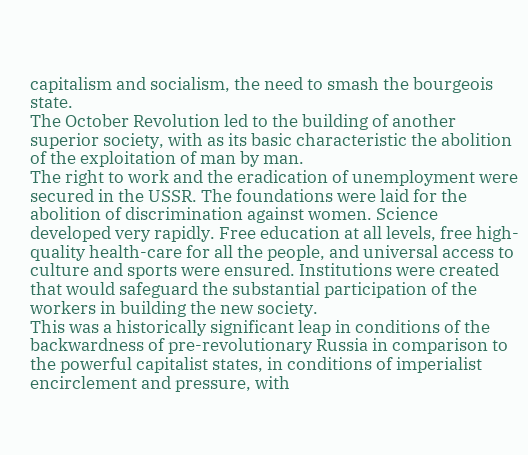capitalism and socialism, the need to smash the bourgeois state.
The October Revolution led to the building of another superior society, with as its basic characteristic the abolition of the exploitation of man by man.
The right to work and the eradication of unemployment were secured in the USSR. The foundations were laid for the abolition of discrimination against women. Science developed very rapidly. Free education at all levels, free high-quality health-care for all the people, and universal access to culture and sports were ensured. Institutions were created that would safeguard the substantial participation of the workers in building the new society.
This was a historically significant leap in conditions of the backwardness of pre-revolutionary Russia in comparison to the powerful capitalist states, in conditions of imperialist encirclement and pressure, with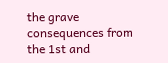the grave consequences from the 1st and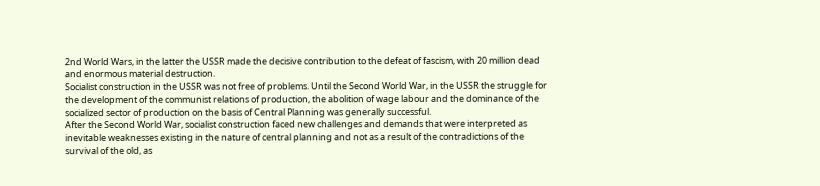2nd World Wars, in the latter the USSR made the decisive contribution to the defeat of fascism, with 20 million dead and enormous material destruction.
Socialist construction in the USSR was not free of problems. Until the Second World War, in the USSR the struggle for the development of the communist relations of production, the abolition of wage labour and the dominance of the socialized sector of production on the basis of Central Planning was generally successful.
After the Second World War, socialist construction faced new challenges and demands that were interpreted as inevitable weaknesses existing in the nature of central planning and not as a result of the contradictions of the survival of the old, as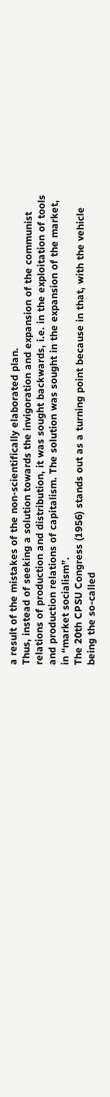a result of the mistakes of the non-scientifically elaborated plan.
Thus, instead of seeking a solution towards the invigoration and expansion of the communist relations of production and distribution, it was sought backwards, i.e. in the exploitation of tools and production relations of capitalism. The solution was sought in the expansion of the market, in “market socialism”.
The 20th CPSU Congress (1956) stands out as a turning point because in that, with the vehicle being the so-called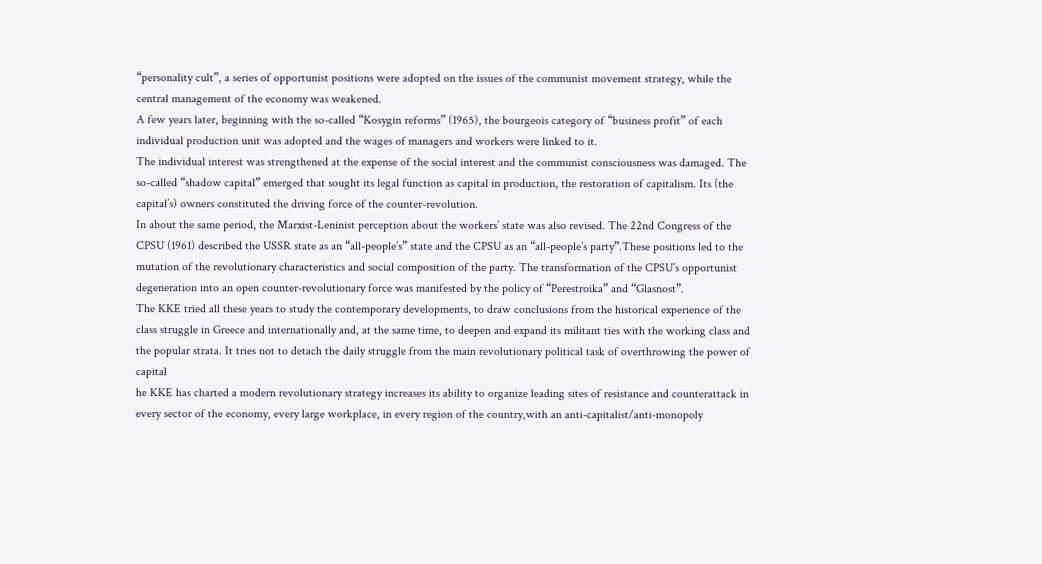“personality cult”, a series of opportunist positions were adopted on the issues of the communist movement strategy, while the central management of the economy was weakened.
A few years later, beginning with the so-called “Kosygin reforms” (1965), the bourgeois category of “business profit” of each individual production unit was adopted and the wages of managers and workers were linked to it.
The individual interest was strengthened at the expense of the social interest and the communist consciousness was damaged. The so-called “shadow capital” emerged that sought its legal function as capital in production, the restoration of capitalism. Its (the capital’s) owners constituted the driving force of the counter-revolution.
In about the same period, the Marxist-Leninist perception about the workers’ state was also revised. The 22nd Congress of the CPSU (1961) described the USSR state as an “all-people’s” state and the CPSU as an “all-people’s party”.These positions led to the mutation of the revolutionary characteristics and social composition of the party. The transformation of the CPSU’s opportunist degeneration into an open counter-revolutionary force was manifested by the policy of “Perestroika” and “Glasnost”.
The KKE tried all these years to study the contemporary developments, to draw conclusions from the historical experience of the class struggle in Greece and internationally and, at the same time, to deepen and expand its militant ties with the working class and the popular strata. It tries not to detach the daily struggle from the main revolutionary political task of overthrowing the power of capital
he KKE has charted a modern revolutionary strategy increases its ability to organize leading sites of resistance and counterattack in every sector of the economy, every large workplace, in every region of the country,with an anti-capitalist/anti-monopoly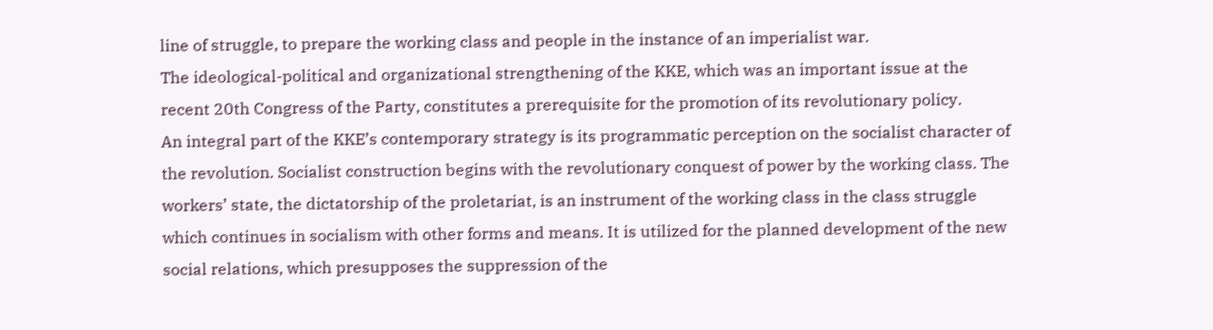line of struggle, to prepare the working class and people in the instance of an imperialist war.
The ideological-political and organizational strengthening of the KKE, which was an important issue at the recent 20th Congress of the Party, constitutes a prerequisite for the promotion of its revolutionary policy.
An integral part of the KKE’s contemporary strategy is its programmatic perception on the socialist character of the revolution. Socialist construction begins with the revolutionary conquest of power by the working class. The workers’ state, the dictatorship of the proletariat, is an instrument of the working class in the class struggle which continues in socialism with other forms and means. It is utilized for the planned development of the new social relations, which presupposes the suppression of the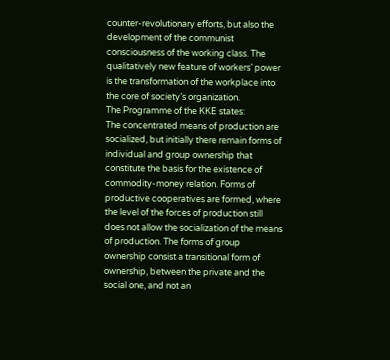counter-revolutionary efforts, but also the development of the communist consciousness of the working class. The qualitatively new feature of workers’ power is the transformation of the workplace into the core of society’s organization.
The Programme of the KKE states:
The concentrated means of production are socialized, but initially there remain forms of individual and group ownership that constitute the basis for the existence of commodity-money relation. Forms of productive cooperatives are formed, where the level of the forces of production still does not allow the socialization of the means of production. The forms of group ownership consist a transitional form of ownership, between the private and the social one, and not an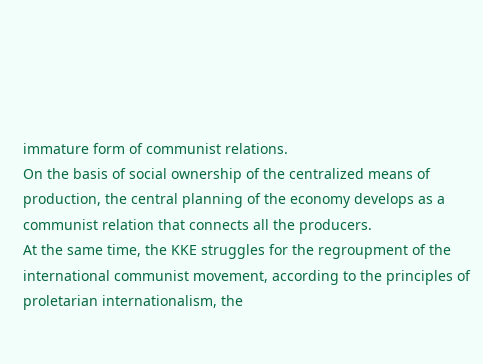immature form of communist relations.
On the basis of social ownership of the centralized means of production, the central planning of the economy develops as a communist relation that connects all the producers.
At the same time, the KKE struggles for the regroupment of the international communist movement, according to the principles of proletarian internationalism, the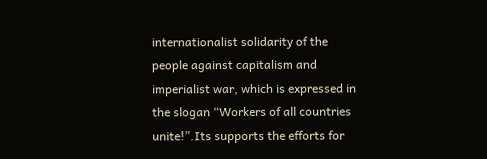internationalist solidarity of the people against capitalism and imperialist war, which is expressed in the slogan “Workers of all countries unite!”.Its supports the efforts for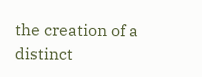the creation of a distinct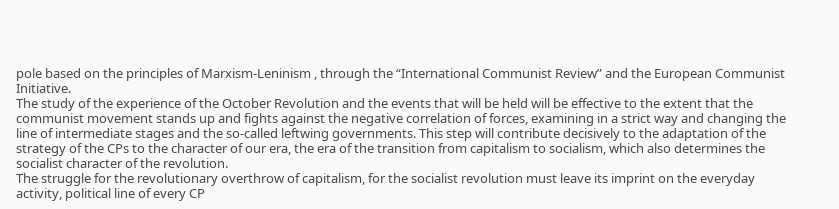pole based on the principles of Marxism-Leninism , through the “International Communist Review” and the European Communist Initiative.
The study of the experience of the October Revolution and the events that will be held will be effective to the extent that the communist movement stands up and fights against the negative correlation of forces, examining in a strict way and changing the line of intermediate stages and the so-called leftwing governments. This step will contribute decisively to the adaptation of the strategy of the CPs to the character of our era, the era of the transition from capitalism to socialism, which also determines the socialist character of the revolution.
The struggle for the revolutionary overthrow of capitalism, for the socialist revolution must leave its imprint on the everyday activity, political line of every CP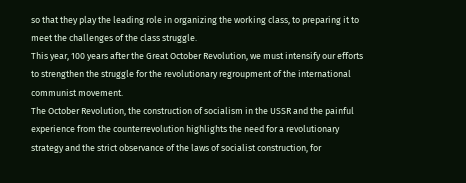so that they play the leading role in organizing the working class, to preparing it to meet the challenges of the class struggle.
This year, 100 years after the Great October Revolution, we must intensify our efforts to strengthen the struggle for the revolutionary regroupment of the international communist movement.
The October Revolution, the construction of socialism in the USSR and the painful experience from the counterrevolution highlights the need for a revolutionary strategy and the strict observance of the laws of socialist construction, for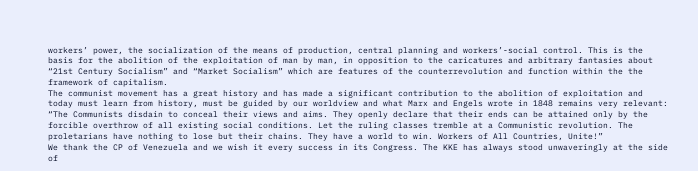workers’ power, the socialization of the means of production, central planning and workers’-social control. This is the basis for the abolition of the exploitation of man by man, in opposition to the caricatures and arbitrary fantasies about “21st Century Socialism” and “Market Socialism” which are features of the counterrevolution and function within the the framework of capitalism.
The communist movement has a great history and has made a significant contribution to the abolition of exploitation and today must learn from history, must be guided by our worldview and what Marx and Engels wrote in 1848 remains very relevant:
“The Communists disdain to conceal their views and aims. They openly declare that their ends can be attained only by the forcible overthrow of all existing social conditions. Let the ruling classes tremble at a Communistic revolution. The proletarians have nothing to lose but their chains. They have a world to win. Workers of All Countries, Unite!”
We thank the CP of Venezuela and we wish it every success in its Congress. The KKE has always stood unwaveringly at the side of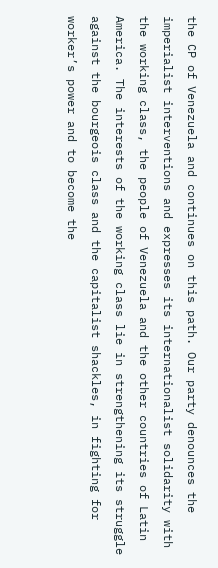the CP of Venezuela and continues on this path. Our party denounces the imperialist interventions and expresses its internationalist solidarity with the working class, the people of Venezuela and the other countries of Latin America. The interests of the working class lie in strengthening its struggle against the bourgeois class and the capitalist shackles, in fighting for worker’s power and to become the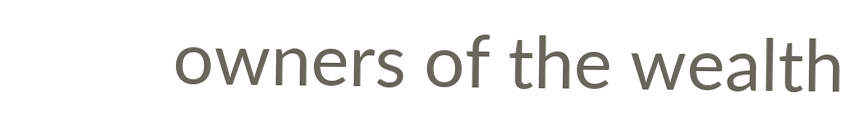owners of the wealth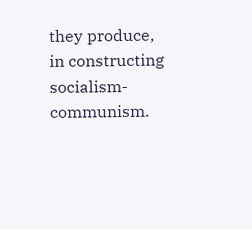they produce, in constructing socialism-communism.